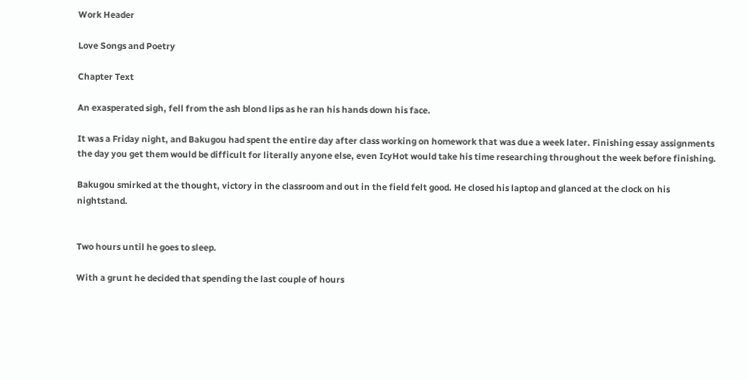Work Header

Love Songs and Poetry

Chapter Text

An exasperated sigh, fell from the ash blond lips as he ran his hands down his face.

It was a Friday night, and Bakugou had spent the entire day after class working on homework that was due a week later. Finishing essay assignments the day you get them would be difficult for literally anyone else, even IcyHot would take his time researching throughout the week before finishing.

Bakugou smirked at the thought, victory in the classroom and out in the field felt good. He closed his laptop and glanced at the clock on his nightstand.


Two hours until he goes to sleep.

With a grunt he decided that spending the last couple of hours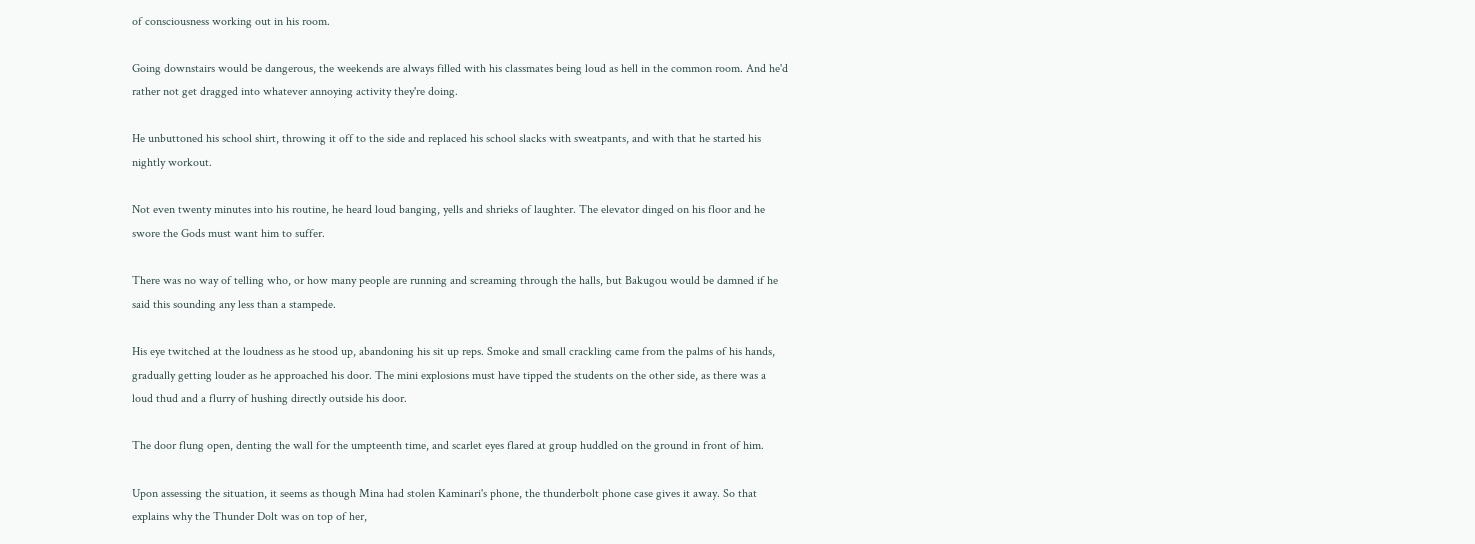of consciousness working out in his room.

Going downstairs would be dangerous, the weekends are always filled with his classmates being loud as hell in the common room. And he'd rather not get dragged into whatever annoying activity they're doing.

He unbuttoned his school shirt, throwing it off to the side and replaced his school slacks with sweatpants, and with that he started his nightly workout.

Not even twenty minutes into his routine, he heard loud banging, yells and shrieks of laughter. The elevator dinged on his floor and he swore the Gods must want him to suffer.

There was no way of telling who, or how many people are running and screaming through the halls, but Bakugou would be damned if he said this sounding any less than a stampede.

His eye twitched at the loudness as he stood up, abandoning his sit up reps. Smoke and small crackling came from the palms of his hands, gradually getting louder as he approached his door. The mini explosions must have tipped the students on the other side, as there was a loud thud and a flurry of hushing directly outside his door.

The door flung open, denting the wall for the umpteenth time, and scarlet eyes flared at group huddled on the ground in front of him.

Upon assessing the situation, it seems as though Mina had stolen Kaminari's phone, the thunderbolt phone case gives it away. So that explains why the Thunder Dolt was on top of her,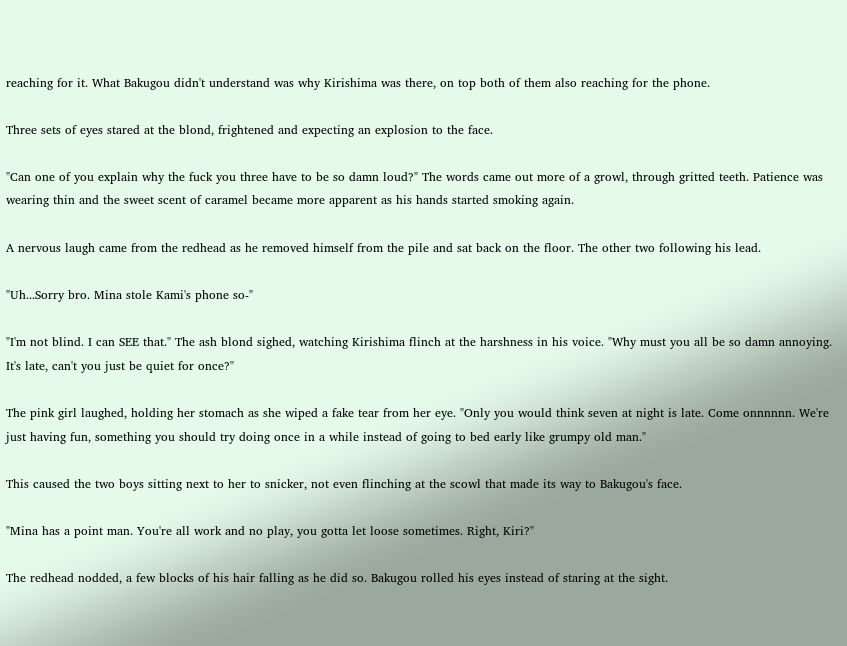reaching for it. What Bakugou didn't understand was why Kirishima was there, on top both of them also reaching for the phone.

Three sets of eyes stared at the blond, frightened and expecting an explosion to the face.

"Can one of you explain why the fuck you three have to be so damn loud?" The words came out more of a growl, through gritted teeth. Patience was wearing thin and the sweet scent of caramel became more apparent as his hands started smoking again.

A nervous laugh came from the redhead as he removed himself from the pile and sat back on the floor. The other two following his lead.

"Uh...Sorry bro. Mina stole Kami's phone so-"

"I'm not blind. I can SEE that." The ash blond sighed, watching Kirishima flinch at the harshness in his voice. "Why must you all be so damn annoying. It's late, can't you just be quiet for once?"

The pink girl laughed, holding her stomach as she wiped a fake tear from her eye. "Only you would think seven at night is late. Come onnnnnn. We're just having fun, something you should try doing once in a while instead of going to bed early like grumpy old man."

This caused the two boys sitting next to her to snicker, not even flinching at the scowl that made its way to Bakugou's face.

"Mina has a point man. You're all work and no play, you gotta let loose sometimes. Right, Kiri?"

The redhead nodded, a few blocks of his hair falling as he did so. Bakugou rolled his eyes instead of staring at the sight.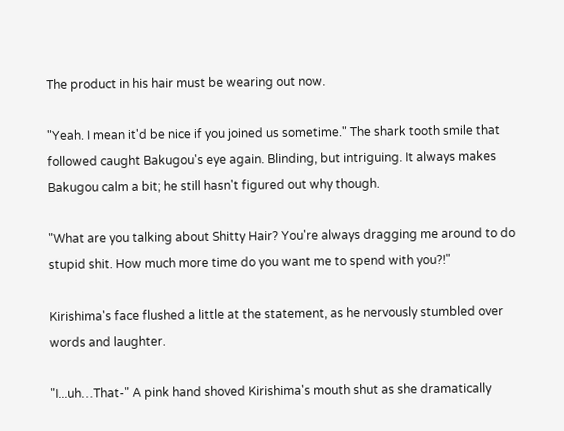The product in his hair must be wearing out now.

"Yeah. I mean it'd be nice if you joined us sometime." The shark tooth smile that followed caught Bakugou's eye again. Blinding, but intriguing. It always makes Bakugou calm a bit; he still hasn't figured out why though.

"What are you talking about Shitty Hair? You're always dragging me around to do stupid shit. How much more time do you want me to spend with you?!"

Kirishima's face flushed a little at the statement, as he nervously stumbled over words and laughter.

"I...uh…That-" A pink hand shoved Kirishima's mouth shut as she dramatically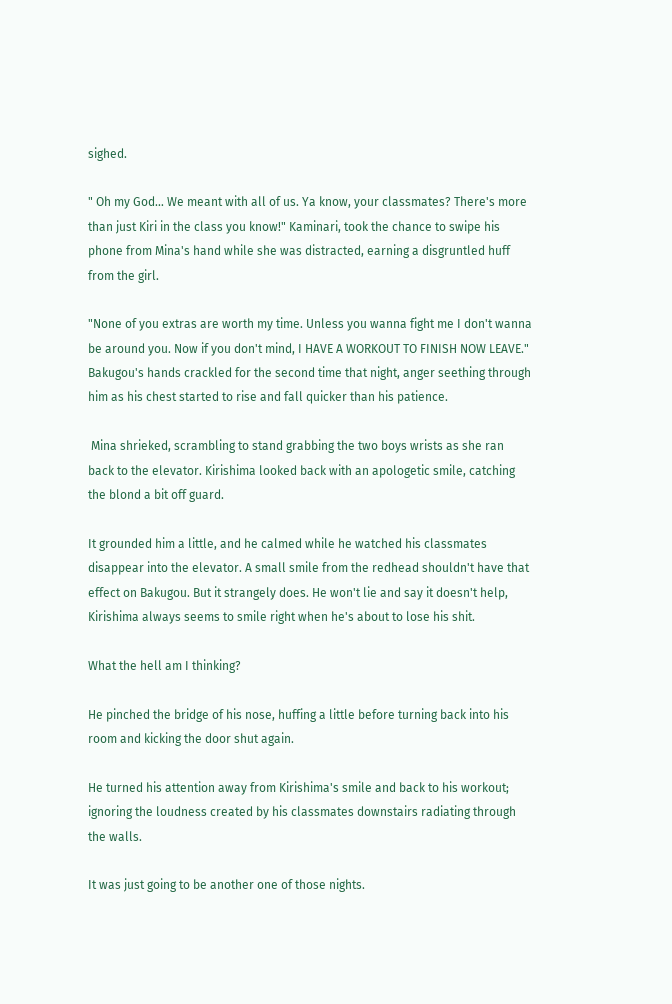sighed.

" Oh my God… We meant with all of us. Ya know, your classmates? There's more than just Kiri in the class you know!" Kaminari, took the chance to swipe his phone from Mina's hand while she was distracted, earning a disgruntled huff from the girl.

"None of you extras are worth my time. Unless you wanna fight me I don't wanna be around you. Now if you don't mind, I HAVE A WORKOUT TO FINISH NOW LEAVE." Bakugou's hands crackled for the second time that night, anger seething through him as his chest started to rise and fall quicker than his patience.

 Mina shrieked, scrambling to stand grabbing the two boys wrists as she ran back to the elevator. Kirishima looked back with an apologetic smile, catching the blond a bit off guard.

It grounded him a little, and he calmed while he watched his classmates disappear into the elevator. A small smile from the redhead shouldn't have that effect on Bakugou. But it strangely does. He won't lie and say it doesn't help, Kirishima always seems to smile right when he's about to lose his shit.

What the hell am I thinking?

He pinched the bridge of his nose, huffing a little before turning back into his room and kicking the door shut again.

He turned his attention away from Kirishima's smile and back to his workout; ignoring the loudness created by his classmates downstairs radiating through the walls.

It was just going to be another one of those nights.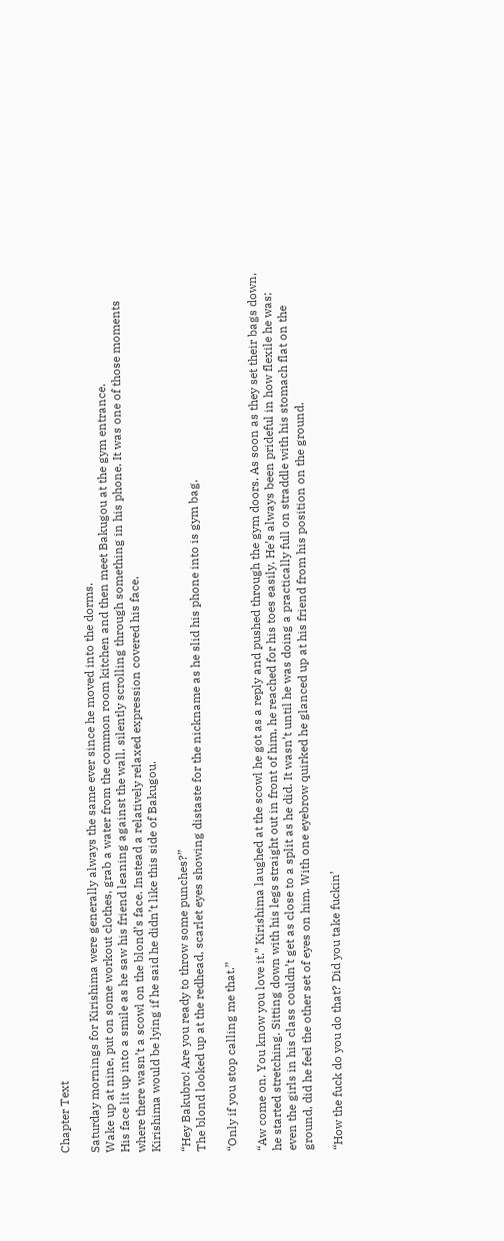Chapter Text

Saturday mornings for Kirishima were generally always the same ever since he moved into the dorms.
Wake up at nine, put on some workout clothes, grab a water from the common room kitchen and then meet Bakugou at the gym entrance.
His face lit up into a smile as he saw his friend leaning against the wall, silently scrolling through something in his phone. It was one of those moments where there wasn’t a scowl on the blond’s face. Instead a relatively relaxed expression covered his face.
Kirishima would be lying if he said he didn’t like this side of Bakugou.

“Hey Bakubro! Are you ready to throw some punches?”
The blond looked up at the redhead, scarlet eyes showing distaste for the nickname as he slid his phone into is gym bag.

“Only if you stop calling me that.”

“Aw come on. You know you love it.” Kirishima laughed at the scowl he got as a reply and pushed through the gym doors. As soon as they set their bags down, he started stretching. Sitting down with his legs straight out in front of him, he reached for his toes easily. He’s always been prideful in how flexile he was; even the girls in his class couldn’t get as close to a split as he did. It wasn’t until he was doing a practically full on straddle with his stomach flat on the ground, did he feel the other set of eyes on him. With one eyebrow quirked he glanced up at his friend from his position on the ground.

“How the fuck do you do that? Did you take fuckin’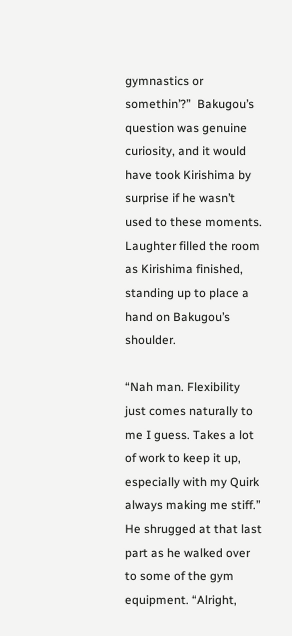gymnastics or somethin’?”  Bakugou’s question was genuine curiosity, and it would have took Kirishima by surprise if he wasn’t used to these moments.
Laughter filled the room as Kirishima finished, standing up to place a hand on Bakugou’s shoulder.

“Nah man. Flexibility just comes naturally to me I guess. Takes a lot of work to keep it up, especially with my Quirk always making me stiff.” He shrugged at that last part as he walked over to some of the gym equipment. “Alright,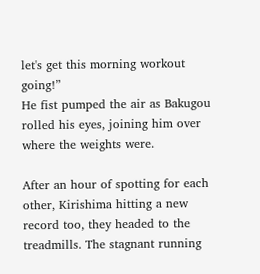let's get this morning workout going!”
He fist pumped the air as Bakugou rolled his eyes, joining him over where the weights were.

After an hour of spotting for each other, Kirishima hitting a new record too, they headed to the treadmills. The stagnant running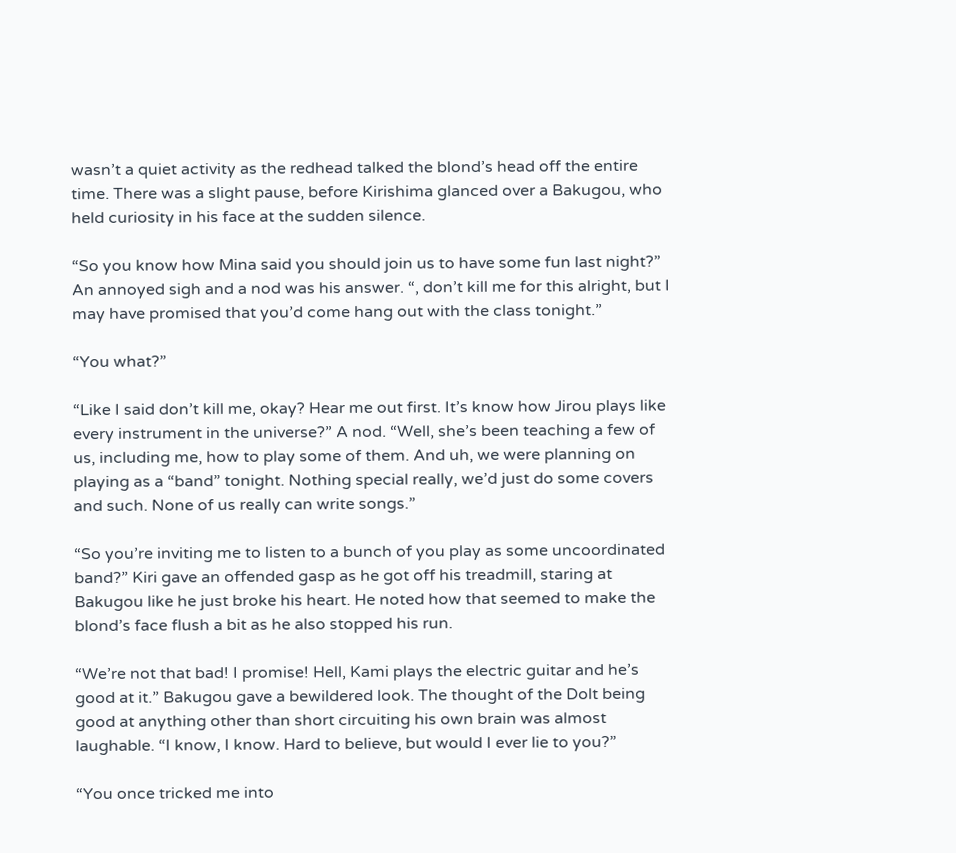wasn’t a quiet activity as the redhead talked the blond’s head off the entire time. There was a slight pause, before Kirishima glanced over a Bakugou, who held curiosity in his face at the sudden silence.

“So you know how Mina said you should join us to have some fun last night?” An annoyed sigh and a nod was his answer. “, don’t kill me for this alright, but I may have promised that you’d come hang out with the class tonight.”

“You what?”

“Like I said don’t kill me, okay? Hear me out first. It’s know how Jirou plays like every instrument in the universe?” A nod. “Well, she’s been teaching a few of us, including me, how to play some of them. And uh, we were planning on playing as a “band” tonight. Nothing special really, we’d just do some covers and such. None of us really can write songs.”

“So you’re inviting me to listen to a bunch of you play as some uncoordinated band?” Kiri gave an offended gasp as he got off his treadmill, staring at Bakugou like he just broke his heart. He noted how that seemed to make the blond’s face flush a bit as he also stopped his run.

“We’re not that bad! I promise! Hell, Kami plays the electric guitar and he’s good at it.” Bakugou gave a bewildered look. The thought of the Dolt being good at anything other than short circuiting his own brain was almost laughable. “I know, I know. Hard to believe, but would I ever lie to you?”

“You once tricked me into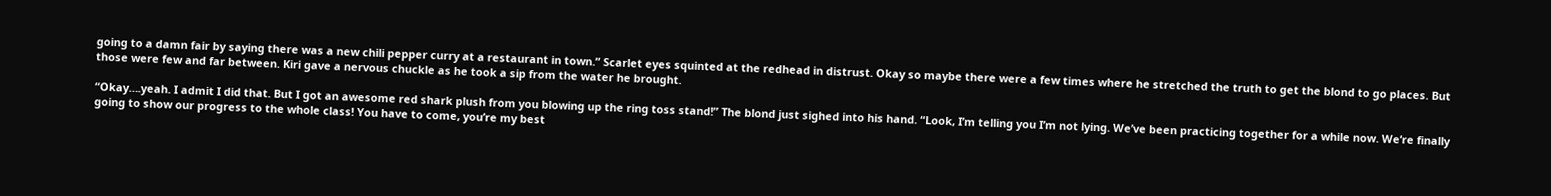going to a damn fair by saying there was a new chili pepper curry at a restaurant in town.” Scarlet eyes squinted at the redhead in distrust. Okay so maybe there were a few times where he stretched the truth to get the blond to go places. But those were few and far between. Kiri gave a nervous chuckle as he took a sip from the water he brought.

“Okay….yeah. I admit I did that. But I got an awesome red shark plush from you blowing up the ring toss stand!” The blond just sighed into his hand. “Look, I’m telling you I’m not lying. We’ve been practicing together for a while now. We’re finally going to show our progress to the whole class! You have to come, you’re my best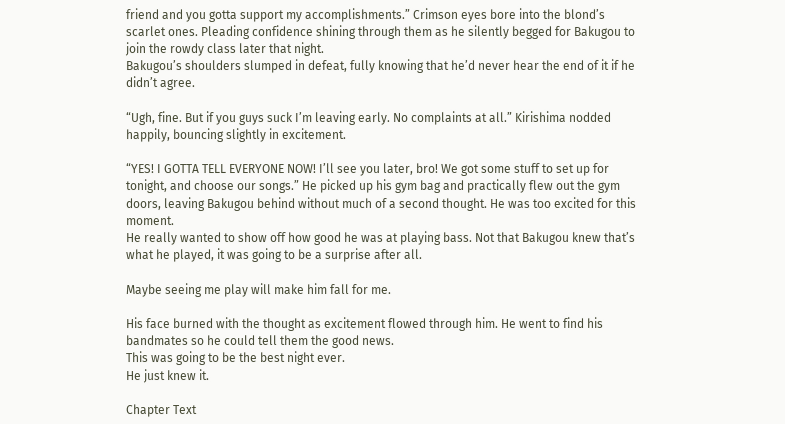friend and you gotta support my accomplishments.” Crimson eyes bore into the blond’s scarlet ones. Pleading confidence shining through them as he silently begged for Bakugou to join the rowdy class later that night.
Bakugou’s shoulders slumped in defeat, fully knowing that he’d never hear the end of it if he didn’t agree.

“Ugh, fine. But if you guys suck I’m leaving early. No complaints at all.” Kirishima nodded happily, bouncing slightly in excitement.

“YES! I GOTTA TELL EVERYONE NOW! I’ll see you later, bro! We got some stuff to set up for tonight, and choose our songs.” He picked up his gym bag and practically flew out the gym doors, leaving Bakugou behind without much of a second thought. He was too excited for this moment.
He really wanted to show off how good he was at playing bass. Not that Bakugou knew that’s what he played, it was going to be a surprise after all.

Maybe seeing me play will make him fall for me.

His face burned with the thought as excitement flowed through him. He went to find his bandmates so he could tell them the good news.
This was going to be the best night ever.
He just knew it.

Chapter Text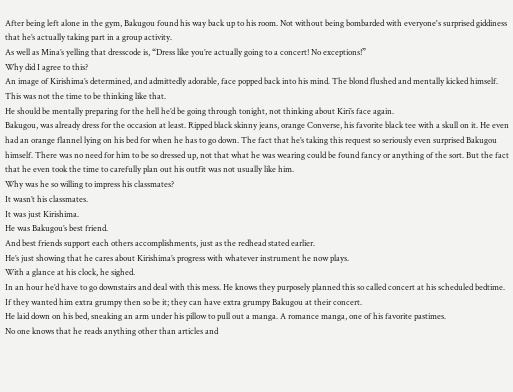After being left alone in the gym, Bakugou found his way back up to his room. Not without being bombarded with everyone's surprised giddiness that he’s actually taking part in a group activity.
As well as Mina’s yelling that dresscode is, “Dress like you’re actually going to a concert! No exceptions!”
Why did I agree to this?
An image of Kirishima’s determined, and admittedly adorable, face popped back into his mind. The blond flushed and mentally kicked himself. This was not the time to be thinking like that.
He should be mentally preparing for the hell he’d be going through tonight, not thinking about Kiri’s face again.
Bakugou, was already dress for the occasion at least. Ripped black skinny jeans, orange Converse, his favorite black tee with a skull on it. He even had an orange flannel lying on his bed for when he has to go down. The fact that he’s taking this request so seriously even surprised Bakugou himself. There was no need for him to be so dressed up, not that what he was wearing could be found fancy or anything of the sort. But the fact that he even took the time to carefully plan out his outfit was not usually like him.
Why was he so willing to impress his classmates?
It wasn’t his classmates.
It was just Kirishima.
He was Bakugou’s best friend.
And best friends support each others accomplishments, just as the redhead stated earlier.
He’s just showing that he cares about Kirishima’s progress with whatever instrument he now plays.
With a glance at his clock, he sighed.
In an hour he’d have to go downstairs and deal with this mess. He knows they purposely planned this so called concert at his scheduled bedtime. If they wanted him extra grumpy then so be it; they can have extra grumpy Bakugou at their concert.
He laid down on his bed, sneaking an arm under his pillow to pull out a manga. A romance manga, one of his favorite pastimes.
No one knows that he reads anything other than articles and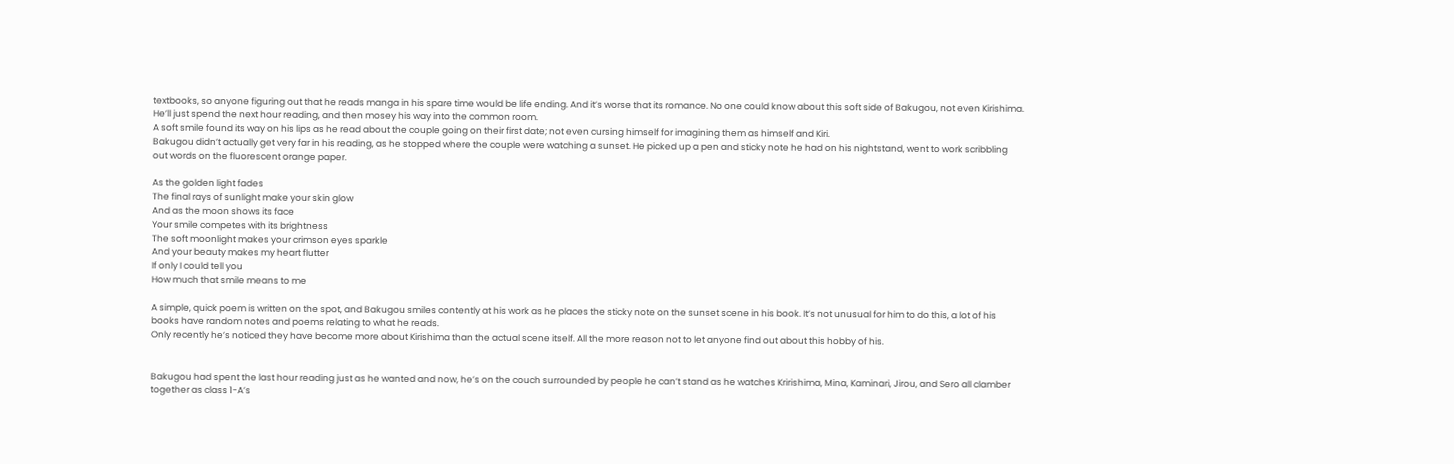textbooks, so anyone figuring out that he reads manga in his spare time would be life ending. And it’s worse that its romance. No one could know about this soft side of Bakugou, not even Kirishima.
He’ll just spend the next hour reading, and then mosey his way into the common room.
A soft smile found its way on his lips as he read about the couple going on their first date; not even cursing himself for imagining them as himself and Kiri.
Bakugou didn’t actually get very far in his reading, as he stopped where the couple were watching a sunset. He picked up a pen and sticky note he had on his nightstand, went to work scribbling out words on the fluorescent orange paper.

As the golden light fades
The final rays of sunlight make your skin glow
And as the moon shows its face
Your smile competes with its brightness
The soft moonlight makes your crimson eyes sparkle
And your beauty makes my heart flutter
If only I could tell you
How much that smile means to me

A simple, quick poem is written on the spot, and Bakugou smiles contently at his work as he places the sticky note on the sunset scene in his book. It’s not unusual for him to do this, a lot of his books have random notes and poems relating to what he reads.
Only recently he’s noticed they have become more about Kirishima than the actual scene itself. All the more reason not to let anyone find out about this hobby of his.


Bakugou had spent the last hour reading just as he wanted and now, he’s on the couch surrounded by people he can’t stand as he watches Kririshima, Mina, Kaminari, Jirou, and Sero all clamber together as class 1-A’s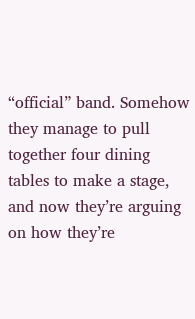“official” band. Somehow they manage to pull together four dining tables to make a stage, and now they’re arguing on how they’re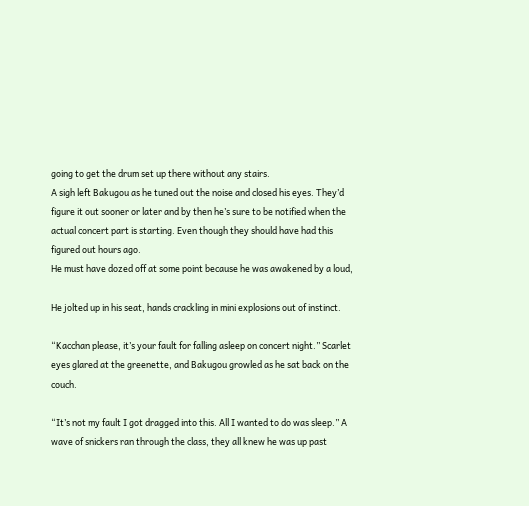going to get the drum set up there without any stairs.
A sigh left Bakugou as he tuned out the noise and closed his eyes. They’d figure it out sooner or later and by then he’s sure to be notified when the actual concert part is starting. Even though they should have had this figured out hours ago.
He must have dozed off at some point because he was awakened by a loud,

He jolted up in his seat, hands crackling in mini explosions out of instinct.

“Kacchan please, it’s your fault for falling asleep on concert night.” Scarlet eyes glared at the greenette, and Bakugou growled as he sat back on the couch.

“It’s not my fault I got dragged into this. All I wanted to do was sleep.” A wave of snickers ran through the class, they all knew he was up past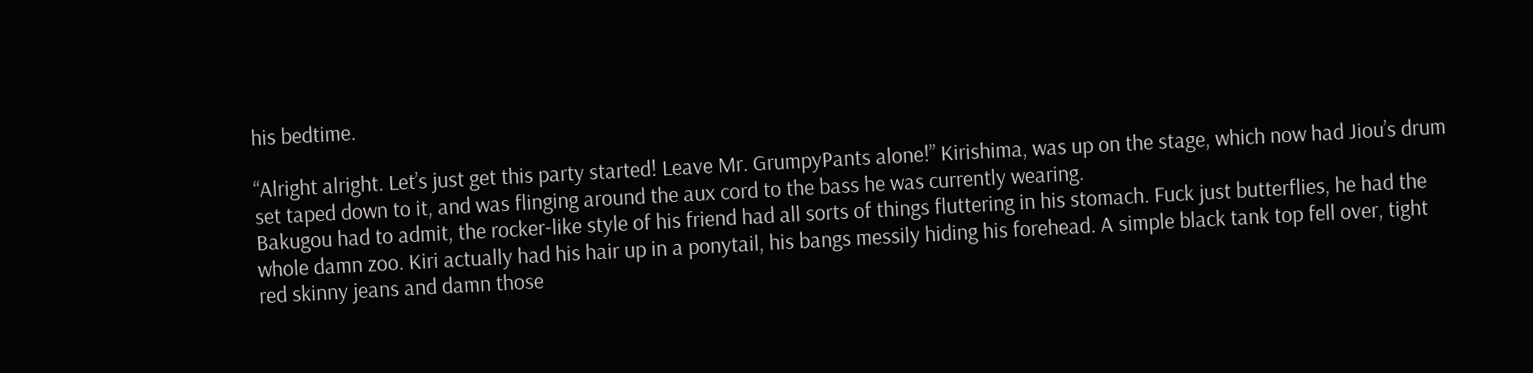his bedtime.

“Alright alright. Let’s just get this party started! Leave Mr. GrumpyPants alone!” Kirishima, was up on the stage, which now had Jiou’s drum set taped down to it, and was flinging around the aux cord to the bass he was currently wearing.
Bakugou had to admit, the rocker-like style of his friend had all sorts of things fluttering in his stomach. Fuck just butterflies, he had the whole damn zoo. Kiri actually had his hair up in a ponytail, his bangs messily hiding his forehead. A simple black tank top fell over, tight red skinny jeans and damn those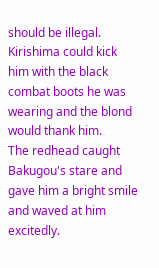should be illegal. Kirishima could kick him with the black combat boots he was wearing and the blond would thank him.
The redhead caught Bakugou's stare and gave him a bright smile and waved at him excitedly.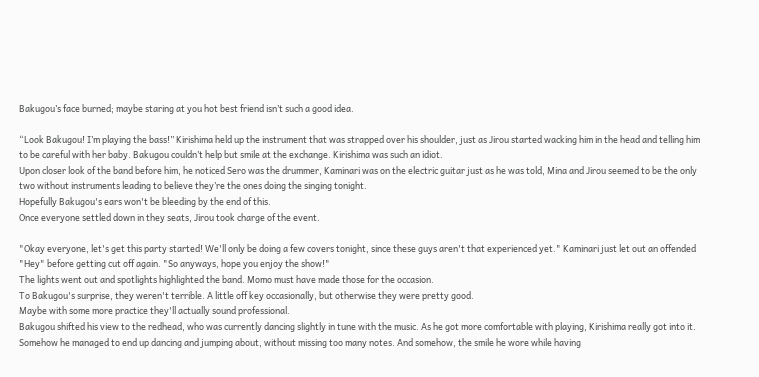Bakugou’s face burned; maybe staring at you hot best friend isn’t such a good idea.

“Look Bakugou! I’m playing the bass!” Kirishima held up the instrument that was strapped over his shoulder, just as Jirou started wacking him in the head and telling him to be careful with her baby. Bakugou couldn’t help but smile at the exchange. Kirishima was such an idiot.
Upon closer look of the band before him, he noticed Sero was the drummer, Kaminari was on the electric guitar just as he was told, Mina and Jirou seemed to be the only two without instruments leading to believe they’re the ones doing the singing tonight.
Hopefully Bakugou's ears won't be bleeding by the end of this.
Once everyone settled down in they seats, Jirou took charge of the event.

"Okay everyone, let's get this party started! We'll only be doing a few covers tonight, since these guys aren't that experienced yet." Kaminari just let out an offended "Hey" before getting cut off again. "So anyways, hope you enjoy the show!"
The lights went out and spotlights highlighted the band. Momo must have made those for the occasion.
To Bakugou's surprise, they weren't terrible. A little off key occasionally, but otherwise they were pretty good.
Maybe with some more practice they'll actually sound professional.
Bakugou shifted his view to the redhead, who was currently dancing slightly in tune with the music. As he got more comfortable with playing, Kirishima really got into it. Somehow he managed to end up dancing and jumping about, without missing too many notes. And somehow, the smile he wore while having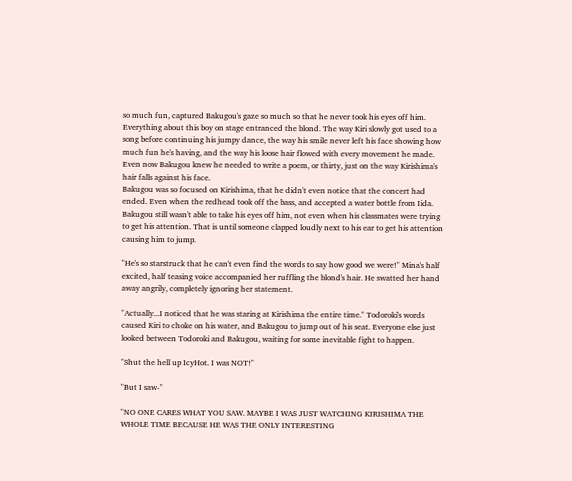so much fun, captured Bakugou's gaze so much so that he never took his eyes off him.
Everything about this boy on stage entranced the blond. The way Kiri slowly got used to a song before continuing his jumpy dance, the way his smile never left his face showing how much fun he's having, and the way his loose hair flowed with every movement he made.
Even now Bakugou knew he needed to write a poem, or thirty, just on the way Kirishima's hair falls against his face.
Bakugou was so focused on Kirishima, that he didn't even notice that the concert had ended. Even when the redhead took off the bass, and accepted a water bottle from Iida. Bakugou still wasn't able to take his eyes off him, not even when his classmates were trying to get his attention. That is until someone clapped loudly next to his ear to get his attention causing him to jump.

"He's so starstruck that he can't even find the words to say how good we were!" Mina's half excited, half teasing voice accompanied her ruffling the blond's hair. He swatted her hand away angrily, completely ignoring her statement.

"Actually...I noticed that he was staring at Kirishima the entire time." Todoroki's words caused Kiri to choke on his water, and Bakugou to jump out of his seat. Everyone else just looked between Todoroki and Bakugou, waiting for some inevitable fight to happen.

"Shut the hell up IcyHot. I was NOT!"

"But I saw-"

"NO ONE CARES WHAT YOU SAW. MAYBE I WAS JUST WATCHING KIRISHIMA THE WHOLE TIME BECAUSE HE WAS THE ONLY INTERESTING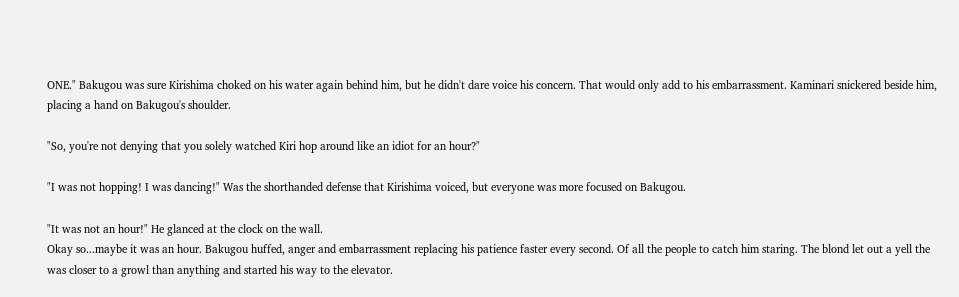ONE." Bakugou was sure Kirishima choked on his water again behind him, but he didn't dare voice his concern. That would only add to his embarrassment. Kaminari snickered beside him, placing a hand on Bakugou's shoulder.

"So, you're not denying that you solely watched Kiri hop around like an idiot for an hour?"

"I was not hopping! I was dancing!" Was the shorthanded defense that Kirishima voiced, but everyone was more focused on Bakugou.

"It was not an hour!" He glanced at the clock on the wall.
Okay so...maybe it was an hour. Bakugou huffed, anger and embarrassment replacing his patience faster every second. Of all the people to catch him staring. The blond let out a yell the was closer to a growl than anything and started his way to the elevator.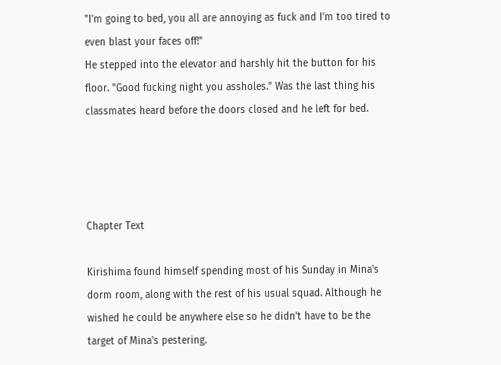"I'm going to bed, you all are annoying as fuck and I'm too tired to even blast your faces off!"
He stepped into the elevator and harshly hit the button for his floor. "Good fucking night you assholes." Was the last thing his classmates heard before the doors closed and he left for bed.




Chapter Text

Kirishima found himself spending most of his Sunday in Mina's dorm room, along with the rest of his usual squad. Although he wished he could be anywhere else so he didn't have to be the target of Mina's pestering.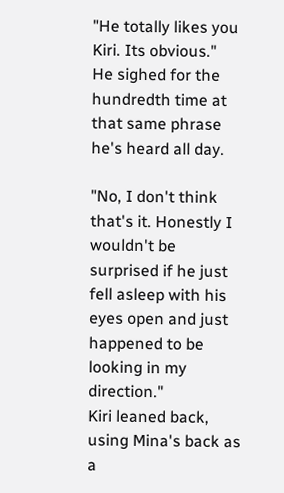"He totally likes you Kiri. Its obvious."
He sighed for the hundredth time at that same phrase he's heard all day.

"No, I don't think that's it. Honestly I wouldn't be surprised if he just fell asleep with his eyes open and just happened to be looking in my direction."
Kiri leaned back, using Mina's back as a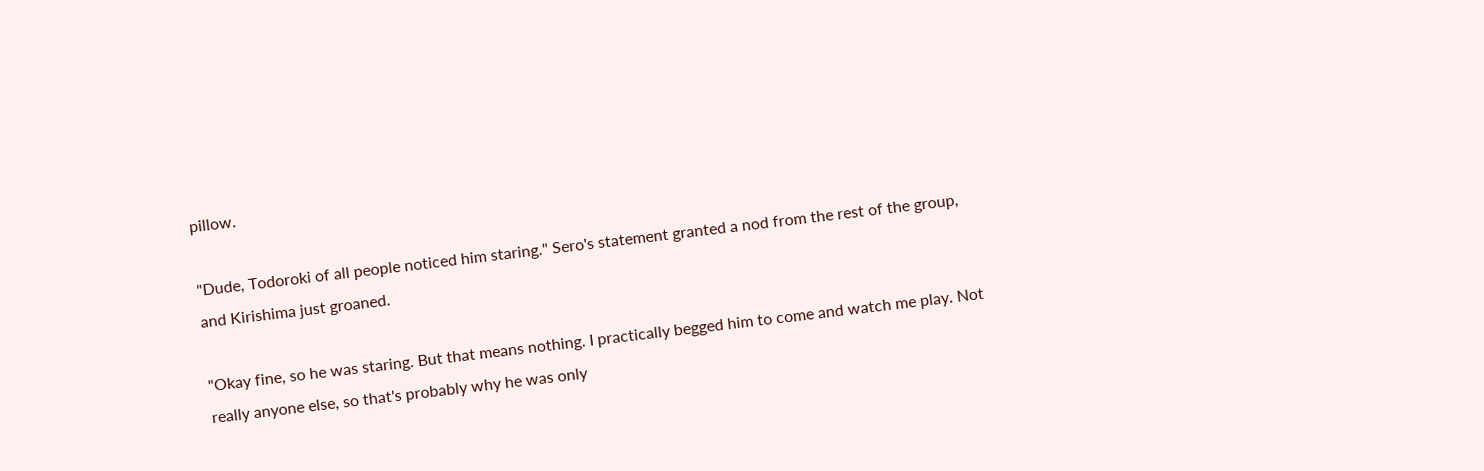pillow.

"Dude, Todoroki of all people noticed him staring." Sero's statement granted a nod from the rest of the group, and Kirishima just groaned.

"Okay fine, so he was staring. But that means nothing. I practically begged him to come and watch me play. Not really anyone else, so that's probably why he was only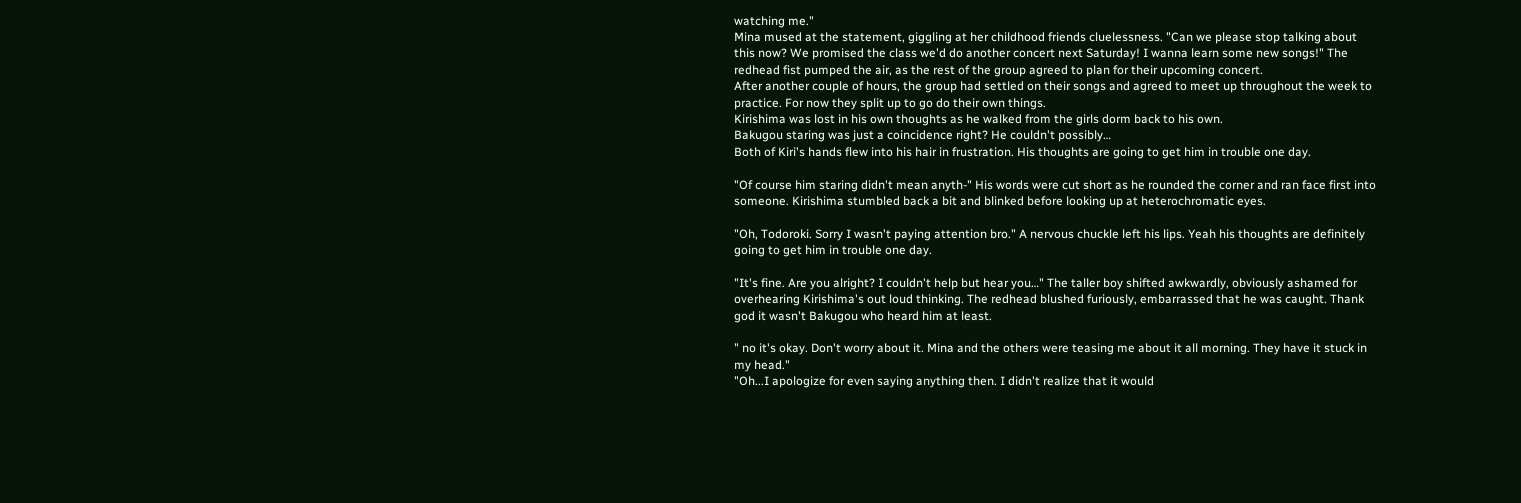watching me."
Mina mused at the statement, giggling at her childhood friends cluelessness. "Can we please stop talking about this now? We promised the class we'd do another concert next Saturday! I wanna learn some new songs!" The redhead fist pumped the air, as the rest of the group agreed to plan for their upcoming concert.
After another couple of hours, the group had settled on their songs and agreed to meet up throughout the week to practice. For now they split up to go do their own things.
Kirishima was lost in his own thoughts as he walked from the girls dorm back to his own.
Bakugou staring was just a coincidence right? He couldn't possibly…
Both of Kiri's hands flew into his hair in frustration. His thoughts are going to get him in trouble one day.

"Of course him staring didn't mean anyth-" His words were cut short as he rounded the corner and ran face first into someone. Kirishima stumbled back a bit and blinked before looking up at heterochromatic eyes.

"Oh, Todoroki. Sorry I wasn't paying attention bro." A nervous chuckle left his lips. Yeah his thoughts are definitely going to get him in trouble one day.

"It's fine. Are you alright? I couldn't help but hear you…" The taller boy shifted awkwardly, obviously ashamed for overhearing Kirishima's out loud thinking. The redhead blushed furiously, embarrassed that he was caught. Thank god it wasn't Bakugou who heard him at least.

" no it's okay. Don't worry about it. Mina and the others were teasing me about it all morning. They have it stuck in my head."
"Oh...I apologize for even saying anything then. I didn't realize that it would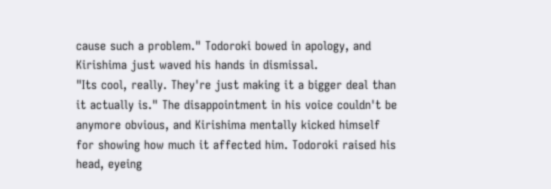cause such a problem." Todoroki bowed in apology, and Kirishima just waved his hands in dismissal.
"Its cool, really. They're just making it a bigger deal than it actually is." The disappointment in his voice couldn't be anymore obvious, and Kirishima mentally kicked himself for showing how much it affected him. Todoroki raised his head, eyeing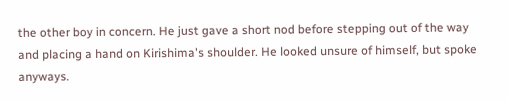the other boy in concern. He just gave a short nod before stepping out of the way and placing a hand on Kirishima's shoulder. He looked unsure of himself, but spoke anyways.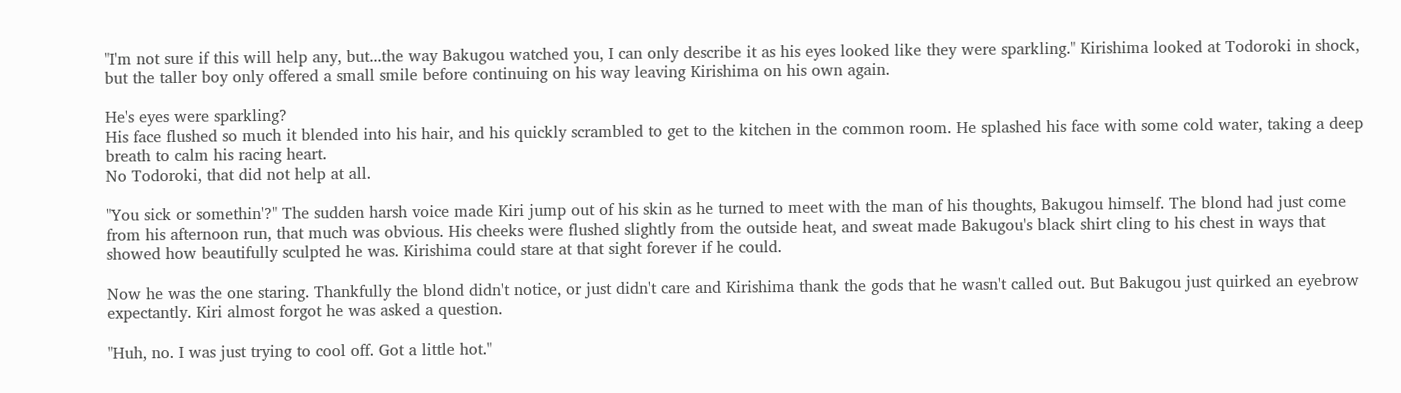"I'm not sure if this will help any, but...the way Bakugou watched you, I can only describe it as his eyes looked like they were sparkling." Kirishima looked at Todoroki in shock, but the taller boy only offered a small smile before continuing on his way leaving Kirishima on his own again.

He's eyes were sparkling?
His face flushed so much it blended into his hair, and his quickly scrambled to get to the kitchen in the common room. He splashed his face with some cold water, taking a deep breath to calm his racing heart.
No Todoroki, that did not help at all.

"You sick or somethin'?" The sudden harsh voice made Kiri jump out of his skin as he turned to meet with the man of his thoughts, Bakugou himself. The blond had just come from his afternoon run, that much was obvious. His cheeks were flushed slightly from the outside heat, and sweat made Bakugou's black shirt cling to his chest in ways that showed how beautifully sculpted he was. Kirishima could stare at that sight forever if he could.

Now he was the one staring. Thankfully the blond didn't notice, or just didn't care and Kirishima thank the gods that he wasn't called out. But Bakugou just quirked an eyebrow expectantly. Kiri almost forgot he was asked a question.

"Huh, no. I was just trying to cool off. Got a little hot."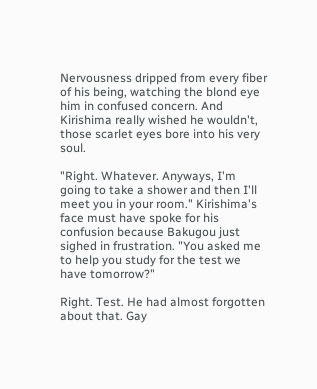Nervousness dripped from every fiber of his being, watching the blond eye him in confused concern. And Kirishima really wished he wouldn't, those scarlet eyes bore into his very soul.

"Right. Whatever. Anyways, I'm going to take a shower and then I'll meet you in your room." Kirishima's face must have spoke for his confusion because Bakugou just sighed in frustration. "You asked me to help you study for the test we have tomorrow?"

Right. Test. He had almost forgotten about that. Gay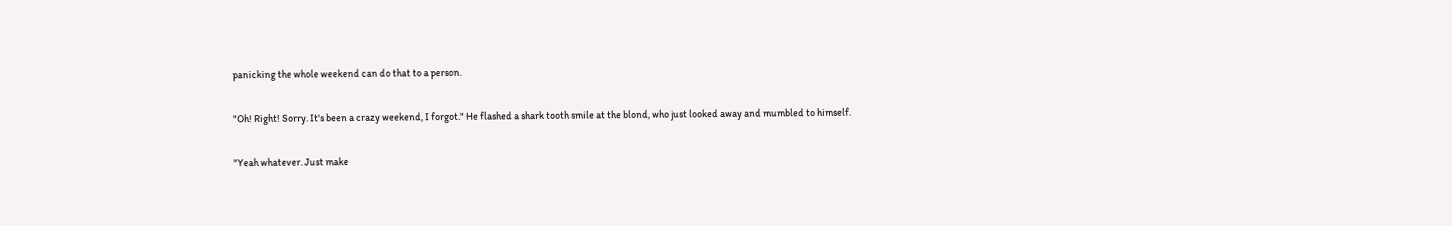panicking the whole weekend can do that to a person.

"Oh! Right! Sorry. It's been a crazy weekend, I forgot." He flashed a shark tooth smile at the blond, who just looked away and mumbled to himself.

"Yeah whatever. Just make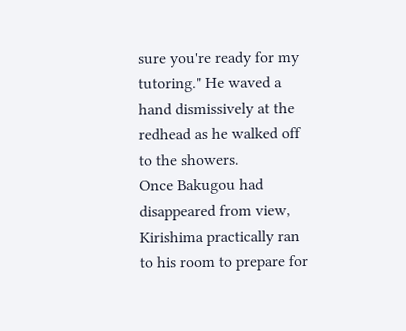sure you're ready for my tutoring." He waved a hand dismissively at the redhead as he walked off to the showers.
Once Bakugou had disappeared from view, Kirishima practically ran to his room to prepare for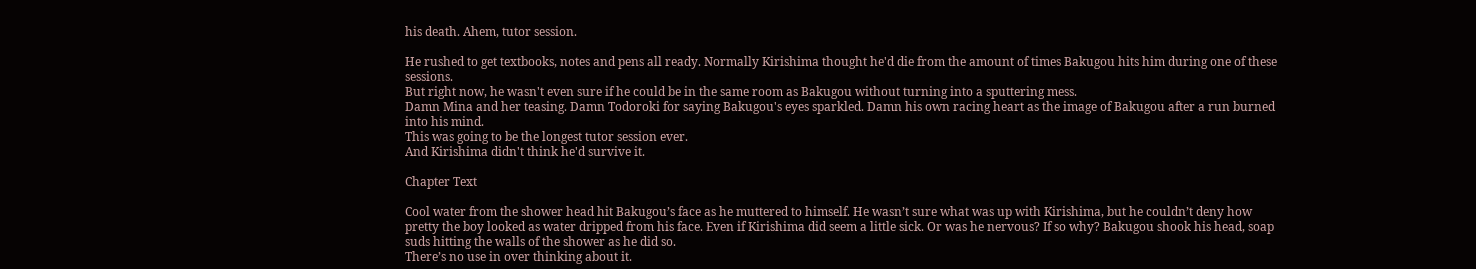his death. Ahem, tutor session.

He rushed to get textbooks, notes and pens all ready. Normally Kirishima thought he'd die from the amount of times Bakugou hits him during one of these sessions.
But right now, he wasn't even sure if he could be in the same room as Bakugou without turning into a sputtering mess.
Damn Mina and her teasing. Damn Todoroki for saying Bakugou's eyes sparkled. Damn his own racing heart as the image of Bakugou after a run burned into his mind.
This was going to be the longest tutor session ever.
And Kirishima didn't think he'd survive it.

Chapter Text

Cool water from the shower head hit Bakugou’s face as he muttered to himself. He wasn’t sure what was up with Kirishima, but he couldn’t deny how pretty the boy looked as water dripped from his face. Even if Kirishima did seem a little sick. Or was he nervous? If so why? Bakugou shook his head, soap suds hitting the walls of the shower as he did so.
There’s no use in over thinking about it.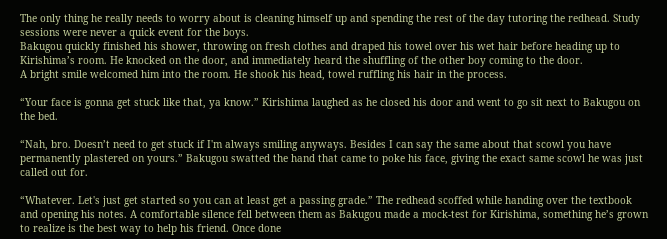The only thing he really needs to worry about is cleaning himself up and spending the rest of the day tutoring the redhead. Study sessions were never a quick event for the boys.
Bakugou quickly finished his shower, throwing on fresh clothes and draped his towel over his wet hair before heading up to Kirishima’s room. He knocked on the door, and immediately heard the shuffling of the other boy coming to the door.
A bright smile welcomed him into the room. He shook his head, towel ruffling his hair in the process.

“Your face is gonna get stuck like that, ya know.” Kirishima laughed as he closed his door and went to go sit next to Bakugou on the bed.

“Nah, bro. Doesn’t need to get stuck if I'm always smiling anyways. Besides I can say the same about that scowl you have permanently plastered on yours.” Bakugou swatted the hand that came to poke his face, giving the exact same scowl he was just called out for.

“Whatever. Let's just get started so you can at least get a passing grade.” The redhead scoffed while handing over the textbook and opening his notes. A comfortable silence fell between them as Bakugou made a mock-test for Kirishima, something he’s grown to realize is the best way to help his friend. Once done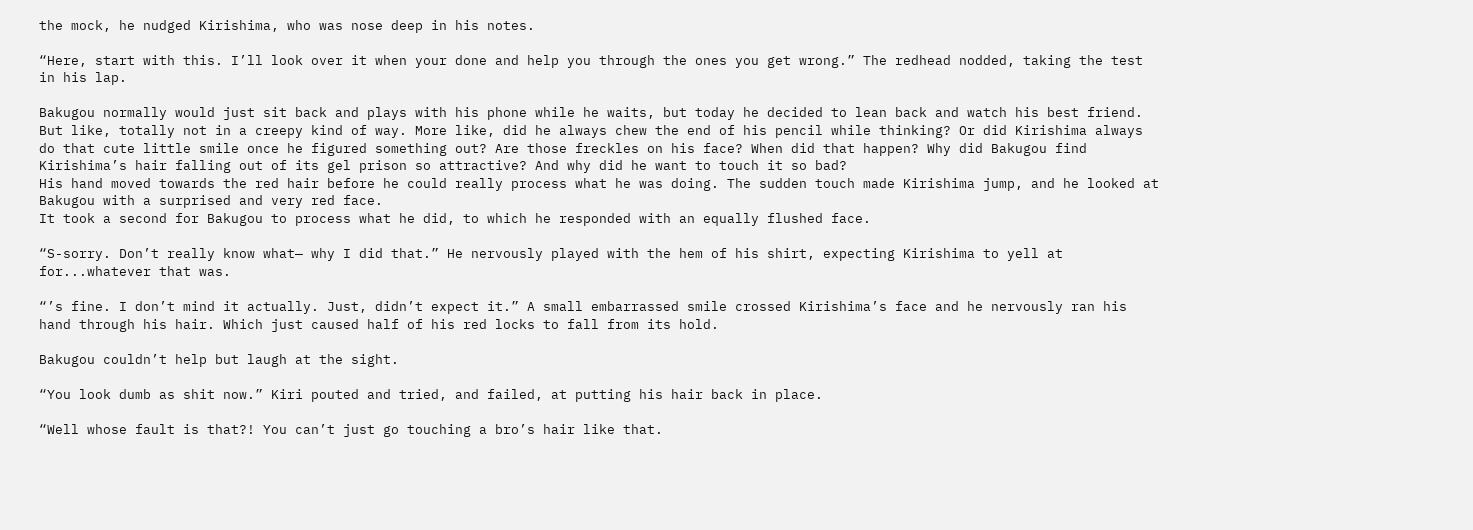the mock, he nudged Kirishima, who was nose deep in his notes.

“Here, start with this. I’ll look over it when your done and help you through the ones you get wrong.” The redhead nodded, taking the test in his lap.

Bakugou normally would just sit back and plays with his phone while he waits, but today he decided to lean back and watch his best friend. But like, totally not in a creepy kind of way. More like, did he always chew the end of his pencil while thinking? Or did Kirishima always do that cute little smile once he figured something out? Are those freckles on his face? When did that happen? Why did Bakugou find Kirishima’s hair falling out of its gel prison so attractive? And why did he want to touch it so bad?
His hand moved towards the red hair before he could really process what he was doing. The sudden touch made Kirishima jump, and he looked at Bakugou with a surprised and very red face.
It took a second for Bakugou to process what he did, to which he responded with an equally flushed face.

“S-sorry. Don’t really know what— why I did that.” He nervously played with the hem of his shirt, expecting Kirishima to yell at for...whatever that was.

“’s fine. I don’t mind it actually. Just, didn’t expect it.” A small embarrassed smile crossed Kirishima’s face and he nervously ran his hand through his hair. Which just caused half of his red locks to fall from its hold.

Bakugou couldn’t help but laugh at the sight.

“You look dumb as shit now.” Kiri pouted and tried, and failed, at putting his hair back in place.

“Well whose fault is that?! You can’t just go touching a bro’s hair like that.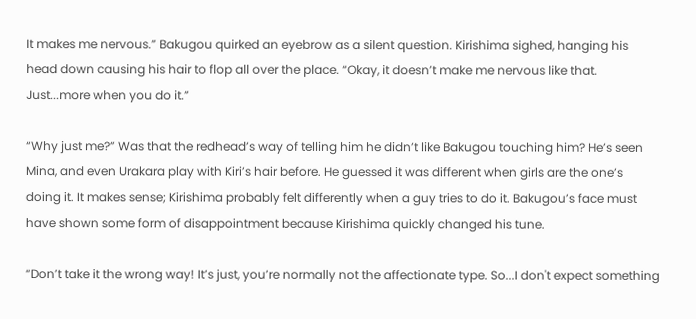It makes me nervous.” Bakugou quirked an eyebrow as a silent question. Kirishima sighed, hanging his head down causing his hair to flop all over the place. “Okay, it doesn’t make me nervous like that. Just...more when you do it.”

“Why just me?” Was that the redhead’s way of telling him he didn’t like Bakugou touching him? He’s seen Mina, and even Urakara play with Kiri’s hair before. He guessed it was different when girls are the one’s doing it. It makes sense; Kirishima probably felt differently when a guy tries to do it. Bakugou’s face must have shown some form of disappointment because Kirishima quickly changed his tune.

“Don’t take it the wrong way! It’s just, you’re normally not the affectionate type. So...I don't expect something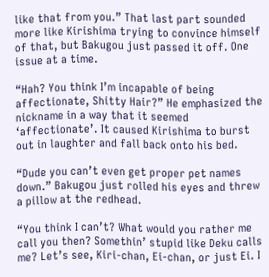like that from you.” That last part sounded more like Kirishima trying to convince himself of that, but Bakugou just passed it off. One issue at a time.

“Hah? You think I’m incapable of being affectionate, Shitty Hair?” He emphasized the nickname in a way that it seemed ‘affectionate’. It caused Kirishima to burst out in laughter and fall back onto his bed.

“Dude you can’t even get proper pet names down.” Bakugou just rolled his eyes and threw a pillow at the redhead.

“You think I can’t? What would you rather me call you then? Somethin’ stupid like Deku calls me? Let’s see, Kiri-chan, Ei-chan, or just Ei. I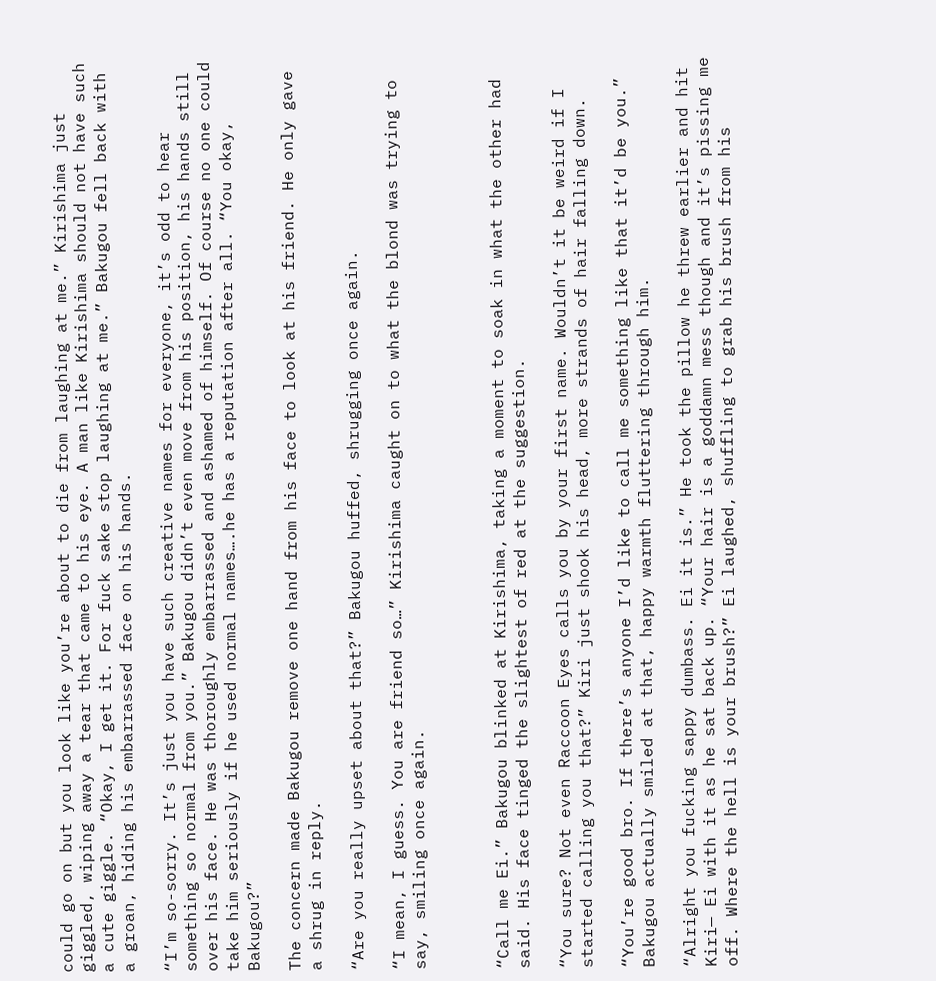could go on but you look like you’re about to die from laughing at me.” Kirishima just giggled, wiping away a tear that came to his eye. A man like Kirishima should not have such a cute giggle. “Okay, I get it. For fuck sake stop laughing at me.” Bakugou fell back with a groan, hiding his embarrassed face on his hands.

“I’m so-sorry. It’s just you have such creative names for everyone, it’s odd to hear something so normal from you.” Bakugou didn’t even move from his position, his hands still over his face. He was thoroughly embarrassed and ashamed of himself. Of course no one could take him seriously if he used normal names….he has a reputation after all. “You okay, Bakugou?”

The concern made Bakugou remove one hand from his face to look at his friend. He only gave a shrug in reply.

“Are you really upset about that?” Bakugou huffed, shrugging once again.

“I mean, I guess. You are friend so…” Kirishima caught on to what the blond was trying to say, smiling once again.



“Call me Ei.” Bakugou blinked at Kirishima, taking a moment to soak in what the other had said. His face tinged the slightest of red at the suggestion.

“You sure? Not even Raccoon Eyes calls you by your first name. Wouldn’t it be weird if I started calling you that?” Kiri just shook his head, more strands of hair falling down.

“You’re good bro. If there’s anyone I’d like to call me something like that it’d be you.” Bakugou actually smiled at that, happy warmth fluttering through him.

“Alright you fucking sappy dumbass. Ei it is.” He took the pillow he threw earlier and hit Kiri— Ei with it as he sat back up. “Your hair is a goddamn mess though and it’s pissing me off. Where the hell is your brush?” Ei laughed, shuffling to grab his brush from his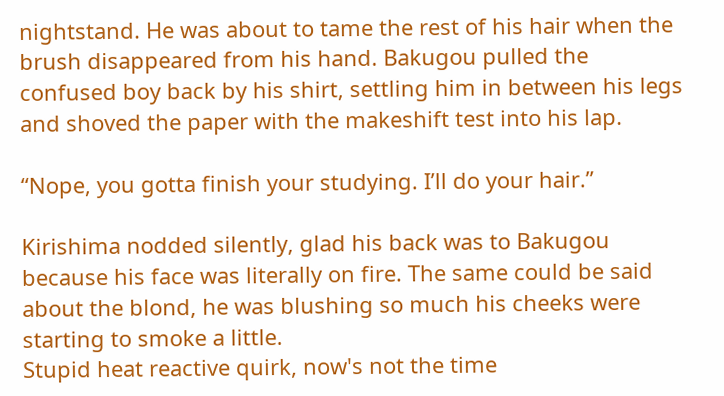nightstand. He was about to tame the rest of his hair when the brush disappeared from his hand. Bakugou pulled the confused boy back by his shirt, settling him in between his legs and shoved the paper with the makeshift test into his lap.

“Nope, you gotta finish your studying. I’ll do your hair.”

Kirishima nodded silently, glad his back was to Bakugou because his face was literally on fire. The same could be said about the blond, he was blushing so much his cheeks were starting to smoke a little.
Stupid heat reactive quirk, now's not the time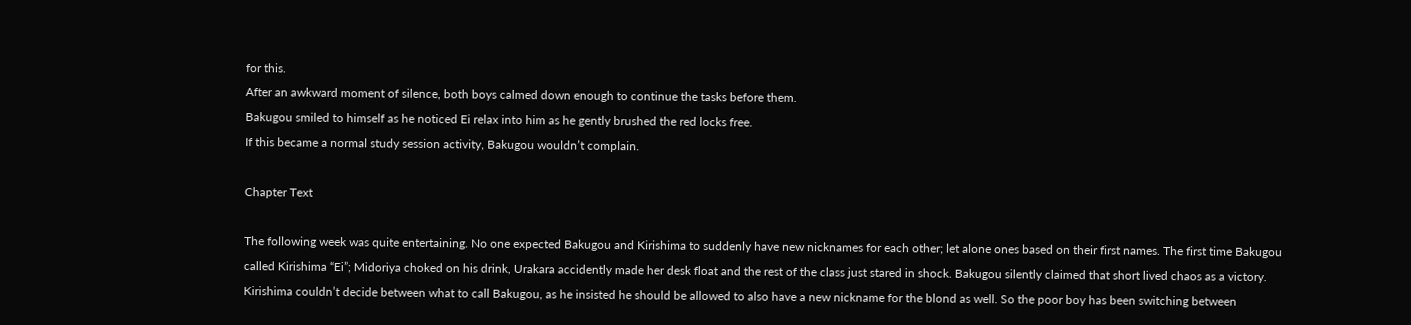for this.
After an awkward moment of silence, both boys calmed down enough to continue the tasks before them.
Bakugou smiled to himself as he noticed Ei relax into him as he gently brushed the red locks free.
If this became a normal study session activity, Bakugou wouldn’t complain.

Chapter Text

The following week was quite entertaining. No one expected Bakugou and Kirishima to suddenly have new nicknames for each other; let alone ones based on their first names. The first time Bakugou called Kirishima “Ei”; Midoriya choked on his drink, Urakara accidently made her desk float and the rest of the class just stared in shock. Bakugou silently claimed that short lived chaos as a victory.
Kirishima couldn’t decide between what to call Bakugou, as he insisted he should be allowed to also have a new nickname for the blond as well. So the poor boy has been switching between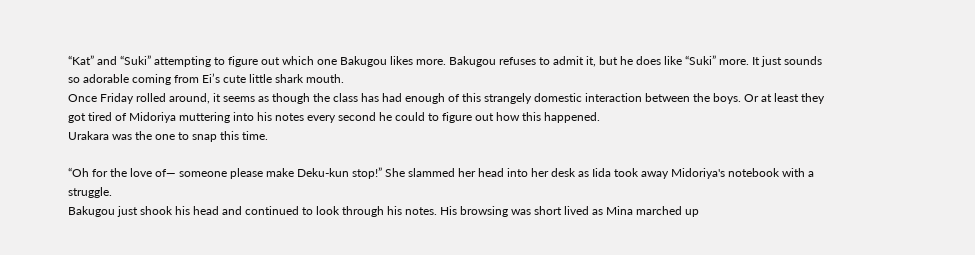“Kat” and “Suki” attempting to figure out which one Bakugou likes more. Bakugou refuses to admit it, but he does like “Suki” more. It just sounds so adorable coming from Ei’s cute little shark mouth.
Once Friday rolled around, it seems as though the class has had enough of this strangely domestic interaction between the boys. Or at least they got tired of Midoriya muttering into his notes every second he could to figure out how this happened.
Urakara was the one to snap this time.

“Oh for the love of— someone please make Deku-kun stop!” She slammed her head into her desk as Iida took away Midoriya's notebook with a struggle.
Bakugou just shook his head and continued to look through his notes. His browsing was short lived as Mina marched up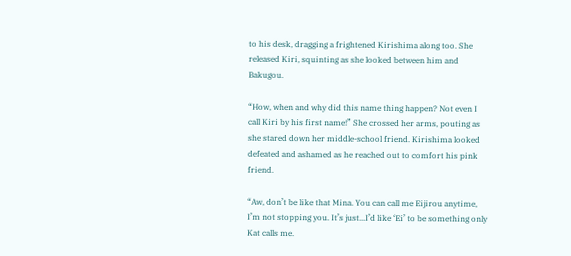to his desk, dragging a frightened Kirishima along too. She released Kiri, squinting as she looked between him and Bakugou.

“How, when and why did this name thing happen? Not even I call Kiri by his first name!” She crossed her arms, pouting as she stared down her middle-school friend. Kirishima looked defeated and ashamed as he reached out to comfort his pink friend.

“Aw, don’t be like that Mina. You can call me Eijirou anytime, I’m not stopping you. It’s just...I’d like ‘Ei’ to be something only Kat calls me.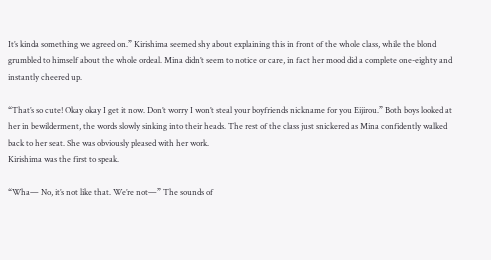It’s kinda something we agreed on.” Kirishima seemed shy about explaining this in front of the whole class, while the blond grumbled to himself about the whole ordeal. Mina didn’t seem to notice or care, in fact her mood did a complete one-eighty and instantly cheered up.

“That’s so cute! Okay okay I get it now. Don’t worry I won’t steal your boyfriends nickname for you Eijirou.” Both boys looked at her in bewilderment, the words slowly sinking into their heads. The rest of the class just snickered as Mina confidently walked back to her seat. She was obviously pleased with her work.
Kirishima was the first to speak.

“Wha— No, it’s not like that. We’re not—” The sounds of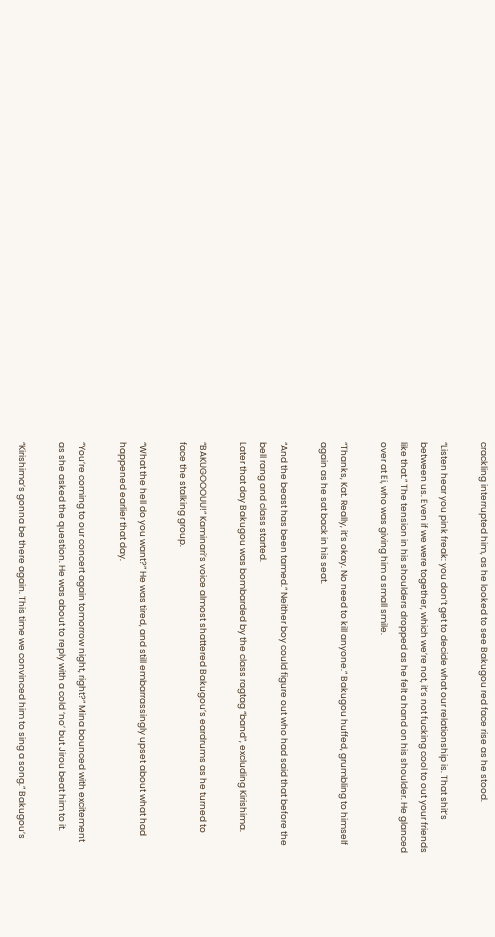crackling interrupted him, as he looked to see Bakugou red face rise as he stood.

“Listen hear you pink freak: you don’t get to decide what our relationship is. That shit’s between us. Even if we were together, which we’re not, it’s not fucking cool to out your friends like that.” The tension in his shoulders dropped as he felt a hand on his shoulder. He glanced over at Ei, who was giving him a small smile.

“Thanks, Kat. Really, it’s okay. No need to kill anyone.” Bakugou huffed, grumbling to himself again as he sat back in his seat.

“And the beast has been tamed.” Neither boy could figure out who had said that before the bell rang and class started.
Later that day Bakugou was bombarded by the class ragtag “band”, excluding Kirishima.

“BAKUGOOOUU!” Kaminari’s voice almost shattered Bakugou’s eardrums as he turned to face the stalking group.

“What the hell do you want?” He was tired, and still embarrassingly upset about what had happened earlier that day.

“You’re coming to our concert again tomorrow night, right?” Mina bounced with excitement as she asked the question. He was about to reply with a cold ‘no’ but Jirou beat him to it.

“Kirishima’s gonna be there again. This time we convinced him to sing a song.” Bakugou’s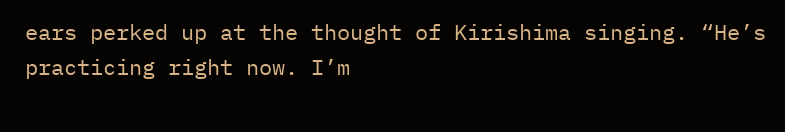ears perked up at the thought of Kirishima singing. “He’s practicing right now. I’m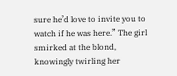sure he’d love to invite you to watch if he was here.” The girl smirked at the blond, knowingly twirling her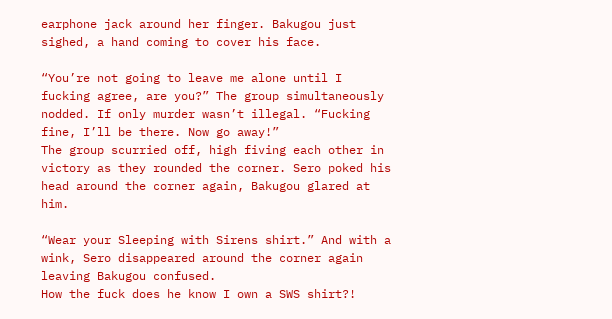earphone jack around her finger. Bakugou just sighed, a hand coming to cover his face.

“You’re not going to leave me alone until I fucking agree, are you?” The group simultaneously nodded. If only murder wasn’t illegal. “Fucking fine, I’ll be there. Now go away!”
The group scurried off, high fiving each other in victory as they rounded the corner. Sero poked his head around the corner again, Bakugou glared at him.

“Wear your Sleeping with Sirens shirt.” And with a wink, Sero disappeared around the corner again leaving Bakugou confused.
How the fuck does he know I own a SWS shirt?!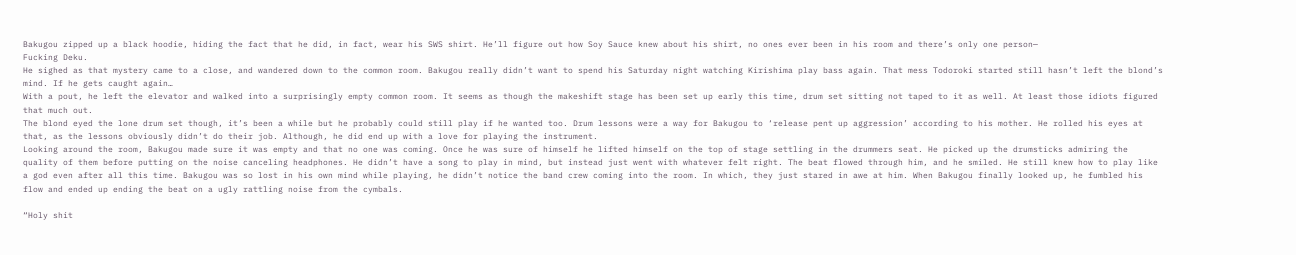Bakugou zipped up a black hoodie, hiding the fact that he did, in fact, wear his SWS shirt. He’ll figure out how Soy Sauce knew about his shirt, no ones ever been in his room and there’s only one person—
Fucking Deku.
He sighed as that mystery came to a close, and wandered down to the common room. Bakugou really didn’t want to spend his Saturday night watching Kirishima play bass again. That mess Todoroki started still hasn’t left the blond’s mind. If he gets caught again…
With a pout, he left the elevator and walked into a surprisingly empty common room. It seems as though the makeshift stage has been set up early this time, drum set sitting not taped to it as well. At least those idiots figured that much out.
The blond eyed the lone drum set though, it’s been a while but he probably could still play if he wanted too. Drum lessons were a way for Bakugou to ‘release pent up aggression’ according to his mother. He rolled his eyes at that, as the lessons obviously didn’t do their job. Although, he did end up with a love for playing the instrument.
Looking around the room, Bakugou made sure it was empty and that no one was coming. Once he was sure of himself he lifted himself on the top of stage settling in the drummers seat. He picked up the drumsticks admiring the quality of them before putting on the noise canceling headphones. He didn’t have a song to play in mind, but instead just went with whatever felt right. The beat flowed through him, and he smiled. He still knew how to play like a god even after all this time. Bakugou was so lost in his own mind while playing, he didn’t notice the band crew coming into the room. In which, they just stared in awe at him. When Bakugou finally looked up, he fumbled his flow and ended up ending the beat on a ugly rattling noise from the cymbals.

“Holy shit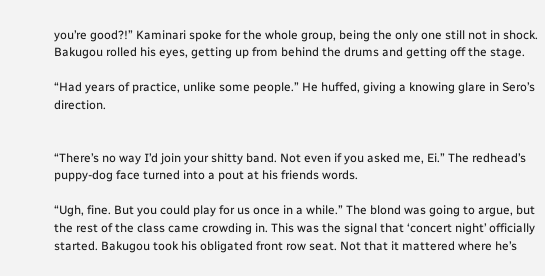you’re good?!” Kaminari spoke for the whole group, being the only one still not in shock. Bakugou rolled his eyes, getting up from behind the drums and getting off the stage.

“Had years of practice, unlike some people.” He huffed, giving a knowing glare in Sero’s direction.


“There’s no way I’d join your shitty band. Not even if you asked me, Ei.” The redhead’s puppy-dog face turned into a pout at his friends words.

“Ugh, fine. But you could play for us once in a while.” The blond was going to argue, but the rest of the class came crowding in. This was the signal that ‘concert night’ officially started. Bakugou took his obligated front row seat. Not that it mattered where he’s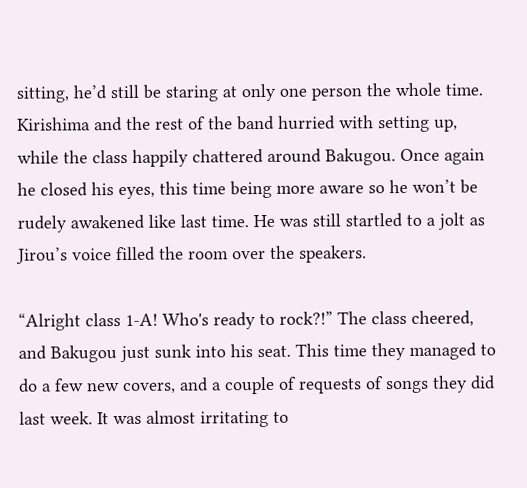sitting, he’d still be staring at only one person the whole time. Kirishima and the rest of the band hurried with setting up, while the class happily chattered around Bakugou. Once again he closed his eyes, this time being more aware so he won’t be rudely awakened like last time. He was still startled to a jolt as Jirou’s voice filled the room over the speakers.

“Alright class 1-A! Who's ready to rock?!” The class cheered, and Bakugou just sunk into his seat. This time they managed to do a few new covers, and a couple of requests of songs they did last week. It was almost irritating to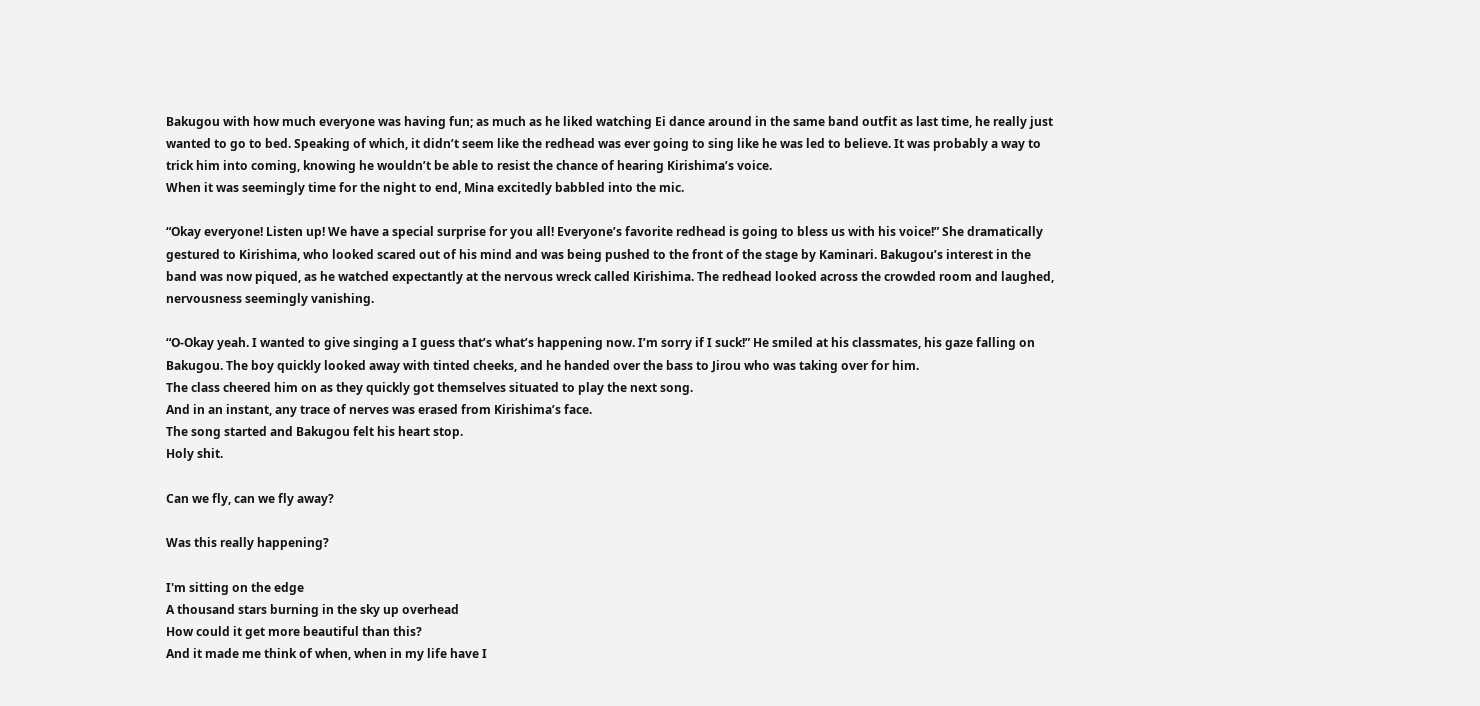Bakugou with how much everyone was having fun; as much as he liked watching Ei dance around in the same band outfit as last time, he really just wanted to go to bed. Speaking of which, it didn’t seem like the redhead was ever going to sing like he was led to believe. It was probably a way to trick him into coming, knowing he wouldn’t be able to resist the chance of hearing Kirishima’s voice.
When it was seemingly time for the night to end, Mina excitedly babbled into the mic.

“Okay everyone! Listen up! We have a special surprise for you all! Everyone’s favorite redhead is going to bless us with his voice!” She dramatically gestured to Kirishima, who looked scared out of his mind and was being pushed to the front of the stage by Kaminari. Bakugou’s interest in the band was now piqued, as he watched expectantly at the nervous wreck called Kirishima. The redhead looked across the crowded room and laughed, nervousness seemingly vanishing.

“O-Okay yeah. I wanted to give singing a I guess that’s what’s happening now. I’m sorry if I suck!” He smiled at his classmates, his gaze falling on Bakugou. The boy quickly looked away with tinted cheeks, and he handed over the bass to Jirou who was taking over for him.
The class cheered him on as they quickly got themselves situated to play the next song.
And in an instant, any trace of nerves was erased from Kirishima’s face.
The song started and Bakugou felt his heart stop.
Holy shit.

Can we fly, can we fly away?

Was this really happening?

I'm sitting on the edge
A thousand stars burning in the sky up overhead
How could it get more beautiful than this?
And it made me think of when, when in my life have I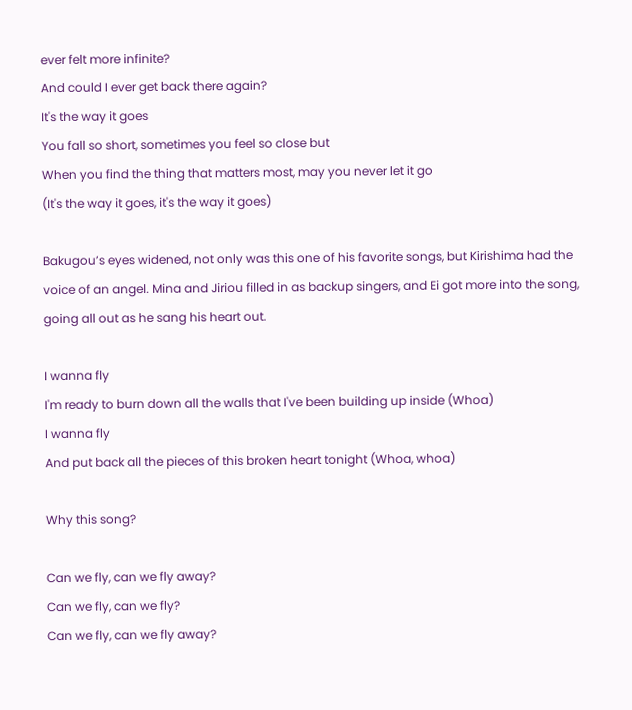ever felt more infinite?
And could I ever get back there again?
It's the way it goes
You fall so short, sometimes you feel so close but
When you find the thing that matters most, may you never let it go
(It's the way it goes, it's the way it goes)

Bakugou’s eyes widened, not only was this one of his favorite songs, but Kirishima had the voice of an angel. Mina and Jiriou filled in as backup singers, and Ei got more into the song, going all out as he sang his heart out.

I wanna fly
I'm ready to burn down all the walls that I've been building up inside (Whoa)
I wanna fly
And put back all the pieces of this broken heart tonight (Whoa, whoa)

Why this song?

Can we fly, can we fly away?
Can we fly, can we fly?
Can we fly, can we fly away?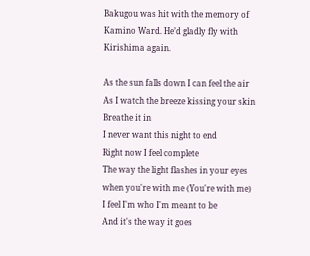Bakugou was hit with the memory of Kamino Ward. He’d gladly fly with Kirishima again.

As the sun falls down I can feel the air
As I watch the breeze kissing your skin
Breathe it in
I never want this night to end
Right now I feel complete
The way the light flashes in your eyes when you're with me (You're with me)
I feel I'm who I'm meant to be
And it's the way it goes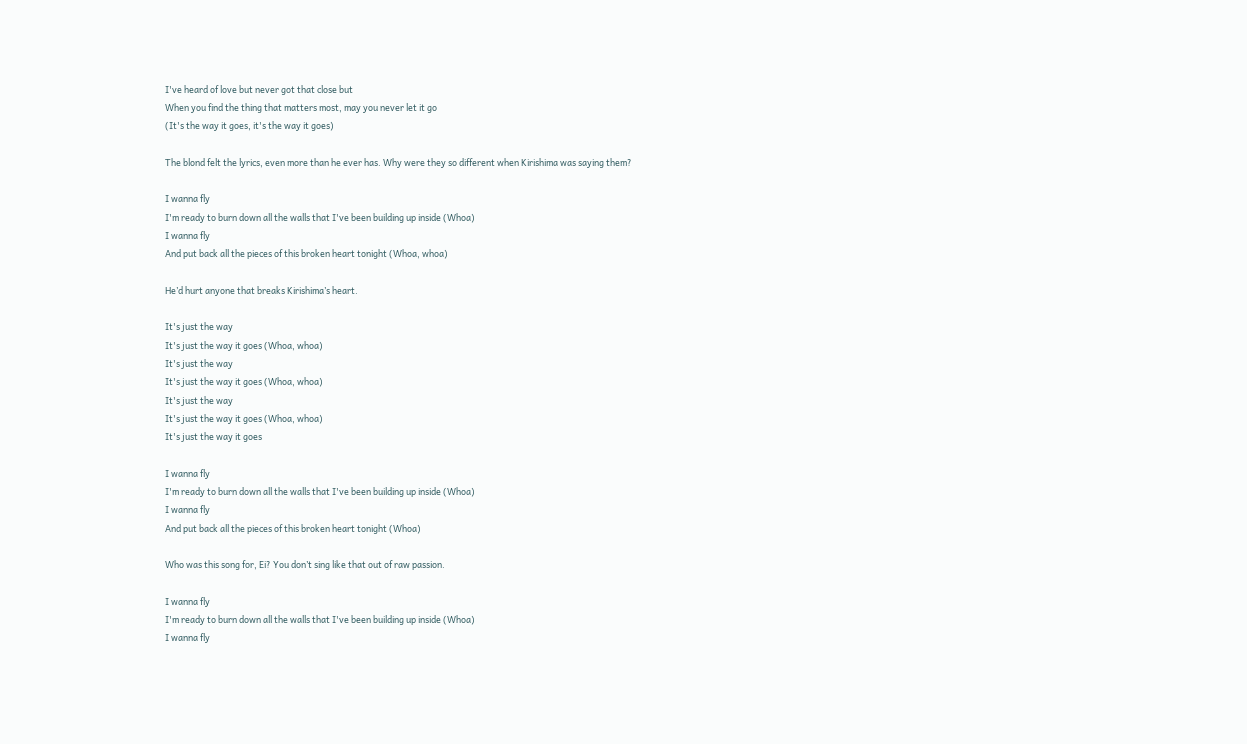I've heard of love but never got that close but
When you find the thing that matters most, may you never let it go
(It's the way it goes, it's the way it goes)

The blond felt the lyrics, even more than he ever has. Why were they so different when Kirishima was saying them?

I wanna fly
I'm ready to burn down all the walls that I've been building up inside (Whoa)
I wanna fly
And put back all the pieces of this broken heart tonight (Whoa, whoa)

He’d hurt anyone that breaks Kirishima’s heart.

It's just the way
It's just the way it goes (Whoa, whoa)
It's just the way
It's just the way it goes (Whoa, whoa)
It's just the way
It's just the way it goes (Whoa, whoa)
It's just the way it goes

I wanna fly
I'm ready to burn down all the walls that I've been building up inside (Whoa)
I wanna fly
And put back all the pieces of this broken heart tonight (Whoa)

Who was this song for, Ei? You don’t sing like that out of raw passion.

I wanna fly
I'm ready to burn down all the walls that I've been building up inside (Whoa)
I wanna fly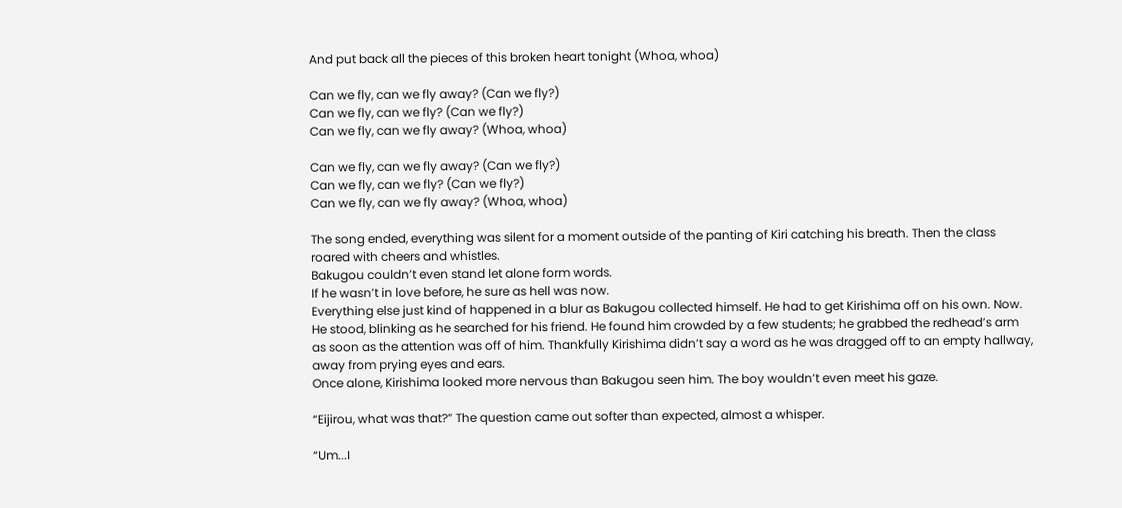And put back all the pieces of this broken heart tonight (Whoa, whoa)

Can we fly, can we fly away? (Can we fly?)
Can we fly, can we fly? (Can we fly?)
Can we fly, can we fly away? (Whoa, whoa)

Can we fly, can we fly away? (Can we fly?)
Can we fly, can we fly? (Can we fly?)
Can we fly, can we fly away? (Whoa, whoa)

The song ended, everything was silent for a moment outside of the panting of Kiri catching his breath. Then the class roared with cheers and whistles.
Bakugou couldn’t even stand let alone form words.
If he wasn’t in love before, he sure as hell was now.
Everything else just kind of happened in a blur as Bakugou collected himself. He had to get Kirishima off on his own. Now.
He stood, blinking as he searched for his friend. He found him crowded by a few students; he grabbed the redhead’s arm as soon as the attention was off of him. Thankfully Kirishima didn’t say a word as he was dragged off to an empty hallway, away from prying eyes and ears.
Once alone, Kirishima looked more nervous than Bakugou seen him. The boy wouldn’t even meet his gaze.

“Eijirou, what was that?” The question came out softer than expected, almost a whisper.

“Um...I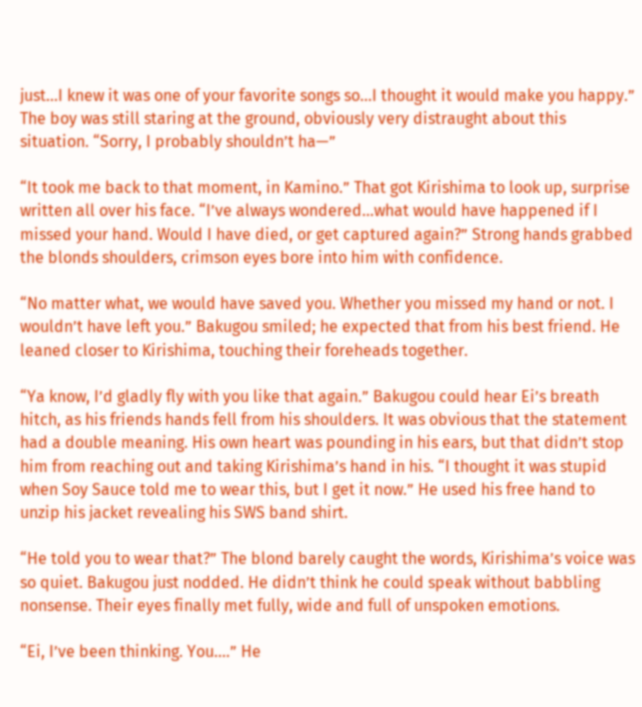just...I knew it was one of your favorite songs so...I thought it would make you happy.” The boy was still staring at the ground, obviously very distraught about this situation. “Sorry, I probably shouldn’t ha—”

“It took me back to that moment, in Kamino.” That got Kirishima to look up, surprise written all over his face. “I’ve always wondered...what would have happened if I missed your hand. Would I have died, or get captured again?” Strong hands grabbed the blonds shoulders, crimson eyes bore into him with confidence.

“No matter what, we would have saved you. Whether you missed my hand or not. I wouldn’t have left you.” Bakugou smiled; he expected that from his best friend. He leaned closer to Kirishima, touching their foreheads together.

“Ya know, I’d gladly fly with you like that again.” Bakugou could hear Ei’s breath hitch, as his friends hands fell from his shoulders. It was obvious that the statement had a double meaning. His own heart was pounding in his ears, but that didn’t stop him from reaching out and taking Kirishima’s hand in his. “I thought it was stupid when Soy Sauce told me to wear this, but I get it now.” He used his free hand to unzip his jacket revealing his SWS band shirt.

“He told you to wear that?” The blond barely caught the words, Kirishima’s voice was so quiet. Bakugou just nodded. He didn’t think he could speak without babbling nonsense. Their eyes finally met fully, wide and full of unspoken emotions.

“Ei, I’ve been thinking. You....” He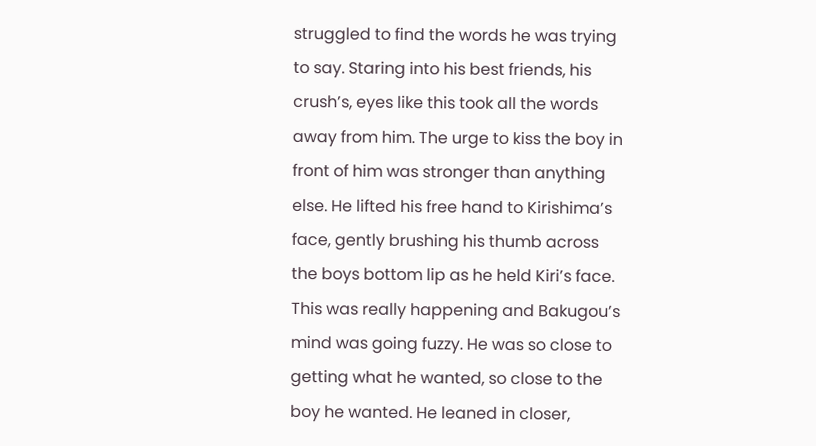struggled to find the words he was trying to say. Staring into his best friends, his crush’s, eyes like this took all the words away from him. The urge to kiss the boy in front of him was stronger than anything else. He lifted his free hand to Kirishima’s face, gently brushing his thumb across the boys bottom lip as he held Kiri’s face.
This was really happening and Bakugou’s mind was going fuzzy. He was so close to getting what he wanted, so close to the boy he wanted. He leaned in closer,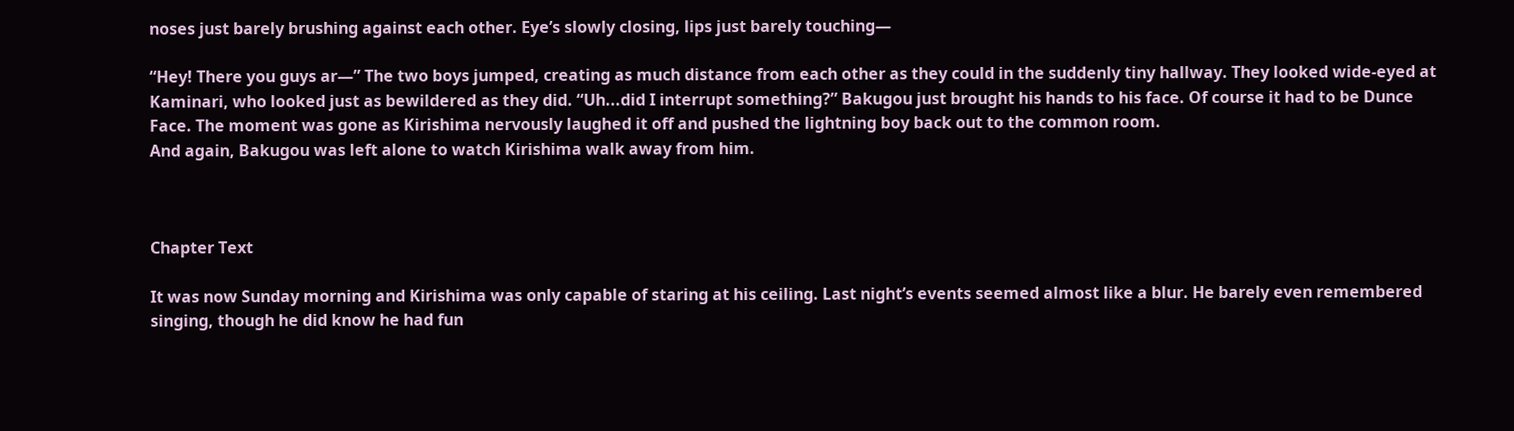noses just barely brushing against each other. Eye’s slowly closing, lips just barely touching—

“Hey! There you guys ar—” The two boys jumped, creating as much distance from each other as they could in the suddenly tiny hallway. They looked wide-eyed at Kaminari, who looked just as bewildered as they did. “Uh...did I interrupt something?” Bakugou just brought his hands to his face. Of course it had to be Dunce Face. The moment was gone as Kirishima nervously laughed it off and pushed the lightning boy back out to the common room.
And again, Bakugou was left alone to watch Kirishima walk away from him.



Chapter Text

It was now Sunday morning and Kirishima was only capable of staring at his ceiling. Last night’s events seemed almost like a blur. He barely even remembered singing, though he did know he had fun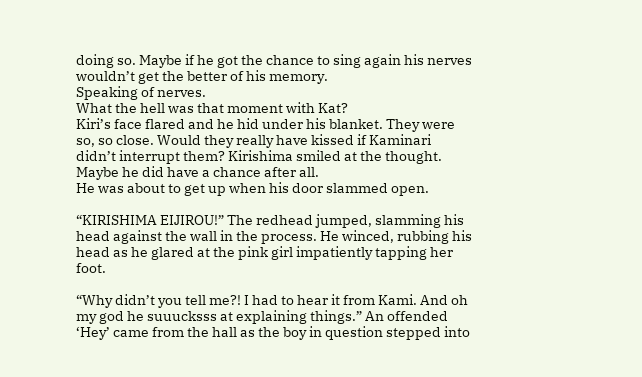doing so. Maybe if he got the chance to sing again his nerves wouldn’t get the better of his memory.
Speaking of nerves.
What the hell was that moment with Kat?
Kiri’s face flared and he hid under his blanket. They were so, so close. Would they really have kissed if Kaminari didn’t interrupt them? Kirishima smiled at the thought. Maybe he did have a chance after all.
He was about to get up when his door slammed open.

“KIRISHIMA EIJIROU!” The redhead jumped, slamming his head against the wall in the process. He winced, rubbing his head as he glared at the pink girl impatiently tapping her foot.

“Why didn’t you tell me?! I had to hear it from Kami. And oh my god he suuucksss at explaining things.” An offended ‘Hey’ came from the hall as the boy in question stepped into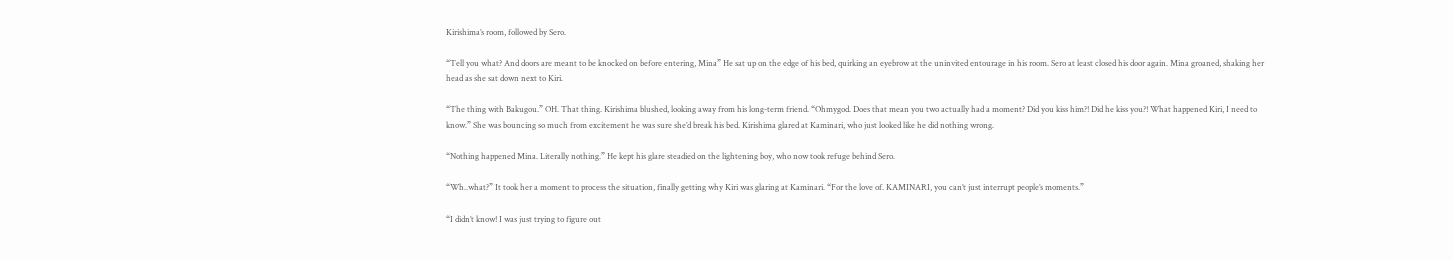Kirishima’s room, followed by Sero.

“Tell you what? And doors are meant to be knocked on before entering, Mina” He sat up on the edge of his bed, quirking an eyebrow at the uninvited entourage in his room. Sero at least closed his door again. Mina groaned, shaking her head as she sat down next to Kiri.

“The thing with Bakugou.” OH. That thing. Kirishima blushed, looking away from his long-term friend. “Ohmygod. Does that mean you two actually had a moment? Did you kiss him?! Did he kiss you?! What happened Kiri, I need to know.” She was bouncing so much from excitement he was sure she’d break his bed. Kirishima glared at Kaminari, who just looked like he did nothing wrong.

“Nothing happened Mina. Literally nothing.” He kept his glare steadied on the lightening boy, who now took refuge behind Sero.

“Wh..what?” It took her a moment to process the situation, finally getting why Kiri was glaring at Kaminari. “For the love of. KAMINARI, you can’t just interrupt people’s moments.”

“I didn’t know! I was just trying to figure out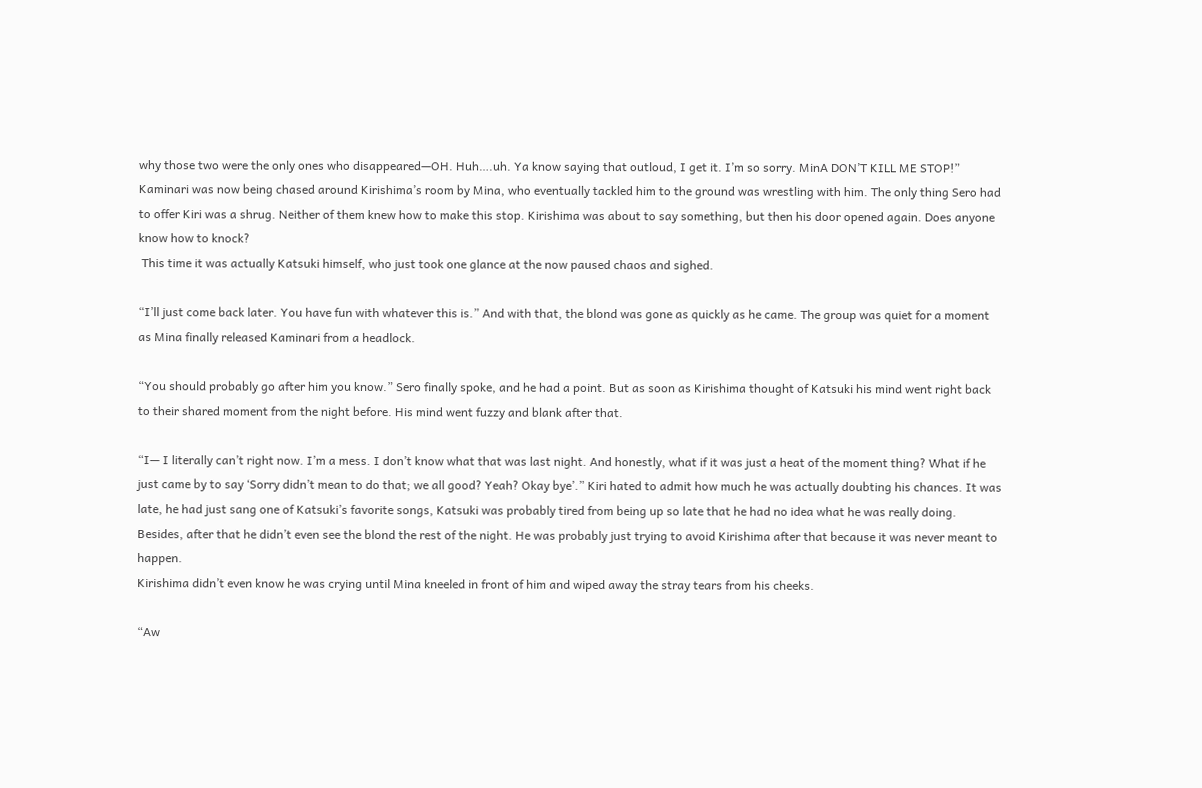why those two were the only ones who disappeared—OH. Huh….uh. Ya know saying that outloud, I get it. I’m so sorry. MinA DON’T KILL ME STOP!” Kaminari was now being chased around Kirishima’s room by Mina, who eventually tackled him to the ground was wrestling with him. The only thing Sero had to offer Kiri was a shrug. Neither of them knew how to make this stop. Kirishima was about to say something, but then his door opened again. Does anyone know how to knock?
 This time it was actually Katsuki himself, who just took one glance at the now paused chaos and sighed.

“I’ll just come back later. You have fun with whatever this is.” And with that, the blond was gone as quickly as he came. The group was quiet for a moment as Mina finally released Kaminari from a headlock.

“You should probably go after him you know.” Sero finally spoke, and he had a point. But as soon as Kirishima thought of Katsuki his mind went right back to their shared moment from the night before. His mind went fuzzy and blank after that.

“I— I literally can’t right now. I’m a mess. I don’t know what that was last night. And honestly, what if it was just a heat of the moment thing? What if he just came by to say ‘Sorry didn’t mean to do that; we all good? Yeah? Okay bye’.” Kiri hated to admit how much he was actually doubting his chances. It was late, he had just sang one of Katsuki’s favorite songs, Katsuki was probably tired from being up so late that he had no idea what he was really doing. Besides, after that he didn’t even see the blond the rest of the night. He was probably just trying to avoid Kirishima after that because it was never meant to happen.
Kirishima didn’t even know he was crying until Mina kneeled in front of him and wiped away the stray tears from his cheeks.

“Aw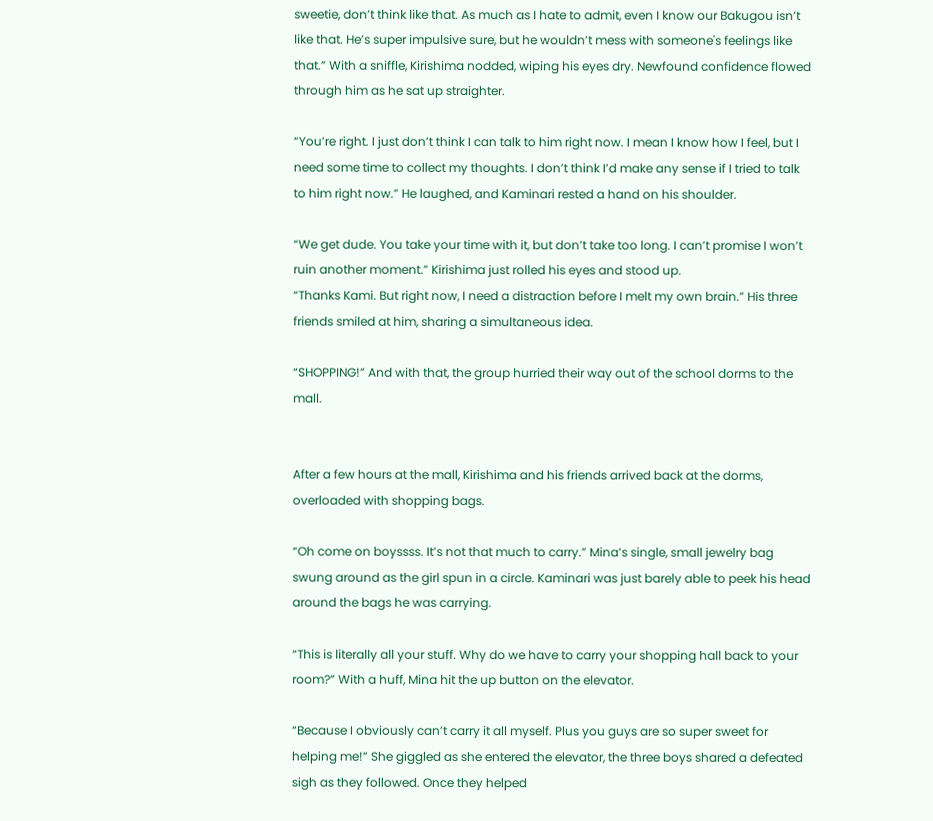sweetie, don’t think like that. As much as I hate to admit, even I know our Bakugou isn’t like that. He’s super impulsive sure, but he wouldn’t mess with someone's feelings like that.” With a sniffle, Kirishima nodded, wiping his eyes dry. Newfound confidence flowed through him as he sat up straighter.

“You’re right. I just don’t think I can talk to him right now. I mean I know how I feel, but I need some time to collect my thoughts. I don’t think I’d make any sense if I tried to talk to him right now.” He laughed, and Kaminari rested a hand on his shoulder.

“We get dude. You take your time with it, but don’t take too long. I can’t promise I won’t ruin another moment.” Kirishima just rolled his eyes and stood up.
“Thanks Kami. But right now, I need a distraction before I melt my own brain.” His three friends smiled at him, sharing a simultaneous idea.

“SHOPPING!” And with that, the group hurried their way out of the school dorms to the mall.


After a few hours at the mall, Kirishima and his friends arrived back at the dorms, overloaded with shopping bags.

“Oh come on boyssss. It’s not that much to carry.” Mina’s single, small jewelry bag swung around as the girl spun in a circle. Kaminari was just barely able to peek his head around the bags he was carrying.

“This is literally all your stuff. Why do we have to carry your shopping hall back to your room?” With a huff, Mina hit the up button on the elevator.

“Because I obviously can’t carry it all myself. Plus you guys are so super sweet for helping me!” She giggled as she entered the elevator, the three boys shared a defeated sigh as they followed. Once they helped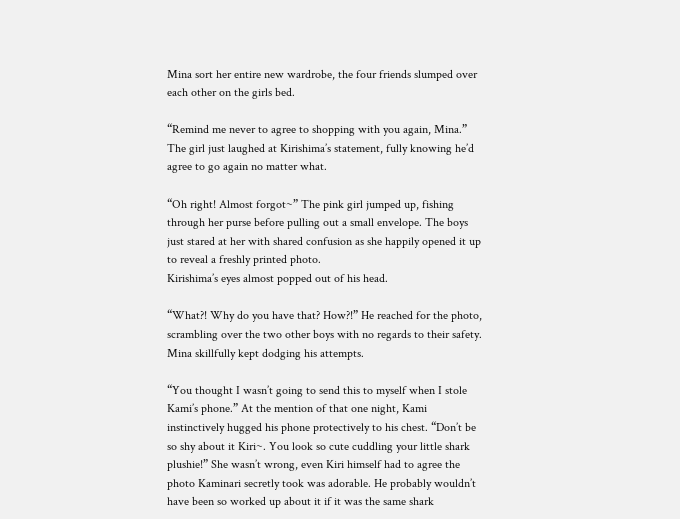Mina sort her entire new wardrobe, the four friends slumped over each other on the girls bed.

“Remind me never to agree to shopping with you again, Mina.” The girl just laughed at Kirishima’s statement, fully knowing he’d agree to go again no matter what.

“Oh right! Almost forgot~” The pink girl jumped up, fishing through her purse before pulling out a small envelope. The boys just stared at her with shared confusion as she happily opened it up to reveal a freshly printed photo.
Kirishima’s eyes almost popped out of his head.

“What?! Why do you have that? How?!” He reached for the photo, scrambling over the two other boys with no regards to their safety. Mina skillfully kept dodging his attempts.

“You thought I wasn’t going to send this to myself when I stole Kami’s phone.” At the mention of that one night, Kami instinctively hugged his phone protectively to his chest. “Don’t be so shy about it Kiri~. You look so cute cuddling your little shark plushie!” She wasn’t wrong, even Kiri himself had to agree the photo Kaminari secretly took was adorable. He probably wouldn’t have been so worked up about it if it was the same shark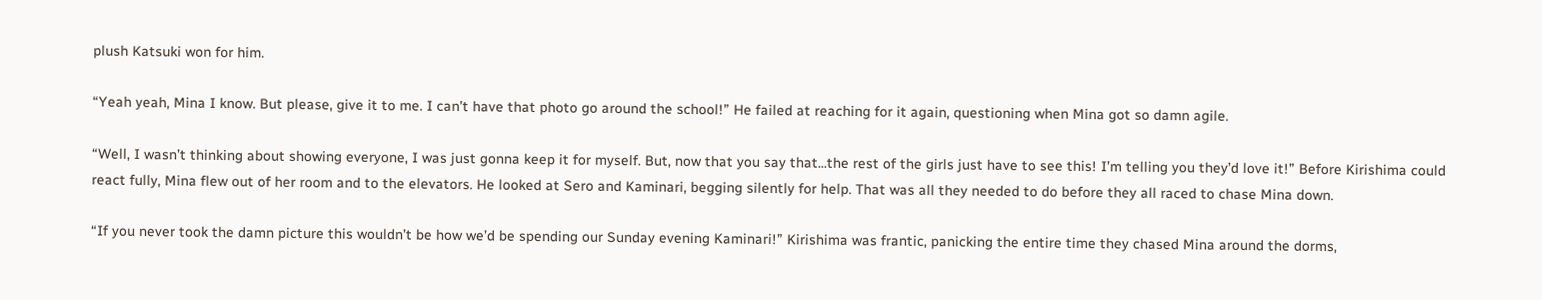plush Katsuki won for him.

“Yeah yeah, Mina I know. But please, give it to me. I can’t have that photo go around the school!” He failed at reaching for it again, questioning when Mina got so damn agile.

“Well, I wasn’t thinking about showing everyone, I was just gonna keep it for myself. But, now that you say that...the rest of the girls just have to see this! I’m telling you they’d love it!” Before Kirishima could react fully, Mina flew out of her room and to the elevators. He looked at Sero and Kaminari, begging silently for help. That was all they needed to do before they all raced to chase Mina down.

“If you never took the damn picture this wouldn’t be how we’d be spending our Sunday evening Kaminari!” Kirishima was frantic, panicking the entire time they chased Mina around the dorms,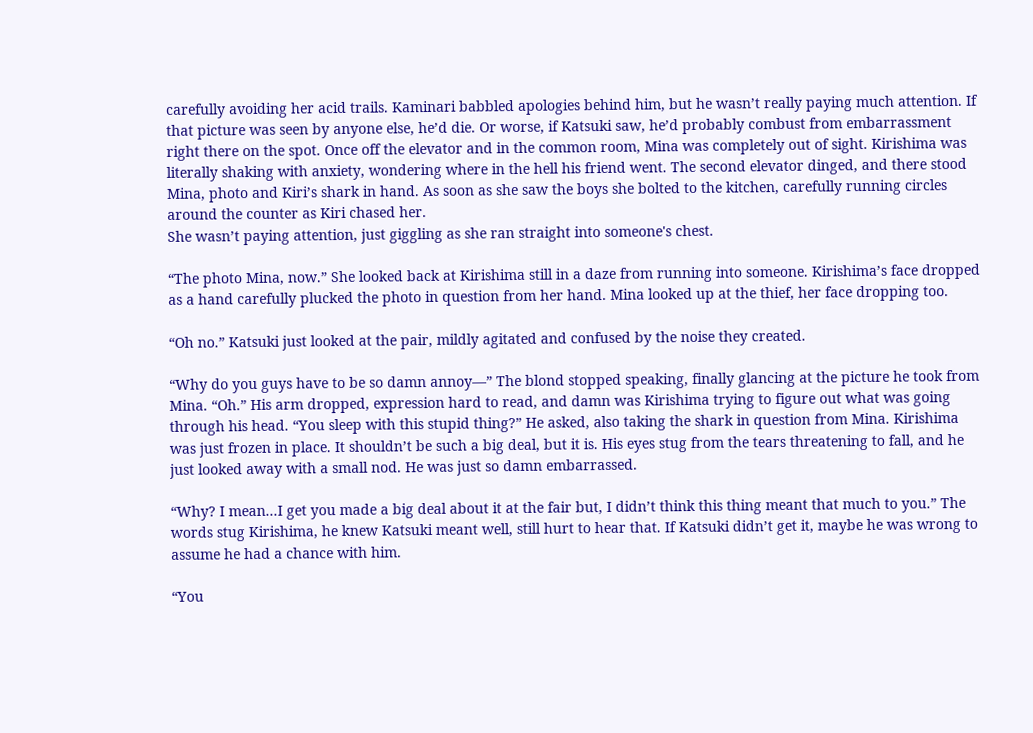carefully avoiding her acid trails. Kaminari babbled apologies behind him, but he wasn’t really paying much attention. If that picture was seen by anyone else, he’d die. Or worse, if Katsuki saw, he’d probably combust from embarrassment right there on the spot. Once off the elevator and in the common room, Mina was completely out of sight. Kirishima was literally shaking with anxiety, wondering where in the hell his friend went. The second elevator dinged, and there stood Mina, photo and Kiri’s shark in hand. As soon as she saw the boys she bolted to the kitchen, carefully running circles around the counter as Kiri chased her.
She wasn’t paying attention, just giggling as she ran straight into someone's chest.

“The photo Mina, now.” She looked back at Kirishima still in a daze from running into someone. Kirishima’s face dropped as a hand carefully plucked the photo in question from her hand. Mina looked up at the thief, her face dropping too.

“Oh no.” Katsuki just looked at the pair, mildly agitated and confused by the noise they created.

“Why do you guys have to be so damn annoy—” The blond stopped speaking, finally glancing at the picture he took from Mina. “Oh.” His arm dropped, expression hard to read, and damn was Kirishima trying to figure out what was going through his head. “You sleep with this stupid thing?” He asked, also taking the shark in question from Mina. Kirishima was just frozen in place. It shouldn’t be such a big deal, but it is. His eyes stug from the tears threatening to fall, and he just looked away with a small nod. He was just so damn embarrassed.

“Why? I mean...I get you made a big deal about it at the fair but, I didn’t think this thing meant that much to you.” The words stug Kirishima, he knew Katsuki meant well, still hurt to hear that. If Katsuki didn’t get it, maybe he was wrong to assume he had a chance with him.

“You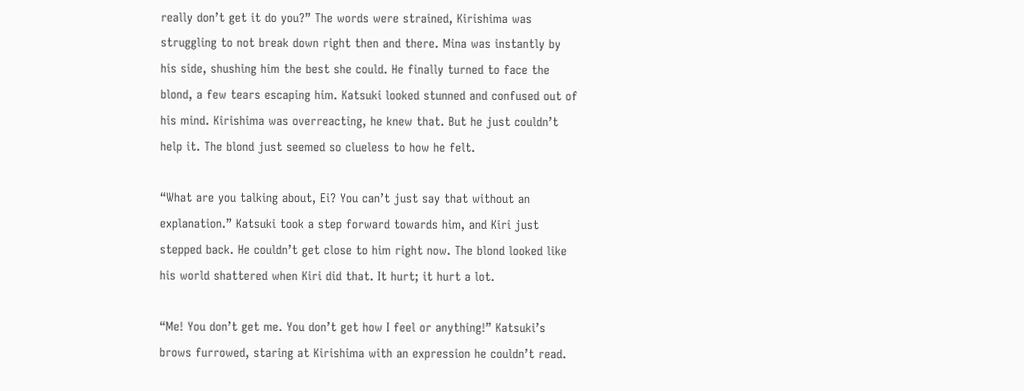really don’t get it do you?” The words were strained, Kirishima was struggling to not break down right then and there. Mina was instantly by his side, shushing him the best she could. He finally turned to face the blond, a few tears escaping him. Katsuki looked stunned and confused out of his mind. Kirishima was overreacting, he knew that. But he just couldn’t help it. The blond just seemed so clueless to how he felt.

“What are you talking about, Ei? You can’t just say that without an explanation.” Katsuki took a step forward towards him, and Kiri just stepped back. He couldn’t get close to him right now. The blond looked like his world shattered when Kiri did that. It hurt; it hurt a lot.

“Me! You don’t get me. You don’t get how I feel or anything!” Katsuki’s brows furrowed, staring at Kirishima with an expression he couldn’t read.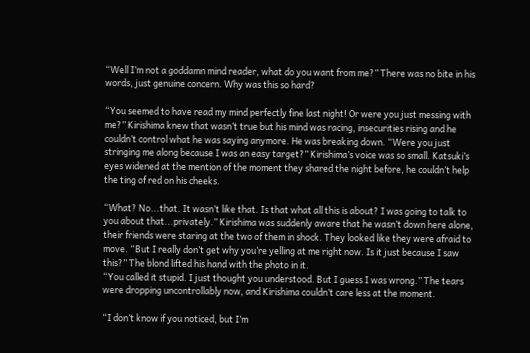“Well I’m not a goddamn mind reader, what do you want from me?” There was no bite in his words, just genuine concern. Why was this so hard?

“You seemed to have read my mind perfectly fine last night! Or were you just messing with me?” Kirishima knew that wasn’t true but his mind was racing, insecurities rising and he couldn’t control what he was saying anymore. He was breaking down. “Were you just stringing me along because I was an easy target?” Kirishima’s voice was so small. Katsuki’s eyes widened at the mention of the moment they shared the night before, he couldn’t help the ting of red on his cheeks.

“What? No...that. It wasn’t like that. Is that what all this is about? I was going to talk to you about that...privately.” Kirishima was suddenly aware that he wasn’t down here alone, their friends were staring at the two of them in shock. They looked like they were afraid to move. “But I really don’t get why you’re yelling at me right now. Is it just because I saw this?” The blond lifted his hand with the photo in it.
“You called it stupid. I just thought you understood. But I guess I was wrong.” The tears were dropping uncontrollably now, and Kirishima couldn’t care less at the moment.

“I don’t know if you noticed, but I’m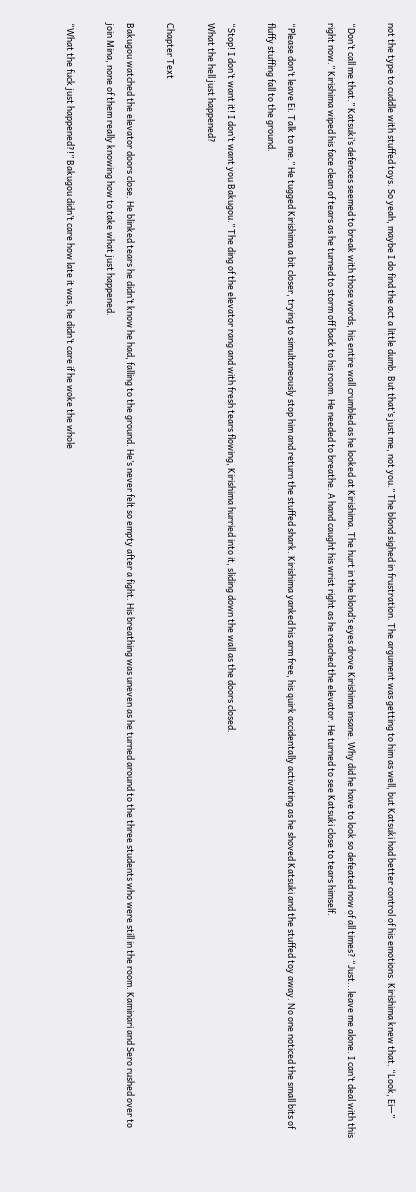not the type to cuddle with stuffed toys. So yeah, maybe I do find the act a little dumb. But that’s just me, not you.” The blond sighed in frustration. The argument was getting to him as well, but Katsuki had better control of his emotions. Kirishima knew that. “Look, Ei—”

“Don’t call me that.” Katsuki’s defences seemed to break with those words, his entire wall crumbled as he looked at Kirishima. The hurt in the blond’s eyes drove Kirishima insane. Why did he have to look so defeated now of all times? “Just...leave me alone. I can’t deal with this right now.” Kirishima wiped his face clean of tears as he turned to storm off back to his room. He needed to breathe. A hand caught his wrist right as he reached the elevator. He turned to see Katsuki close to tears himself.

“Please don’t leave Ei. Talk to me.” He tugged Kirishima a bit closer, trying to simultaneously stop him and return the stuffed shark. Kirishima yanked his arm free, his quirk accidentally activating as he shoved Katsuki and the stuffed toy away. No one noticed the small bits of fluffy stuffing fall to the ground.

“Stop! I don’t want it! I don’t want you Bakugou.” The ding of the elevator rang and with fresh tears flowing, Kirishima hurried into it, sliding down the wall as the doors closed.
What the hell just happened?

Chapter Text

Bakugou watched the elevator doors close. He blinked tears he didn’t know he had, falling to the ground. He’s never felt so empty after a fight. His breathing was uneven as he turned around to the three students who were still in the room. Kaminari and Sero rushed over to join Mina, none of them really knowing how to take what just happened.

“What the fuck just happened?!” Bakugou didn’t care how late it was, he didn’t care if he woke the whole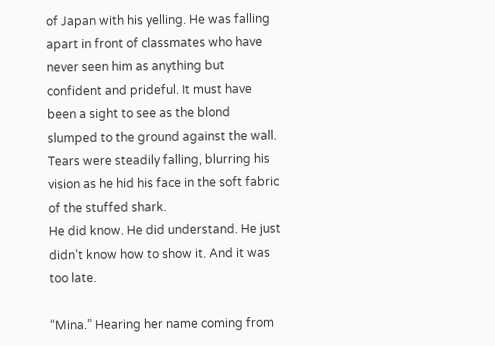of Japan with his yelling. He was falling apart in front of classmates who have never seen him as anything but confident and prideful. It must have been a sight to see as the blond slumped to the ground against the wall. Tears were steadily falling, blurring his vision as he hid his face in the soft fabric of the stuffed shark.
He did know. He did understand. He just didn’t know how to show it. And it was too late.

“Mina.” Hearing her name coming from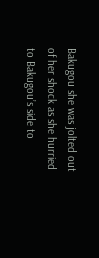Bakugou she was jolted out of her shock as she hurried to Bakugou’s side to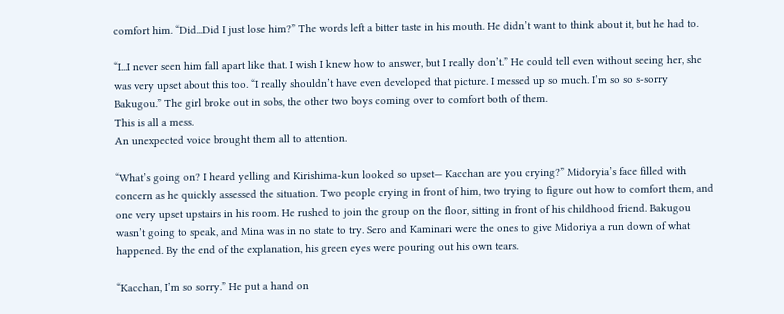comfort him. “Did...Did I just lose him?” The words left a bitter taste in his mouth. He didn’t want to think about it, but he had to.

“I...I never seen him fall apart like that. I wish I knew how to answer, but I really don’t.” He could tell even without seeing her, she was very upset about this too. “I really shouldn’t have even developed that picture. I messed up so much. I’m so so s-sorry Bakugou.” The girl broke out in sobs, the other two boys coming over to comfort both of them.
This is all a mess.
An unexpected voice brought them all to attention.

“What’s going on? I heard yelling and Kirishima-kun looked so upset— Kacchan are you crying?” Midoryia’s face filled with concern as he quickly assessed the situation. Two people crying in front of him, two trying to figure out how to comfort them, and one very upset upstairs in his room. He rushed to join the group on the floor, sitting in front of his childhood friend. Bakugou wasn’t going to speak, and Mina was in no state to try. Sero and Kaminari were the ones to give Midoriya a run down of what happened. By the end of the explanation, his green eyes were pouring out his own tears.

“Kacchan, I’m so sorry.” He put a hand on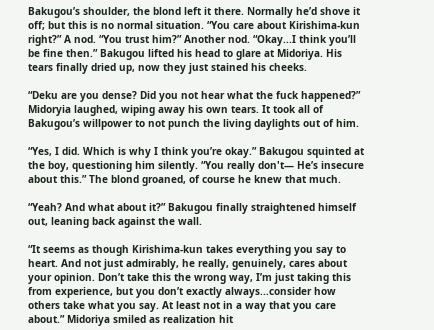Bakugou’s shoulder, the blond left it there. Normally he’d shove it off; but this is no normal situation. “You care about Kirishima-kun right?” A nod. “You trust him?” Another nod. “Okay...I think you’ll be fine then.” Bakugou lifted his head to glare at Midoriya. His tears finally dried up, now they just stained his cheeks.

“Deku are you dense? Did you not hear what the fuck happened?” Midoryia laughed, wiping away his own tears. It took all of Bakugou’s willpower to not punch the living daylights out of him.

“Yes, I did. Which is why I think you’re okay.” Bakugou squinted at the boy, questioning him silently. “You really don't— He’s insecure about this.” The blond groaned, of course he knew that much.

“Yeah? And what about it?” Bakugou finally straightened himself out, leaning back against the wall.

“It seems as though Kirishima-kun takes everything you say to heart. And not just admirably, he really, genuinely, cares about your opinion. Don’t take this the wrong way, I’m just taking this from experience, but you don’t exactly always...consider how others take what you say. At least not in a way that you care about.” Midoriya smiled as realization hit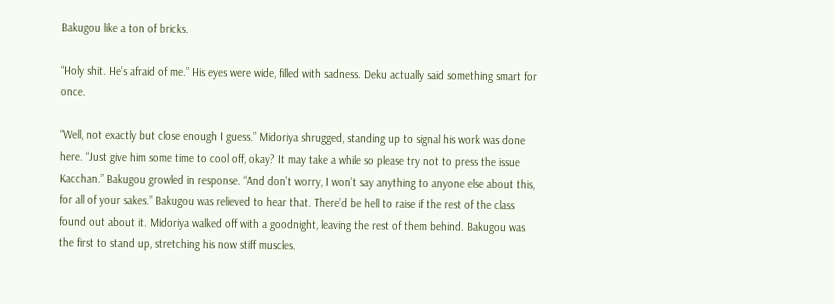Bakugou like a ton of bricks.

“Holy shit. He’s afraid of me.” His eyes were wide, filled with sadness. Deku actually said something smart for once.

“Well, not exactly but close enough I guess.” Midoriya shrugged, standing up to signal his work was done here. “Just give him some time to cool off, okay? It may take a while so please try not to press the issue Kacchan.” Bakugou growled in response. “And don’t worry, I won’t say anything to anyone else about this, for all of your sakes.” Bakugou was relieved to hear that. There’d be hell to raise if the rest of the class found out about it. Midoriya walked off with a goodnight, leaving the rest of them behind. Bakugou was the first to stand up, stretching his now stiff muscles.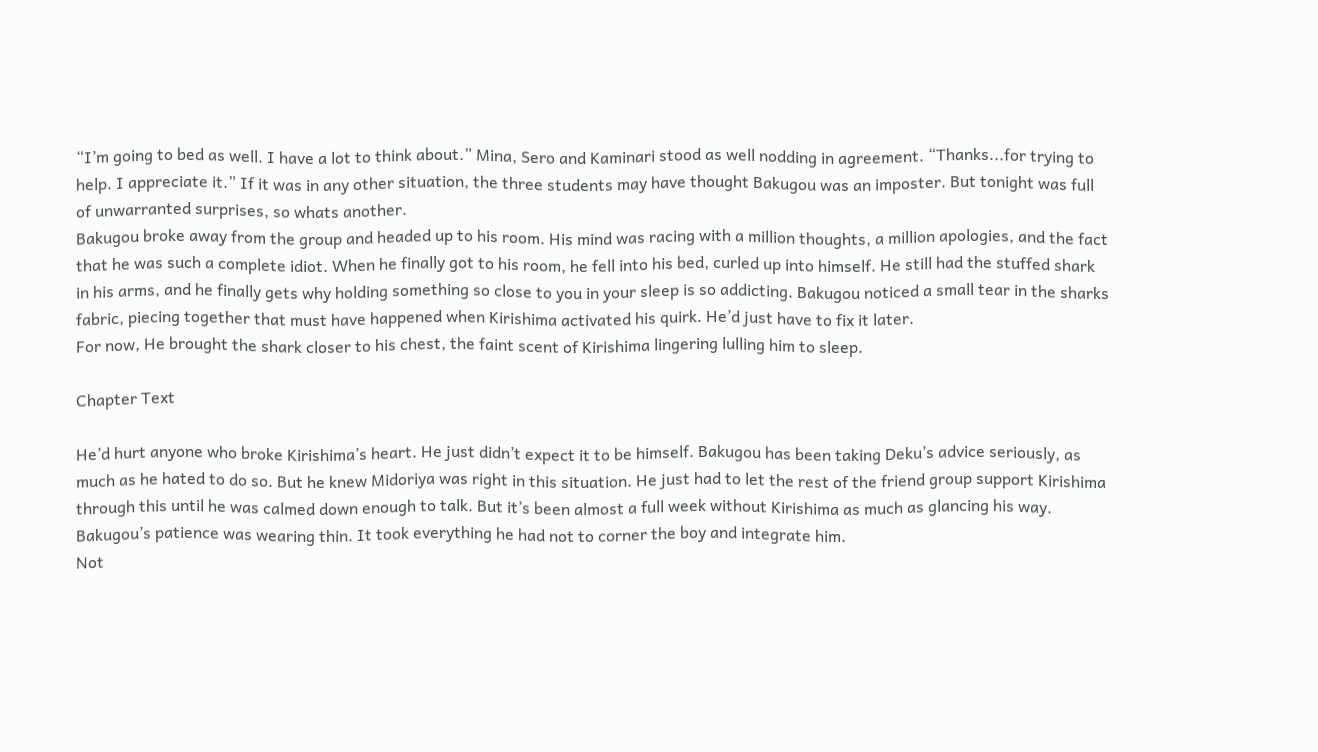“I’m going to bed as well. I have a lot to think about.” Mina, Sero and Kaminari stood as well nodding in agreement. “Thanks...for trying to help. I appreciate it.” If it was in any other situation, the three students may have thought Bakugou was an imposter. But tonight was full of unwarranted surprises, so whats another.
Bakugou broke away from the group and headed up to his room. His mind was racing with a million thoughts, a million apologies, and the fact that he was such a complete idiot. When he finally got to his room, he fell into his bed, curled up into himself. He still had the stuffed shark in his arms, and he finally gets why holding something so close to you in your sleep is so addicting. Bakugou noticed a small tear in the sharks fabric, piecing together that must have happened when Kirishima activated his quirk. He’d just have to fix it later.
For now, He brought the shark closer to his chest, the faint scent of Kirishima lingering lulling him to sleep.

Chapter Text

He’d hurt anyone who broke Kirishima’s heart. He just didn’t expect it to be himself. Bakugou has been taking Deku’s advice seriously, as much as he hated to do so. But he knew Midoriya was right in this situation. He just had to let the rest of the friend group support Kirishima through this until he was calmed down enough to talk. But it’s been almost a full week without Kirishima as much as glancing his way. Bakugou’s patience was wearing thin. It took everything he had not to corner the boy and integrate him.
Not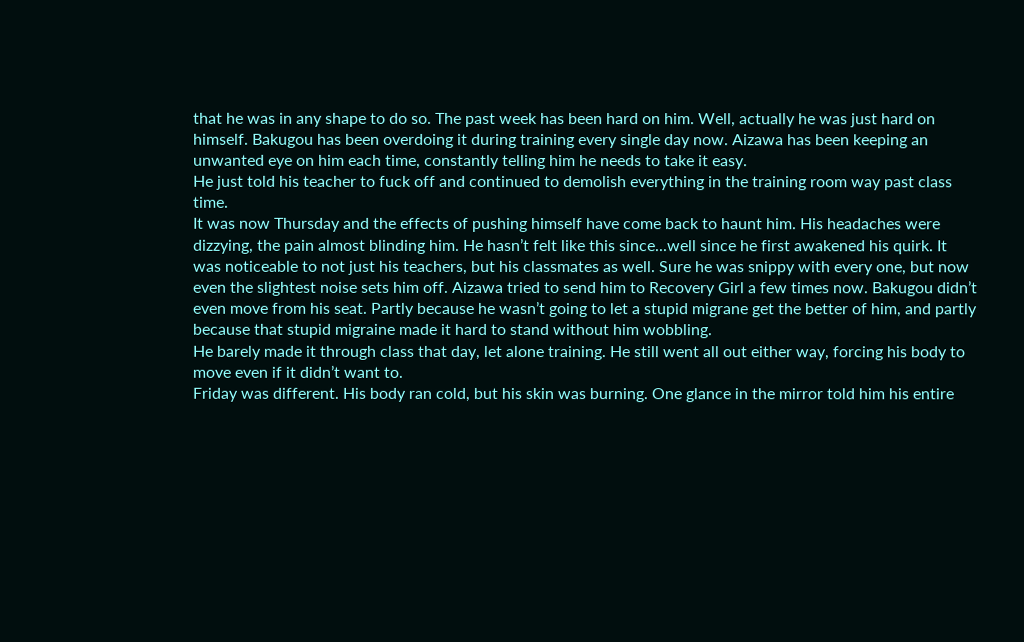that he was in any shape to do so. The past week has been hard on him. Well, actually he was just hard on himself. Bakugou has been overdoing it during training every single day now. Aizawa has been keeping an unwanted eye on him each time, constantly telling him he needs to take it easy.
He just told his teacher to fuck off and continued to demolish everything in the training room way past class time.
It was now Thursday and the effects of pushing himself have come back to haunt him. His headaches were dizzying, the pain almost blinding him. He hasn’t felt like this since...well since he first awakened his quirk. It was noticeable to not just his teachers, but his classmates as well. Sure he was snippy with every one, but now even the slightest noise sets him off. Aizawa tried to send him to Recovery Girl a few times now. Bakugou didn’t even move from his seat. Partly because he wasn’t going to let a stupid migrane get the better of him, and partly because that stupid migraine made it hard to stand without him wobbling.
He barely made it through class that day, let alone training. He still went all out either way, forcing his body to move even if it didn’t want to.
Friday was different. His body ran cold, but his skin was burning. One glance in the mirror told him his entire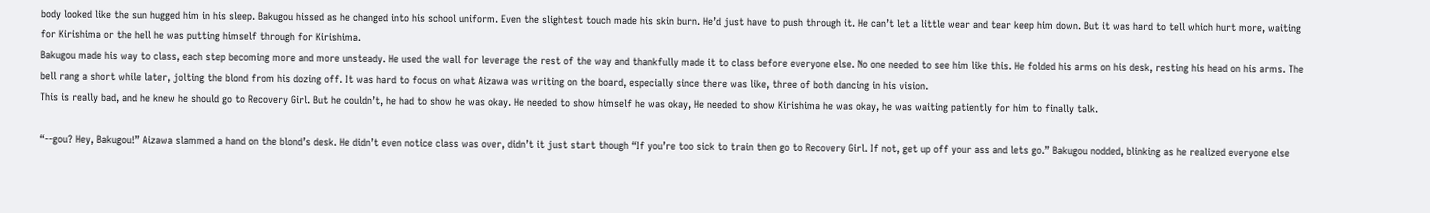body looked like the sun hugged him in his sleep. Bakugou hissed as he changed into his school uniform. Even the slightest touch made his skin burn. He’d just have to push through it. He can’t let a little wear and tear keep him down. But it was hard to tell which hurt more, waiting for Kirishima or the hell he was putting himself through for Kirishima.
Bakugou made his way to class, each step becoming more and more unsteady. He used the wall for leverage the rest of the way and thankfully made it to class before everyone else. No one needed to see him like this. He folded his arms on his desk, resting his head on his arms. The bell rang a short while later, jolting the blond from his dozing off. It was hard to focus on what Aizawa was writing on the board, especially since there was like, three of both dancing in his vision.
This is really bad, and he knew he should go to Recovery Girl. But he couldn’t, he had to show he was okay. He needed to show himself he was okay, He needed to show Kirishima he was okay, he was waiting patiently for him to finally talk.

“--gou? Hey, Bakugou!” Aizawa slammed a hand on the blond’s desk. He didn’t even notice class was over, didn’t it just start though “If you’re too sick to train then go to Recovery Girl. If not, get up off your ass and lets go.” Bakugou nodded, blinking as he realized everyone else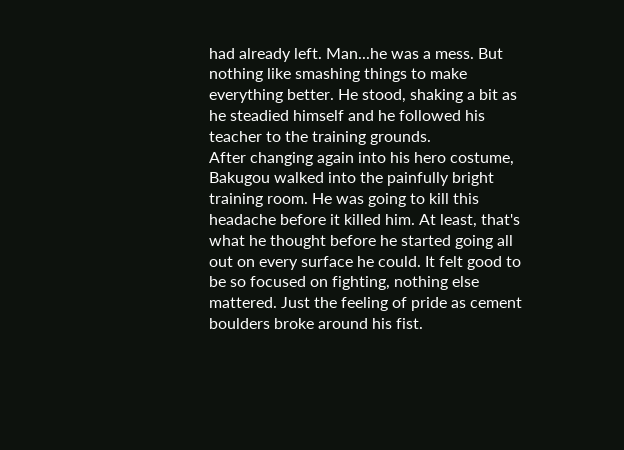had already left. Man...he was a mess. But nothing like smashing things to make everything better. He stood, shaking a bit as he steadied himself and he followed his teacher to the training grounds.
After changing again into his hero costume, Bakugou walked into the painfully bright training room. He was going to kill this headache before it killed him. At least, that's what he thought before he started going all out on every surface he could. It felt good to be so focused on fighting, nothing else mattered. Just the feeling of pride as cement boulders broke around his fist.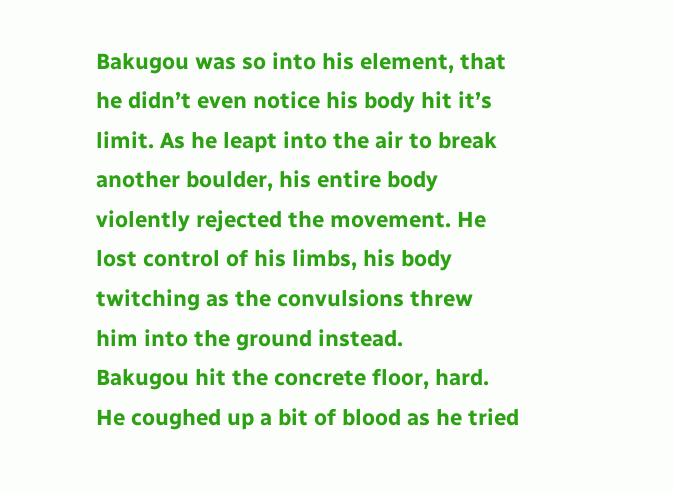Bakugou was so into his element, that he didn’t even notice his body hit it’s limit. As he leapt into the air to break another boulder, his entire body violently rejected the movement. He lost control of his limbs, his body twitching as the convulsions threw him into the ground instead.
Bakugou hit the concrete floor, hard. He coughed up a bit of blood as he tried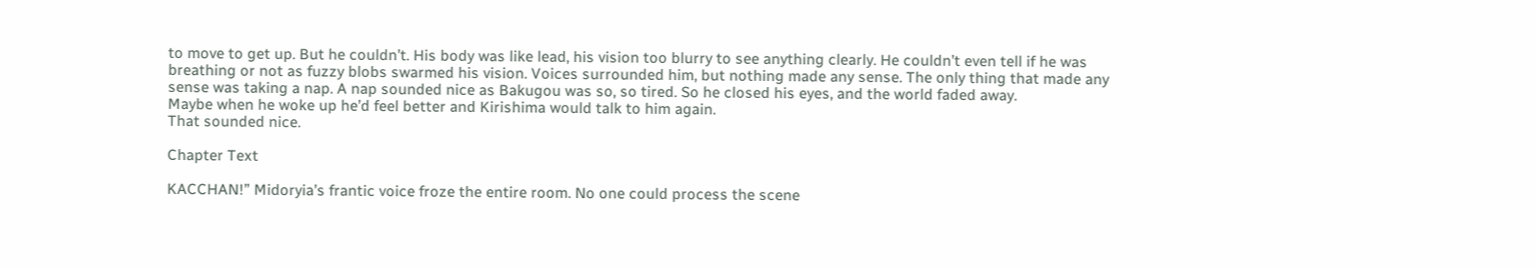to move to get up. But he couldn’t. His body was like lead, his vision too blurry to see anything clearly. He couldn’t even tell if he was breathing or not as fuzzy blobs swarmed his vision. Voices surrounded him, but nothing made any sense. The only thing that made any sense was taking a nap. A nap sounded nice as Bakugou was so, so tired. So he closed his eyes, and the world faded away.
Maybe when he woke up he’d feel better and Kirishima would talk to him again.
That sounded nice.

Chapter Text

KACCHAN!” Midoryia’s frantic voice froze the entire room. No one could process the scene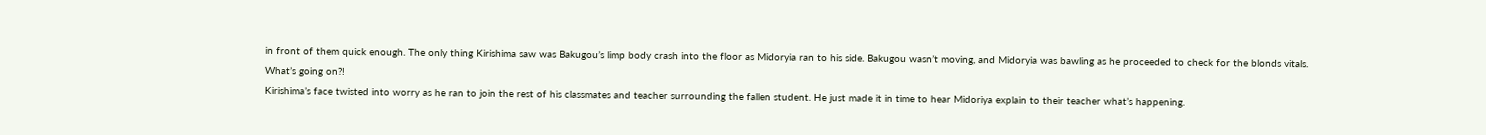in front of them quick enough. The only thing Kirishima saw was Bakugou’s limp body crash into the floor as Midoryia ran to his side. Bakugou wasn’t moving, and Midoryia was bawling as he proceeded to check for the blonds vitals.
What’s going on?!
Kirishima’s face twisted into worry as he ran to join the rest of his classmates and teacher surrounding the fallen student. He just made it in time to hear Midoriya explain to their teacher what’s happening.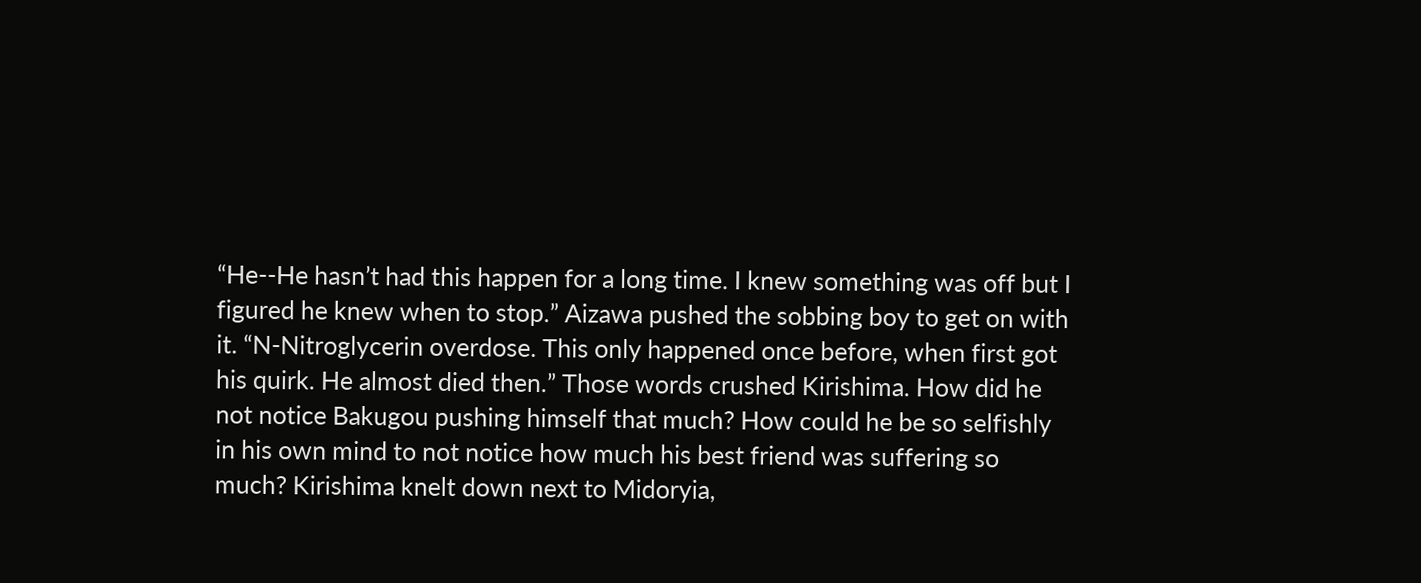“He--He hasn’t had this happen for a long time. I knew something was off but I figured he knew when to stop.” Aizawa pushed the sobbing boy to get on with it. “N-Nitroglycerin overdose. This only happened once before, when first got his quirk. He almost died then.” Those words crushed Kirishima. How did he not notice Bakugou pushing himself that much? How could he be so selfishly in his own mind to not notice how much his best friend was suffering so much? Kirishima knelt down next to Midoryia,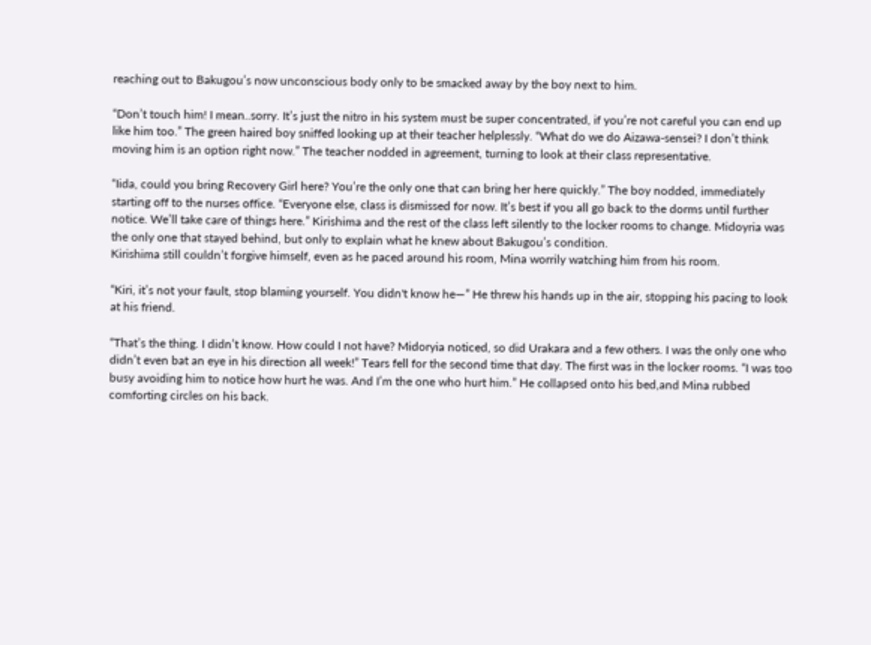reaching out to Bakugou’s now unconscious body only to be smacked away by the boy next to him.

“Don’t touch him! I mean..sorry. It’s just the nitro in his system must be super concentrated, if you’re not careful you can end up like him too.” The green haired boy sniffed looking up at their teacher helplessly. “What do we do Aizawa-sensei? I don’t think moving him is an option right now.” The teacher nodded in agreement, turning to look at their class representative.

“Iida, could you bring Recovery Girl here? You’re the only one that can bring her here quickly.” The boy nodded, immediately starting off to the nurses office. “Everyone else, class is dismissed for now. It’s best if you all go back to the dorms until further notice. We’ll take care of things here.” Kirishima and the rest of the class left silently to the locker rooms to change. Midoyria was the only one that stayed behind, but only to explain what he knew about Bakugou’s condition.
Kirishima still couldn’t forgive himself, even as he paced around his room, Mina worrily watching him from his room.

“Kiri, it’s not your fault, stop blaming yourself. You didn't know he—” He threw his hands up in the air, stopping his pacing to look at his friend.

“That’s the thing. I didn’t know. How could I not have? Midoryia noticed, so did Urakara and a few others. I was the only one who didn’t even bat an eye in his direction all week!” Tears fell for the second time that day. The first was in the locker rooms. “I was too busy avoiding him to notice how hurt he was. And I’m the one who hurt him.” He collapsed onto his bed,and Mina rubbed comforting circles on his back.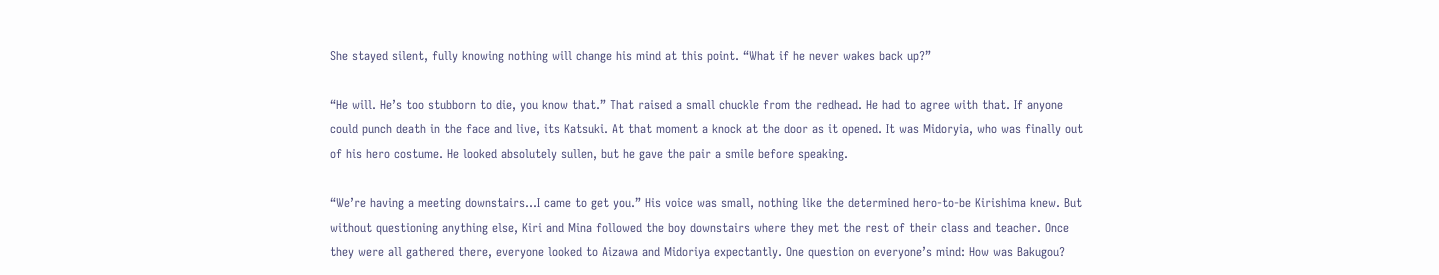She stayed silent, fully knowing nothing will change his mind at this point. “What if he never wakes back up?”

“He will. He’s too stubborn to die, you know that.” That raised a small chuckle from the redhead. He had to agree with that. If anyone could punch death in the face and live, its Katsuki. At that moment a knock at the door as it opened. It was Midoryia, who was finally out of his hero costume. He looked absolutely sullen, but he gave the pair a smile before speaking.

“We’re having a meeting downstairs...I came to get you.” His voice was small, nothing like the determined hero-to-be Kirishima knew. But without questioning anything else, Kiri and Mina followed the boy downstairs where they met the rest of their class and teacher. Once they were all gathered there, everyone looked to Aizawa and Midoriya expectantly. One question on everyone’s mind: How was Bakugou?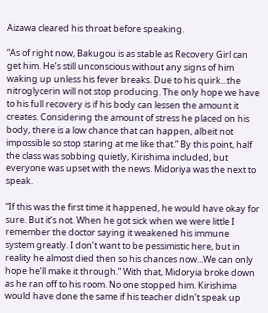Aizawa cleared his throat before speaking.

“As of right now, Bakugou is as stable as Recovery Girl can get him. He’s still unconscious without any signs of him waking up unless his fever breaks. Due to his quirk...the nitroglycerin will not stop producing. The only hope we have to his full recovery is if his body can lessen the amount it creates. Considering the amount of stress he placed on his body, there is a low chance that can happen, albeit not impossible so stop staring at me like that.” By this point, half the class was sobbing quietly, Kirishima included, but everyone was upset with the news. Midoriya was the next to speak.

“If this was the first time it happened, he would have okay for sure. But it’s not. When he got sick when we were little I remember the doctor saying it weakened his immune system greatly. I don’t want to be pessimistic here, but in reality he almost died then so his chances now...We can only hope he’ll make it through.” With that, Midoryia broke down as he ran off to his room. No one stopped him. Kirishima would have done the same if his teacher didn’t speak up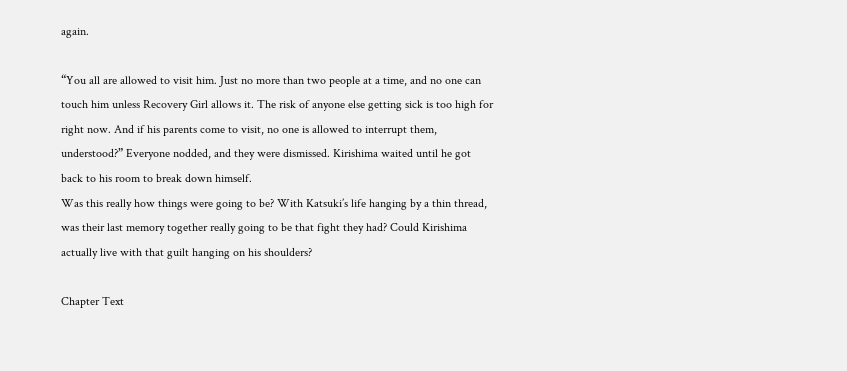again.

“You all are allowed to visit him. Just no more than two people at a time, and no one can touch him unless Recovery Girl allows it. The risk of anyone else getting sick is too high for right now. And if his parents come to visit, no one is allowed to interrupt them, understood?” Everyone nodded, and they were dismissed. Kirishima waited until he got back to his room to break down himself.
Was this really how things were going to be? With Katsuki’s life hanging by a thin thread, was their last memory together really going to be that fight they had? Could Kirishima actually live with that guilt hanging on his shoulders?

Chapter Text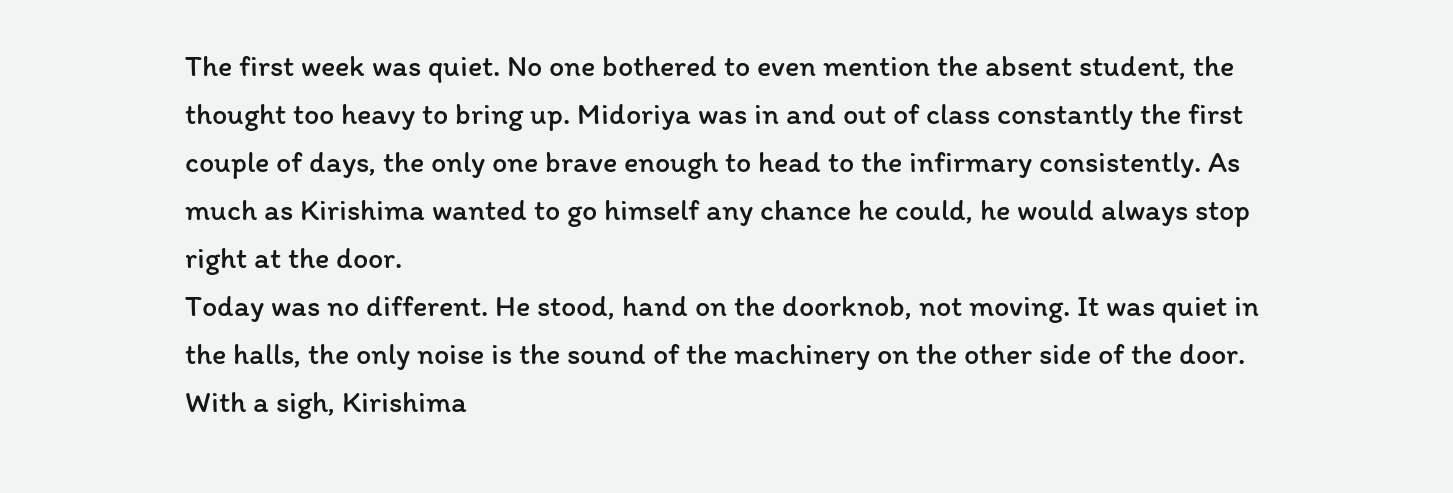The first week was quiet. No one bothered to even mention the absent student, the thought too heavy to bring up. Midoriya was in and out of class constantly the first couple of days, the only one brave enough to head to the infirmary consistently. As much as Kirishima wanted to go himself any chance he could, he would always stop right at the door.
Today was no different. He stood, hand on the doorknob, not moving. It was quiet in the halls, the only noise is the sound of the machinery on the other side of the door. With a sigh, Kirishima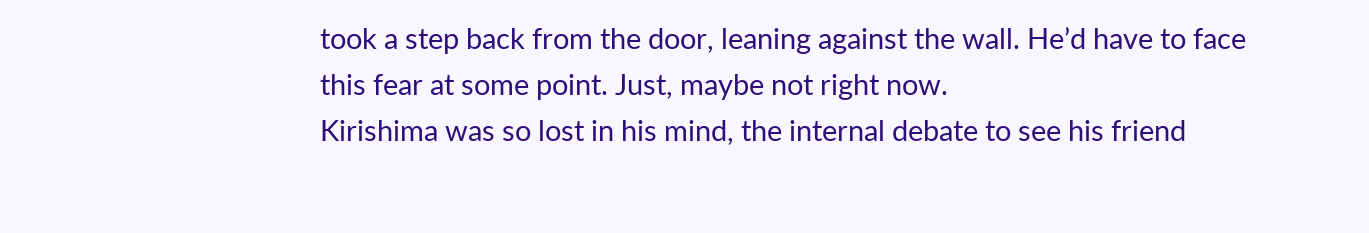took a step back from the door, leaning against the wall. He’d have to face this fear at some point. Just, maybe not right now.
Kirishima was so lost in his mind, the internal debate to see his friend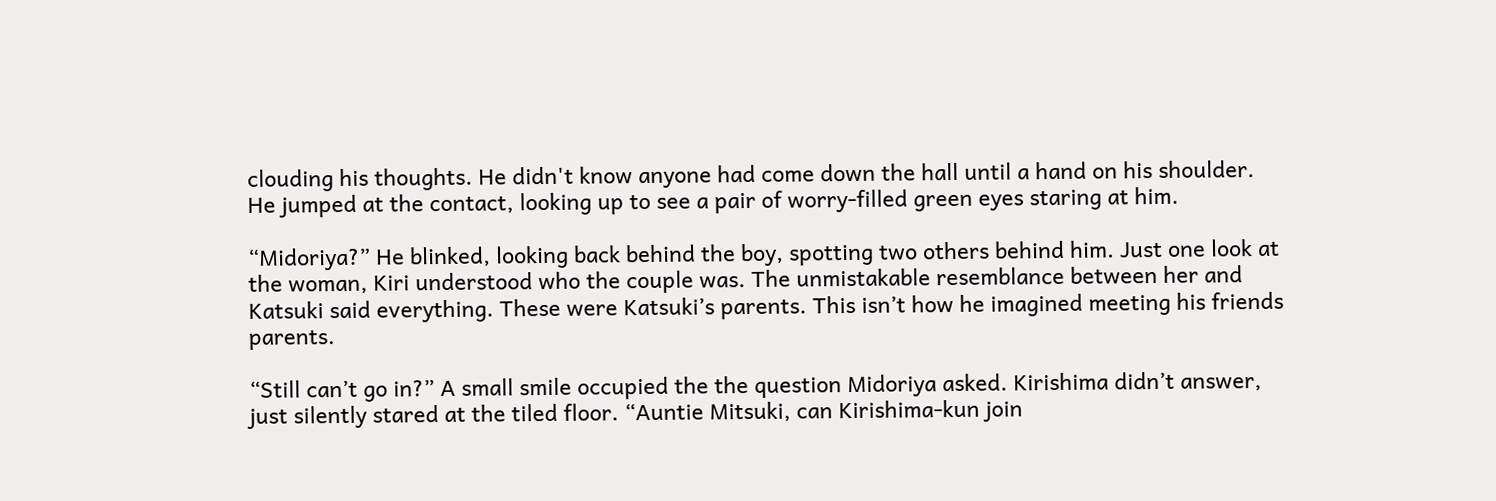clouding his thoughts. He didn't know anyone had come down the hall until a hand on his shoulder. He jumped at the contact, looking up to see a pair of worry-filled green eyes staring at him.

“Midoriya?” He blinked, looking back behind the boy, spotting two others behind him. Just one look at the woman, Kiri understood who the couple was. The unmistakable resemblance between her and Katsuki said everything. These were Katsuki’s parents. This isn’t how he imagined meeting his friends parents.

“Still can’t go in?” A small smile occupied the the question Midoriya asked. Kirishima didn’t answer, just silently stared at the tiled floor. “Auntie Mitsuki, can Kirishima-kun join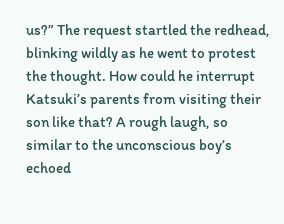us?” The request startled the redhead, blinking wildly as he went to protest the thought. How could he interrupt Katsuki’s parents from visiting their son like that? A rough laugh, so similar to the unconscious boy’s echoed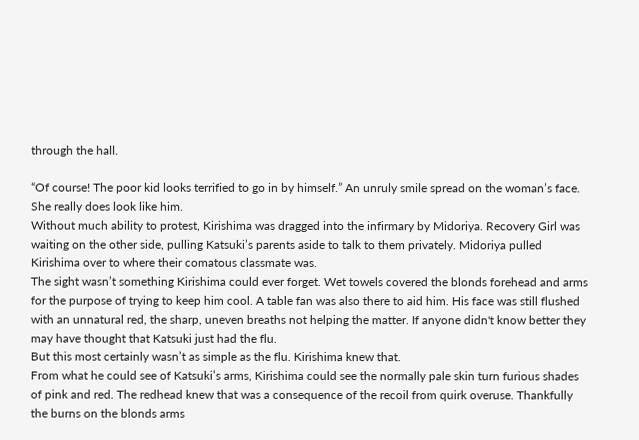through the hall.

“Of course! The poor kid looks terrified to go in by himself.” An unruly smile spread on the woman’s face.
She really does look like him.
Without much ability to protest, Kirishima was dragged into the infirmary by Midoriya. Recovery Girl was waiting on the other side, pulling Katsuki’s parents aside to talk to them privately. Midoriya pulled Kirishima over to where their comatous classmate was.
The sight wasn’t something Kirishima could ever forget. Wet towels covered the blonds forehead and arms for the purpose of trying to keep him cool. A table fan was also there to aid him. His face was still flushed with an unnatural red, the sharp, uneven breaths not helping the matter. If anyone didn't know better they may have thought that Katsuki just had the flu.
But this most certainly wasn’t as simple as the flu. Kirishima knew that.
From what he could see of Katsuki’s arms, Kirishima could see the normally pale skin turn furious shades of pink and red. The redhead knew that was a consequence of the recoil from quirk overuse. Thankfully the burns on the blonds arms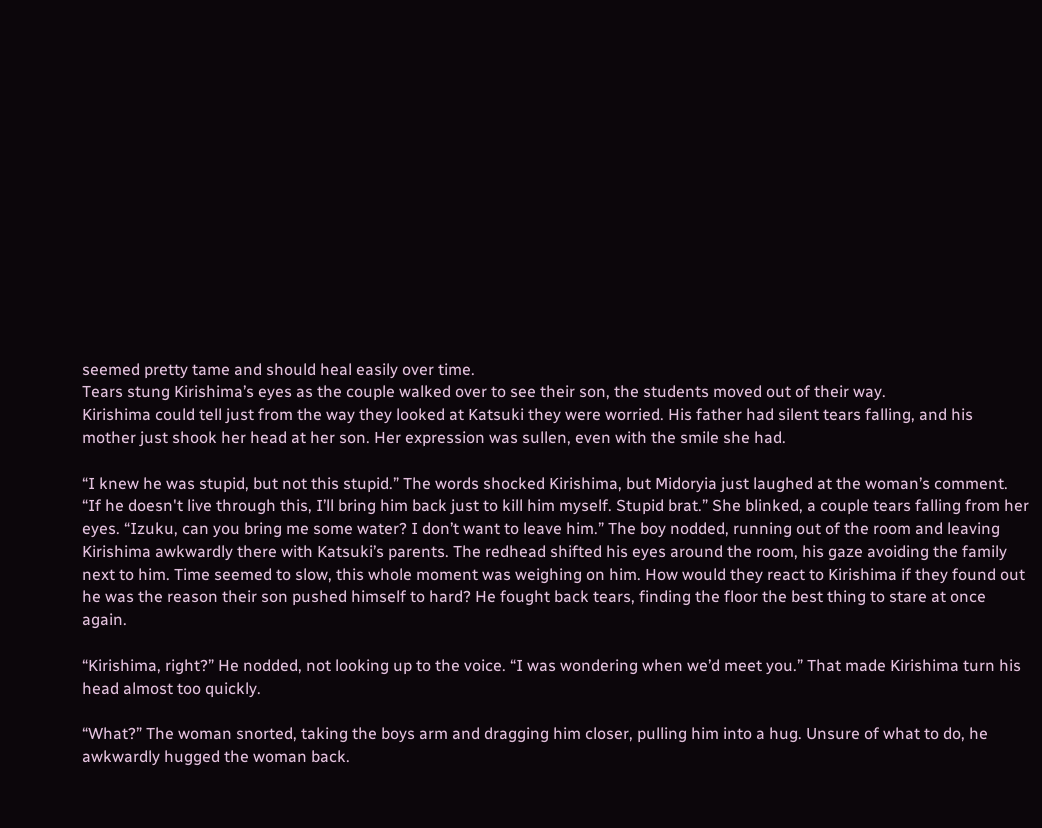seemed pretty tame and should heal easily over time.
Tears stung Kirishima’s eyes as the couple walked over to see their son, the students moved out of their way.
Kirishima could tell just from the way they looked at Katsuki they were worried. His father had silent tears falling, and his mother just shook her head at her son. Her expression was sullen, even with the smile she had.

“I knew he was stupid, but not this stupid.” The words shocked Kirishima, but Midoryia just laughed at the woman’s comment. “If he doesn't live through this, I’ll bring him back just to kill him myself. Stupid brat.” She blinked, a couple tears falling from her eyes. “Izuku, can you bring me some water? I don’t want to leave him.” The boy nodded, running out of the room and leaving Kirishima awkwardly there with Katsuki’s parents. The redhead shifted his eyes around the room, his gaze avoiding the family next to him. Time seemed to slow, this whole moment was weighing on him. How would they react to Kirishima if they found out he was the reason their son pushed himself to hard? He fought back tears, finding the floor the best thing to stare at once again.

“Kirishima, right?” He nodded, not looking up to the voice. “I was wondering when we’d meet you.” That made Kirishima turn his head almost too quickly.

“What?” The woman snorted, taking the boys arm and dragging him closer, pulling him into a hug. Unsure of what to do, he awkwardly hugged the woman back.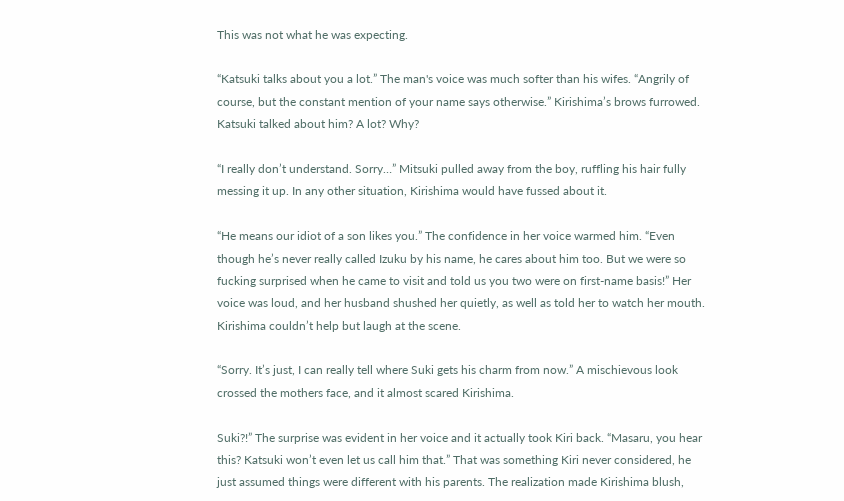This was not what he was expecting.

“Katsuki talks about you a lot.” The man's voice was much softer than his wifes. “Angrily of course, but the constant mention of your name says otherwise.” Kirishima’s brows furrowed. Katsuki talked about him? A lot? Why?

“I really don’t understand. Sorry…” Mitsuki pulled away from the boy, ruffling his hair fully messing it up. In any other situation, Kirishima would have fussed about it.

“He means our idiot of a son likes you.” The confidence in her voice warmed him. “Even though he’s never really called Izuku by his name, he cares about him too. But we were so fucking surprised when he came to visit and told us you two were on first-name basis!” Her voice was loud, and her husband shushed her quietly, as well as told her to watch her mouth. Kirishima couldn’t help but laugh at the scene.

“Sorry. It’s just, I can really tell where Suki gets his charm from now.” A mischievous look crossed the mothers face, and it almost scared Kirishima.

Suki?!” The surprise was evident in her voice and it actually took Kiri back. “Masaru, you hear this? Katsuki won’t even let us call him that.” That was something Kiri never considered, he just assumed things were different with his parents. The realization made Kirishima blush,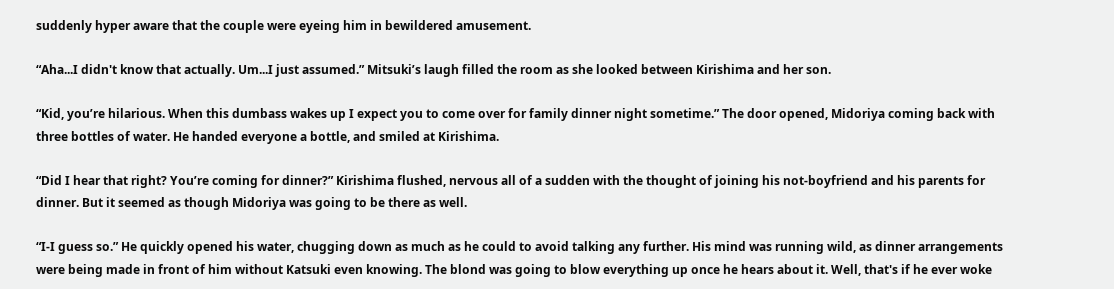suddenly hyper aware that the couple were eyeing him in bewildered amusement.

“Aha...I didn't know that actually. Um...I just assumed.” Mitsuki’s laugh filled the room as she looked between Kirishima and her son.

“Kid, you’re hilarious. When this dumbass wakes up I expect you to come over for family dinner night sometime.” The door opened, Midoriya coming back with three bottles of water. He handed everyone a bottle, and smiled at Kirishima.

“Did I hear that right? You’re coming for dinner?” Kirishima flushed, nervous all of a sudden with the thought of joining his not-boyfriend and his parents for dinner. But it seemed as though Midoriya was going to be there as well.

“I-I guess so.” He quickly opened his water, chugging down as much as he could to avoid talking any further. His mind was running wild, as dinner arrangements were being made in front of him without Katsuki even knowing. The blond was going to blow everything up once he hears about it. Well, that's if he ever woke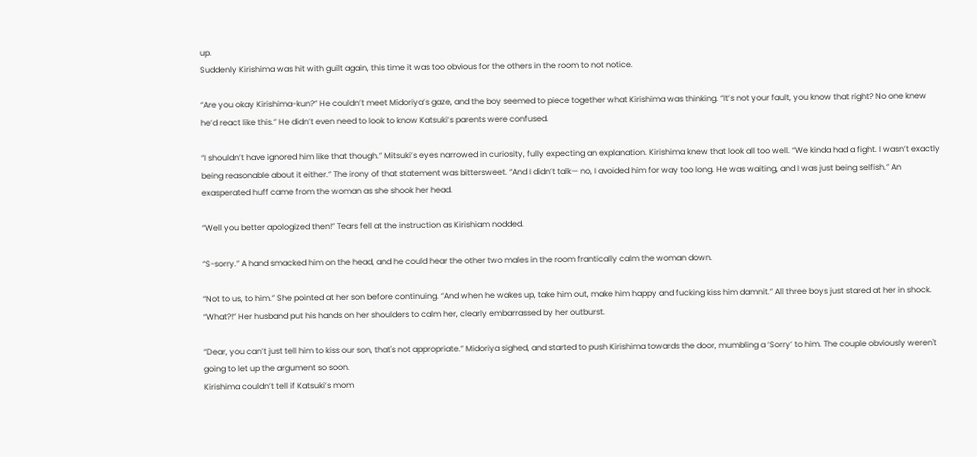up.
Suddenly Kirishima was hit with guilt again, this time it was too obvious for the others in the room to not notice.

“Are you okay Kirishima-kun?” He couldn’t meet Midoriya’s gaze, and the boy seemed to piece together what Kirishima was thinking. “It’s not your fault, you know that right? No one knew he’d react like this.” He didn’t even need to look to know Katsuki’s parents were confused.

“I shouldn’t have ignored him like that though.” Mitsuki’s eyes narrowed in curiosity, fully expecting an explanation. Kirishima knew that look all too well. “We kinda had a fight. I wasn’t exactly being reasonable about it either.” The irony of that statement was bittersweet. “And I didn’t talk— no, I avoided him for way too long. He was waiting, and I was just being selfish.” An exasperated huff came from the woman as she shook her head.

“Well you better apologized then!” Tears fell at the instruction as Kirishiam nodded.

“S-sorry.” A hand smacked him on the head, and he could hear the other two males in the room frantically calm the woman down.

“Not to us, to him.” She pointed at her son before continuing. “And when he wakes up, take him out, make him happy and fucking kiss him damnit.” All three boys just stared at her in shock. “What?!” Her husband put his hands on her shoulders to calm her, clearly embarrassed by her outburst.

“Dear, you can’t just tell him to kiss our son, that's not appropriate.” Midoriya sighed, and started to push Kirishima towards the door, mumbling a ‘Sorry’ to him. The couple obviously weren't going to let up the argument so soon.
Kirishima couldn’t tell if Katsuki’s mom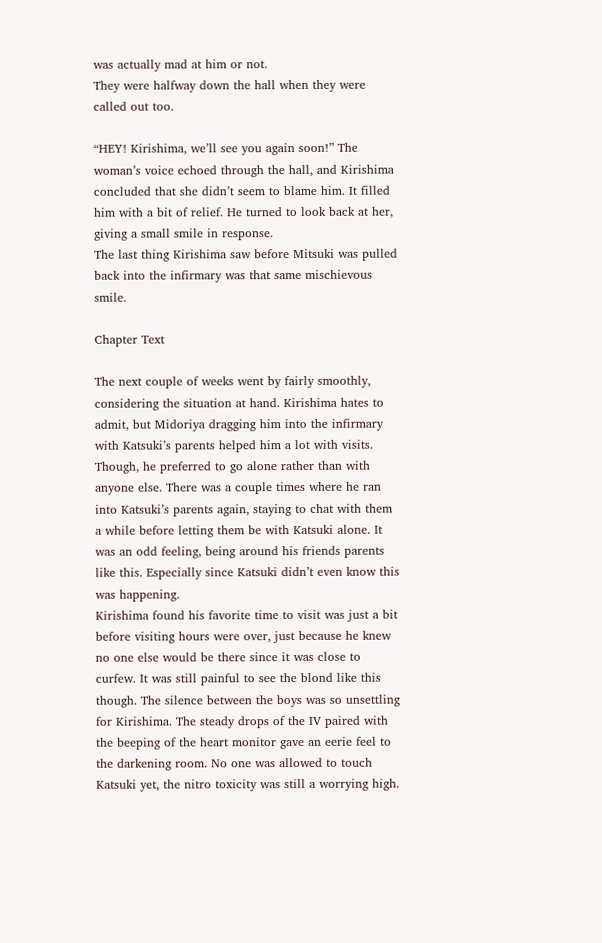was actually mad at him or not.
They were halfway down the hall when they were called out too.

“HEY! Kirishima, we’ll see you again soon!” The woman’s voice echoed through the hall, and Kirishima concluded that she didn’t seem to blame him. It filled him with a bit of relief. He turned to look back at her, giving a small smile in response.
The last thing Kirishima saw before Mitsuki was pulled back into the infirmary was that same mischievous smile.

Chapter Text

The next couple of weeks went by fairly smoothly, considering the situation at hand. Kirishima hates to admit, but Midoriya dragging him into the infirmary with Katsuki’s parents helped him a lot with visits. Though, he preferred to go alone rather than with anyone else. There was a couple times where he ran into Katsuki’s parents again, staying to chat with them a while before letting them be with Katsuki alone. It was an odd feeling, being around his friends parents like this. Especially since Katsuki didn’t even know this was happening.
Kirishima found his favorite time to visit was just a bit before visiting hours were over, just because he knew no one else would be there since it was close to curfew. It was still painful to see the blond like this though. The silence between the boys was so unsettling for Kirishima. The steady drops of the IV paired with the beeping of the heart monitor gave an eerie feel to the darkening room. No one was allowed to touch Katsuki yet, the nitro toxicity was still a worrying high.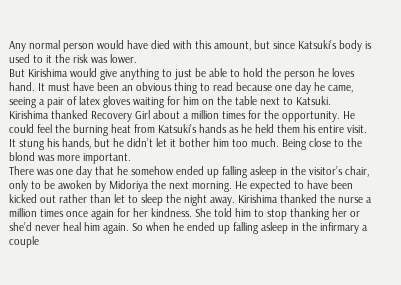Any normal person would have died with this amount, but since Katsuki’s body is used to it the risk was lower.
But Kirishima would give anything to just be able to hold the person he loves hand. It must have been an obvious thing to read because one day he came, seeing a pair of latex gloves waiting for him on the table next to Katsuki. Kirishima thanked Recovery Girl about a million times for the opportunity. He could feel the burning heat from Katsuki’s hands as he held them his entire visit. It stung his hands, but he didn’t let it bother him too much. Being close to the blond was more important.
There was one day that he somehow ended up falling asleep in the visitor’s chair, only to be awoken by Midoriya the next morning. He expected to have been kicked out rather than let to sleep the night away. Kirishima thanked the nurse a million times once again for her kindness. She told him to stop thanking her or she’d never heal him again. So when he ended up falling asleep in the infirmary a couple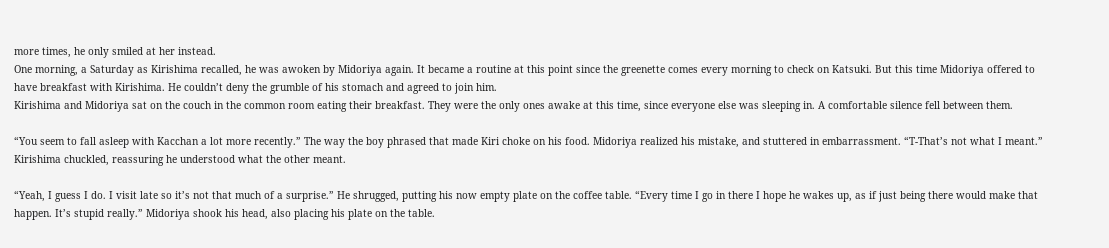more times, he only smiled at her instead.
One morning, a Saturday as Kirishima recalled, he was awoken by Midoriya again. It became a routine at this point since the greenette comes every morning to check on Katsuki. But this time Midoriya offered to have breakfast with Kirishima. He couldn’t deny the grumble of his stomach and agreed to join him.
Kirishima and Midoriya sat on the couch in the common room eating their breakfast. They were the only ones awake at this time, since everyone else was sleeping in. A comfortable silence fell between them.

“You seem to fall asleep with Kacchan a lot more recently.” The way the boy phrased that made Kiri choke on his food. Midoriya realized his mistake, and stuttered in embarrassment. “T-That’s not what I meant.” Kirishima chuckled, reassuring he understood what the other meant.

“Yeah, I guess I do. I visit late so it’s not that much of a surprise.” He shrugged, putting his now empty plate on the coffee table. “Every time I go in there I hope he wakes up, as if just being there would make that happen. It’s stupid really.” Midoriya shook his head, also placing his plate on the table.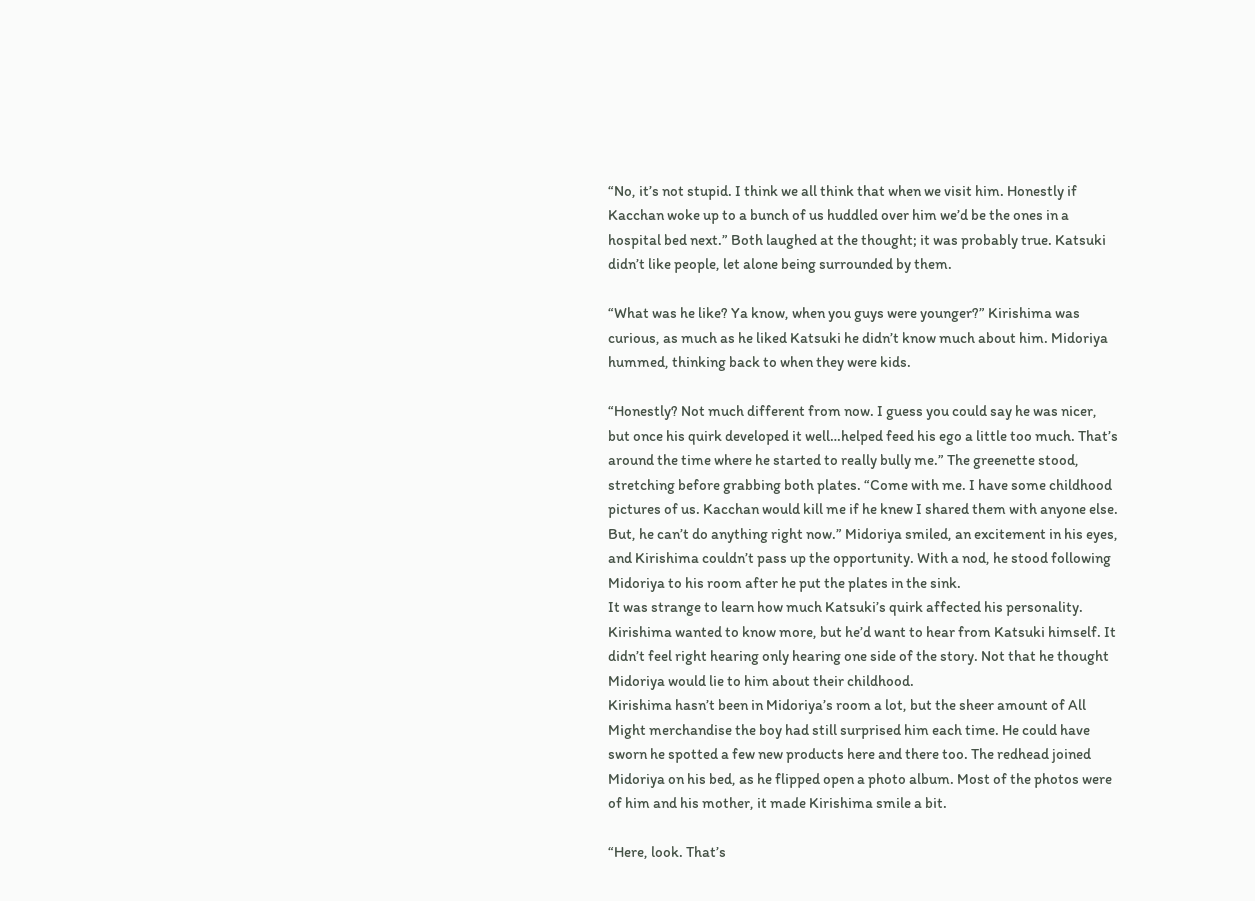“No, it’s not stupid. I think we all think that when we visit him. Honestly if Kacchan woke up to a bunch of us huddled over him we’d be the ones in a hospital bed next.” Both laughed at the thought; it was probably true. Katsuki didn’t like people, let alone being surrounded by them.

“What was he like? Ya know, when you guys were younger?” Kirishima was curious, as much as he liked Katsuki he didn’t know much about him. Midoriya hummed, thinking back to when they were kids.

“Honestly? Not much different from now. I guess you could say he was nicer, but once his quirk developed it well…helped feed his ego a little too much. That’s around the time where he started to really bully me.” The greenette stood, stretching before grabbing both plates. “Come with me. I have some childhood pictures of us. Kacchan would kill me if he knew I shared them with anyone else. But, he can’t do anything right now.” Midoriya smiled, an excitement in his eyes, and Kirishima couldn’t pass up the opportunity. With a nod, he stood following Midoriya to his room after he put the plates in the sink.
It was strange to learn how much Katsuki’s quirk affected his personality. Kirishima wanted to know more, but he’d want to hear from Katsuki himself. It didn’t feel right hearing only hearing one side of the story. Not that he thought Midoriya would lie to him about their childhood.
Kirishima hasn’t been in Midoriya’s room a lot, but the sheer amount of All Might merchandise the boy had still surprised him each time. He could have sworn he spotted a few new products here and there too. The redhead joined Midoriya on his bed, as he flipped open a photo album. Most of the photos were of him and his mother, it made Kirishima smile a bit.

“Here, look. That’s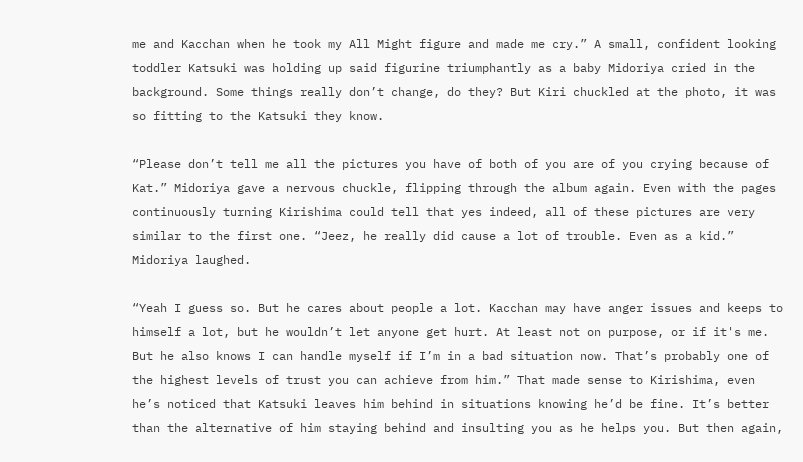me and Kacchan when he took my All Might figure and made me cry.” A small, confident looking toddler Katsuki was holding up said figurine triumphantly as a baby Midoriya cried in the background. Some things really don’t change, do they? But Kiri chuckled at the photo, it was so fitting to the Katsuki they know.

“Please don’t tell me all the pictures you have of both of you are of you crying because of Kat.” Midoriya gave a nervous chuckle, flipping through the album again. Even with the pages continuously turning Kirishima could tell that yes indeed, all of these pictures are very similar to the first one. “Jeez, he really did cause a lot of trouble. Even as a kid.” Midoriya laughed.

“Yeah I guess so. But he cares about people a lot. Kacchan may have anger issues and keeps to himself a lot, but he wouldn’t let anyone get hurt. At least not on purpose, or if it's me. But he also knows I can handle myself if I’m in a bad situation now. That’s probably one of the highest levels of trust you can achieve from him.” That made sense to Kirishima, even he’s noticed that Katsuki leaves him behind in situations knowing he’d be fine. It’s better than the alternative of him staying behind and insulting you as he helps you. But then again,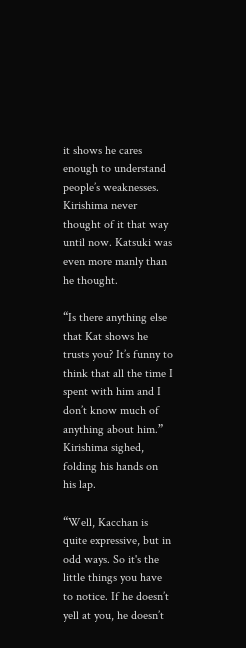it shows he cares enough to understand people’s weaknesses. Kirishima never thought of it that way until now. Katsuki was even more manly than he thought.

“Is there anything else that Kat shows he trusts you? It’s funny to think that all the time I spent with him and I don’t know much of anything about him.” Kirishima sighed, folding his hands on his lap.

“Well, Kacchan is quite expressive, but in odd ways. So it's the little things you have to notice. If he doesn’t yell at you, he doesn’t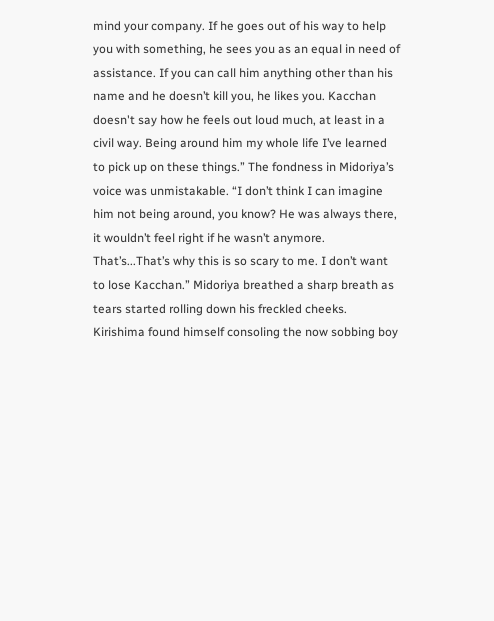mind your company. If he goes out of his way to help you with something, he sees you as an equal in need of assistance. If you can call him anything other than his name and he doesn’t kill you, he likes you. Kacchan doesn't say how he feels out loud much, at least in a civil way. Being around him my whole life I’ve learned to pick up on these things.” The fondness in Midoriya’s voice was unmistakable. “I don’t think I can imagine him not being around, you know? He was always there, it wouldn’t feel right if he wasn’t anymore. That’s...That’s why this is so scary to me. I don’t want to lose Kacchan.” Midoriya breathed a sharp breath as tears started rolling down his freckled cheeks.
Kirishima found himself consoling the now sobbing boy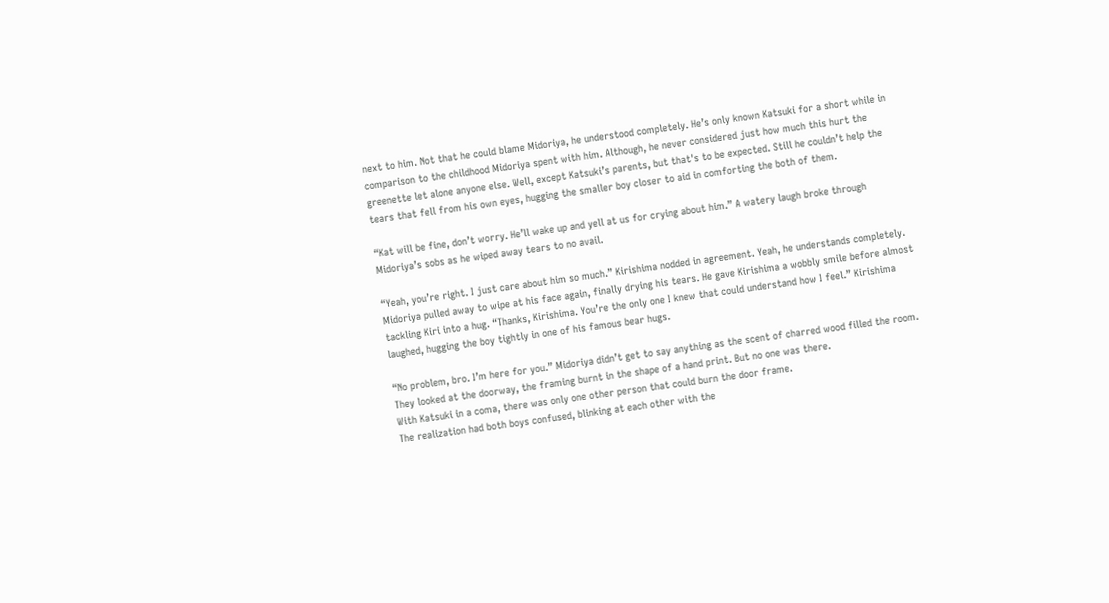next to him. Not that he could blame Midoriya, he understood completely. He’s only known Katsuki for a short while in comparison to the childhood Midoriya spent with him. Although, he never considered just how much this hurt the greenette let alone anyone else. Well, except Katsuki’s parents, but that's to be expected. Still he couldn’t help the tears that fell from his own eyes, hugging the smaller boy closer to aid in comforting the both of them.

“Kat will be fine, don’t worry. He’ll wake up and yell at us for crying about him.” A watery laugh broke through Midoriya’s sobs as he wiped away tears to no avail.

“Yeah, you’re right. I just care about him so much.” Kirishima nodded in agreement. Yeah, he understands completely. Midoriya pulled away to wipe at his face again, finally drying his tears. He gave Kirishima a wobbly smile before almost tackling Kiri into a hug. “Thanks, Kirishima. You’re the only one I knew that could understand how I feel.” Kirishima laughed, hugging the boy tightly in one of his famous bear hugs.

“No problem, bro. I’m here for you.” Midoriya didn’t get to say anything as the scent of charred wood filled the room. They looked at the doorway, the framing burnt in the shape of a hand print. But no one was there.
With Katsuki in a coma, there was only one other person that could burn the door frame.
The realization had both boys confused, blinking at each other with the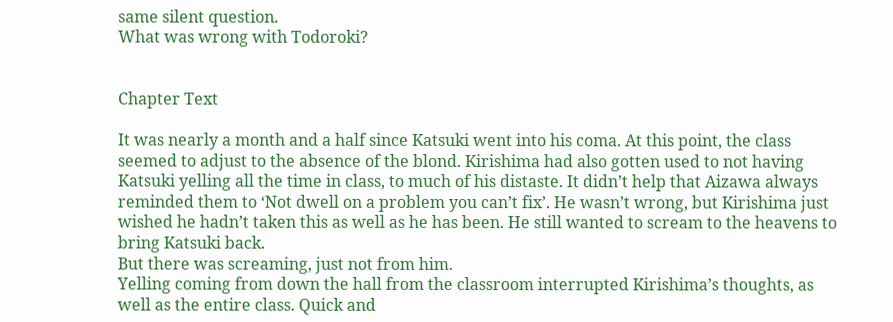same silent question.
What was wrong with Todoroki?


Chapter Text

It was nearly a month and a half since Katsuki went into his coma. At this point, the class seemed to adjust to the absence of the blond. Kirishima had also gotten used to not having Katsuki yelling all the time in class, to much of his distaste. It didn’t help that Aizawa always reminded them to ‘Not dwell on a problem you can’t fix’. He wasn’t wrong, but Kirishima just wished he hadn’t taken this as well as he has been. He still wanted to scream to the heavens to bring Katsuki back.
But there was screaming, just not from him.
Yelling coming from down the hall from the classroom interrupted Kirishima’s thoughts, as well as the entire class. Quick and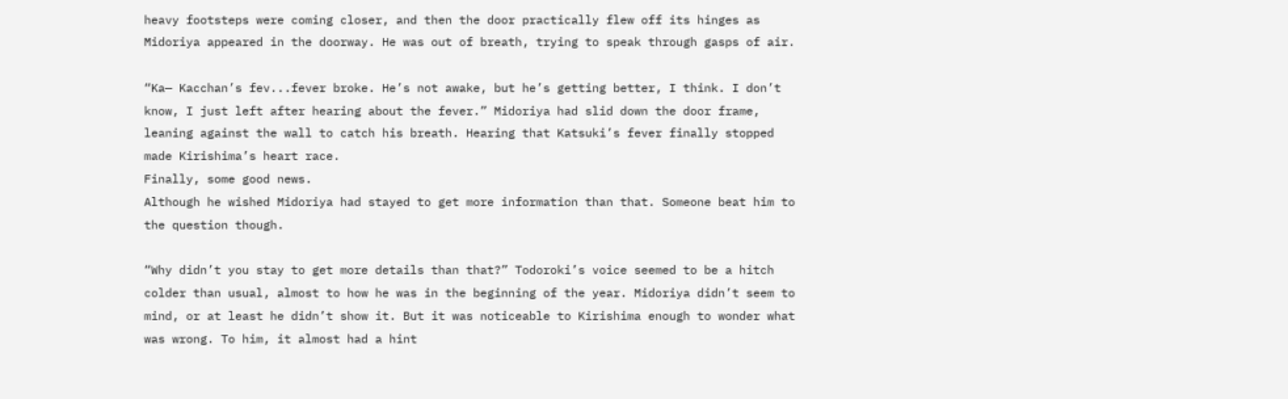heavy footsteps were coming closer, and then the door practically flew off its hinges as Midoriya appeared in the doorway. He was out of breath, trying to speak through gasps of air.

“Ka— Kacchan’s fev...fever broke. He’s not awake, but he’s getting better, I think. I don’t know, I just left after hearing about the fever.” Midoriya had slid down the door frame, leaning against the wall to catch his breath. Hearing that Katsuki’s fever finally stopped made Kirishima’s heart race.
Finally, some good news.
Although he wished Midoriya had stayed to get more information than that. Someone beat him to the question though.

“Why didn’t you stay to get more details than that?” Todoroki’s voice seemed to be a hitch colder than usual, almost to how he was in the beginning of the year. Midoriya didn’t seem to mind, or at least he didn’t show it. But it was noticeable to Kirishima enough to wonder what was wrong. To him, it almost had a hint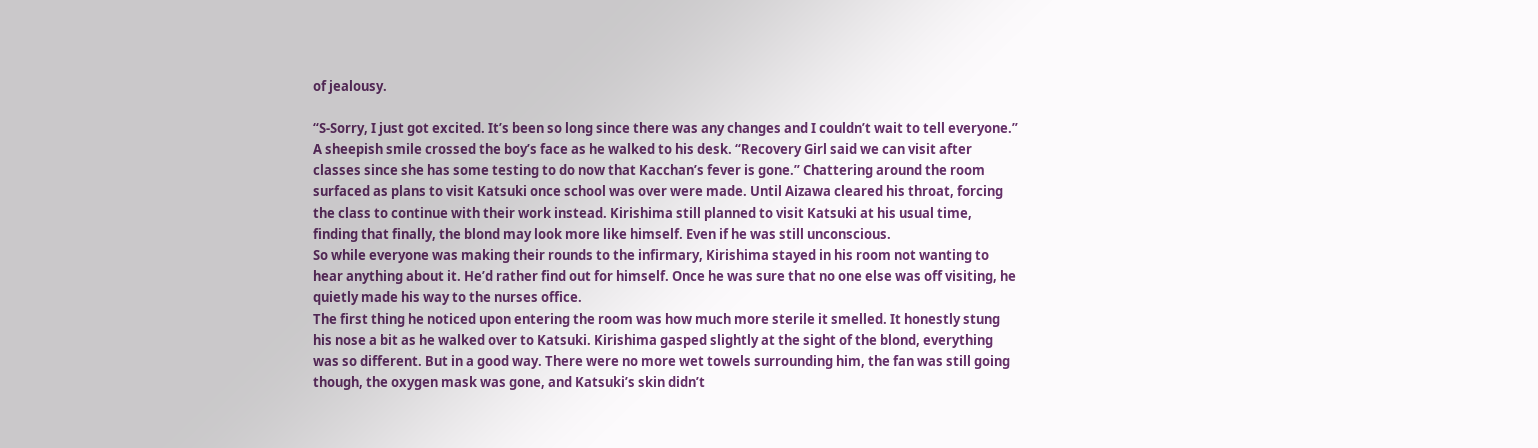of jealousy.

“S-Sorry, I just got excited. It’s been so long since there was any changes and I couldn’t wait to tell everyone.” A sheepish smile crossed the boy’s face as he walked to his desk. “Recovery Girl said we can visit after classes since she has some testing to do now that Kacchan’s fever is gone.” Chattering around the room surfaced as plans to visit Katsuki once school was over were made. Until Aizawa cleared his throat, forcing the class to continue with their work instead. Kirishima still planned to visit Katsuki at his usual time, finding that finally, the blond may look more like himself. Even if he was still unconscious.
So while everyone was making their rounds to the infirmary, Kirishima stayed in his room not wanting to hear anything about it. He’d rather find out for himself. Once he was sure that no one else was off visiting, he quietly made his way to the nurses office.
The first thing he noticed upon entering the room was how much more sterile it smelled. It honestly stung his nose a bit as he walked over to Katsuki. Kirishima gasped slightly at the sight of the blond, everything was so different. But in a good way. There were no more wet towels surrounding him, the fan was still going though, the oxygen mask was gone, and Katsuki’s skin didn’t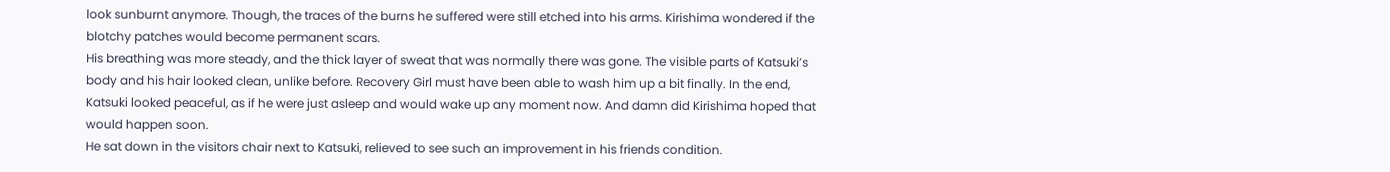look sunburnt anymore. Though, the traces of the burns he suffered were still etched into his arms. Kirishima wondered if the blotchy patches would become permanent scars.
His breathing was more steady, and the thick layer of sweat that was normally there was gone. The visible parts of Katsuki’s body and his hair looked clean, unlike before. Recovery Girl must have been able to wash him up a bit finally. In the end, Katsuki looked peaceful, as if he were just asleep and would wake up any moment now. And damn did Kirishima hoped that would happen soon.
He sat down in the visitors chair next to Katsuki, relieved to see such an improvement in his friends condition.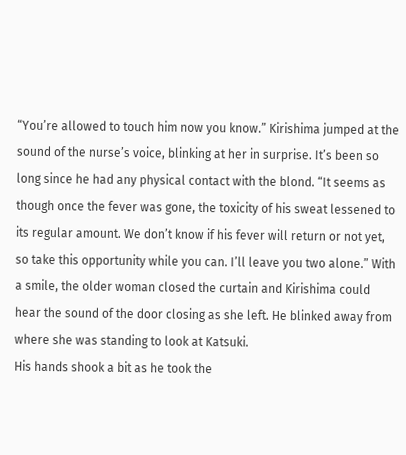“You’re allowed to touch him now you know.” Kirishima jumped at the sound of the nurse’s voice, blinking at her in surprise. It’s been so long since he had any physical contact with the blond. “It seems as though once the fever was gone, the toxicity of his sweat lessened to its regular amount. We don’t know if his fever will return or not yet, so take this opportunity while you can. I’ll leave you two alone.” With a smile, the older woman closed the curtain and Kirishima could hear the sound of the door closing as she left. He blinked away from where she was standing to look at Katsuki.
His hands shook a bit as he took the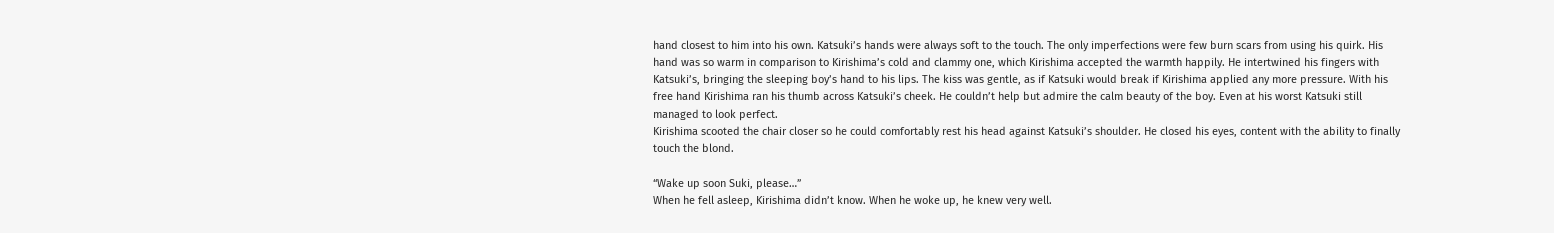hand closest to him into his own. Katsuki’s hands were always soft to the touch. The only imperfections were few burn scars from using his quirk. His hand was so warm in comparison to Kirishima’s cold and clammy one, which Kirishima accepted the warmth happily. He intertwined his fingers with Katsuki’s, bringing the sleeping boy’s hand to his lips. The kiss was gentle, as if Katsuki would break if Kirishima applied any more pressure. With his free hand Kirishima ran his thumb across Katsuki’s cheek. He couldn’t help but admire the calm beauty of the boy. Even at his worst Katsuki still managed to look perfect.
Kirishima scooted the chair closer so he could comfortably rest his head against Katsuki’s shoulder. He closed his eyes, content with the ability to finally touch the blond.

“Wake up soon Suki, please…”
When he fell asleep, Kirishima didn’t know. When he woke up, he knew very well.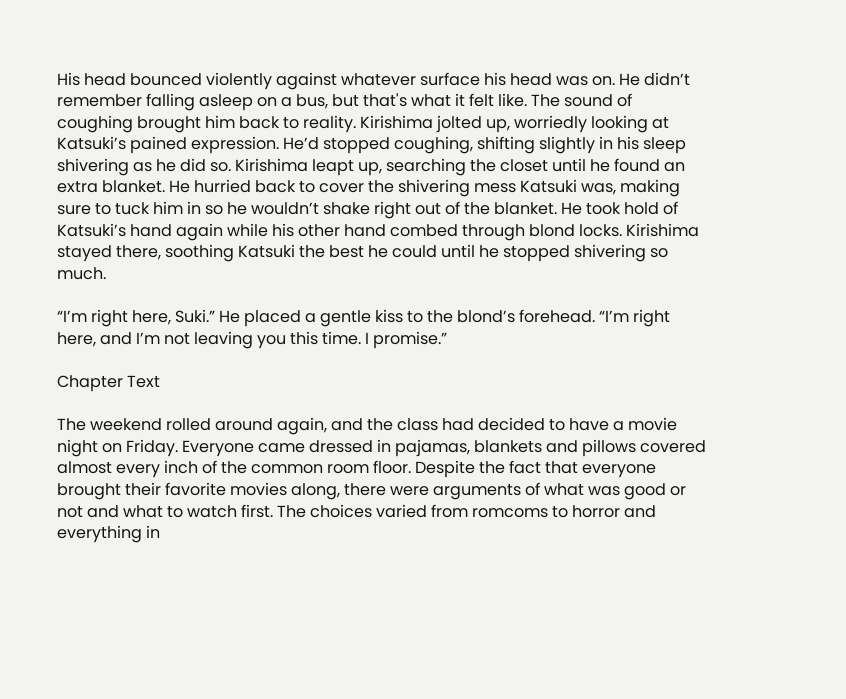His head bounced violently against whatever surface his head was on. He didn’t remember falling asleep on a bus, but that's what it felt like. The sound of coughing brought him back to reality. Kirishima jolted up, worriedly looking at Katsuki’s pained expression. He’d stopped coughing, shifting slightly in his sleep shivering as he did so. Kirishima leapt up, searching the closet until he found an extra blanket. He hurried back to cover the shivering mess Katsuki was, making sure to tuck him in so he wouldn’t shake right out of the blanket. He took hold of Katsuki’s hand again while his other hand combed through blond locks. Kirishima stayed there, soothing Katsuki the best he could until he stopped shivering so much.

“I’m right here, Suki.” He placed a gentle kiss to the blond’s forehead. “I’m right here, and I’m not leaving you this time. I promise.”

Chapter Text

The weekend rolled around again, and the class had decided to have a movie night on Friday. Everyone came dressed in pajamas, blankets and pillows covered almost every inch of the common room floor. Despite the fact that everyone brought their favorite movies along, there were arguments of what was good or not and what to watch first. The choices varied from romcoms to horror and everything in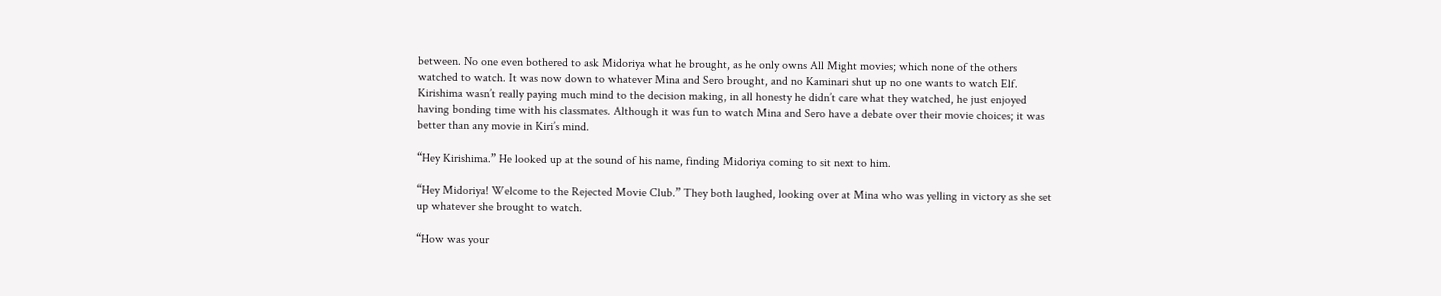between. No one even bothered to ask Midoriya what he brought, as he only owns All Might movies; which none of the others watched to watch. It was now down to whatever Mina and Sero brought, and no Kaminari shut up no one wants to watch Elf. Kirishima wasn’t really paying much mind to the decision making, in all honesty he didn’t care what they watched, he just enjoyed having bonding time with his classmates. Although it was fun to watch Mina and Sero have a debate over their movie choices; it was better than any movie in Kiri’s mind.

“Hey Kirishima.” He looked up at the sound of his name, finding Midoriya coming to sit next to him.

“Hey Midoriya! Welcome to the Rejected Movie Club.” They both laughed, looking over at Mina who was yelling in victory as she set up whatever she brought to watch.

“How was your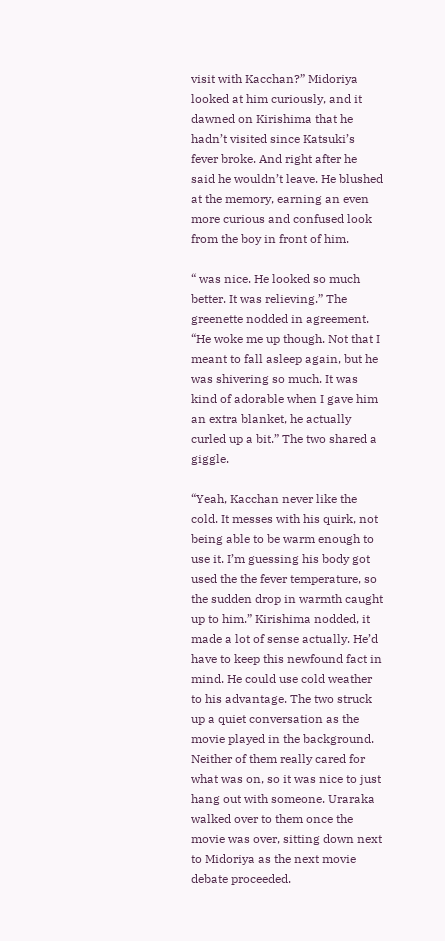visit with Kacchan?” Midoriya looked at him curiously, and it dawned on Kirishima that he hadn’t visited since Katsuki’s fever broke. And right after he said he wouldn’t leave. He blushed at the memory, earning an even more curious and confused look from the boy in front of him.

“ was nice. He looked so much better. It was relieving.” The greenette nodded in agreement. “He woke me up though. Not that I meant to fall asleep again, but he was shivering so much. It was kind of adorable when I gave him an extra blanket, he actually curled up a bit.” The two shared a giggle.

“Yeah, Kacchan never like the cold. It messes with his quirk, not being able to be warm enough to use it. I’m guessing his body got used the the fever temperature, so the sudden drop in warmth caught up to him.” Kirishima nodded, it made a lot of sense actually. He’d have to keep this newfound fact in mind. He could use cold weather to his advantage. The two struck up a quiet conversation as the movie played in the background. Neither of them really cared for what was on, so it was nice to just hang out with someone. Uraraka walked over to them once the movie was over, sitting down next to Midoriya as the next movie debate proceeded.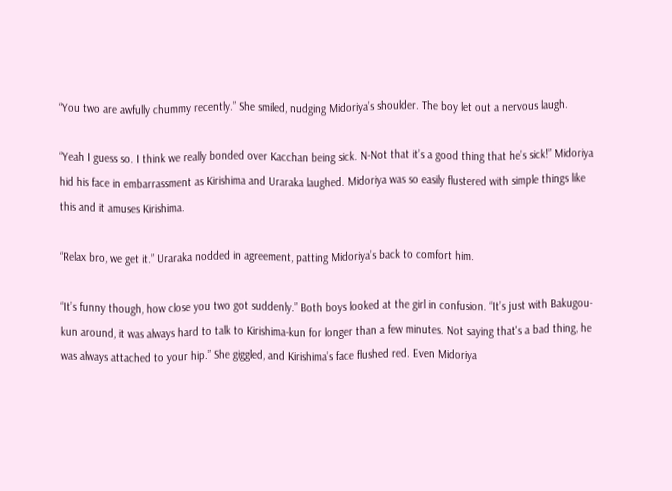“You two are awfully chummy recently.” She smiled, nudging Midoriya’s shoulder. The boy let out a nervous laugh.

“Yeah I guess so. I think we really bonded over Kacchan being sick. N-Not that it’s a good thing that he’s sick!” Midoriya hid his face in embarrassment as Kirishima and Uraraka laughed. Midoriya was so easily flustered with simple things like this and it amuses Kirishima.

“Relax bro, we get it.” Uraraka nodded in agreement, patting Midoriya’s back to comfort him.

“It’s funny though, how close you two got suddenly.” Both boys looked at the girl in confusion. “It’s just with Bakugou-kun around, it was always hard to talk to Kirishima-kun for longer than a few minutes. Not saying that's a bad thing, he was always attached to your hip.” She giggled, and Kirishima’s face flushed red. Even Midoriya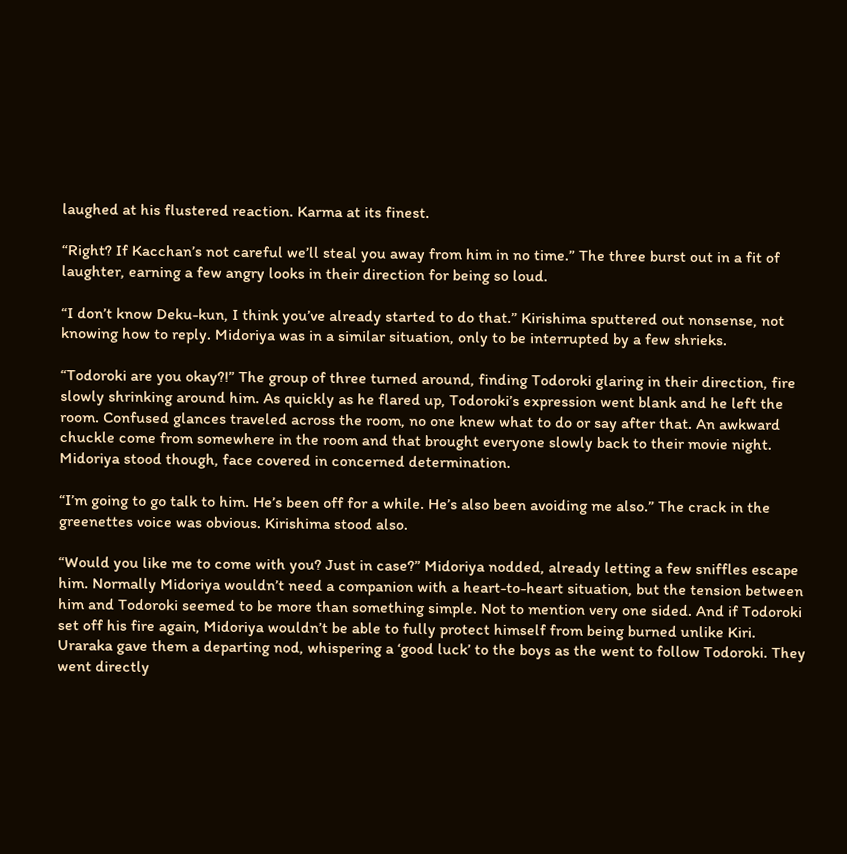laughed at his flustered reaction. Karma at its finest.

“Right? If Kacchan’s not careful we’ll steal you away from him in no time.” The three burst out in a fit of laughter, earning a few angry looks in their direction for being so loud.

“I don’t know Deku-kun, I think you’ve already started to do that.” Kirishima sputtered out nonsense, not knowing how to reply. Midoriya was in a similar situation, only to be interrupted by a few shrieks.

“Todoroki are you okay?!” The group of three turned around, finding Todoroki glaring in their direction, fire slowly shrinking around him. As quickly as he flared up, Todoroki’s expression went blank and he left the room. Confused glances traveled across the room, no one knew what to do or say after that. An awkward chuckle come from somewhere in the room and that brought everyone slowly back to their movie night.
Midoriya stood though, face covered in concerned determination.

“I’m going to go talk to him. He’s been off for a while. He’s also been avoiding me also.” The crack in the greenettes voice was obvious. Kirishima stood also.

“Would you like me to come with you? Just in case?” Midoriya nodded, already letting a few sniffles escape him. Normally Midoriya wouldn’t need a companion with a heart-to-heart situation, but the tension between him and Todoroki seemed to be more than something simple. Not to mention very one sided. And if Todoroki set off his fire again, Midoriya wouldn’t be able to fully protect himself from being burned unlike Kiri.
Uraraka gave them a departing nod, whispering a ‘good luck’ to the boys as the went to follow Todoroki. They went directly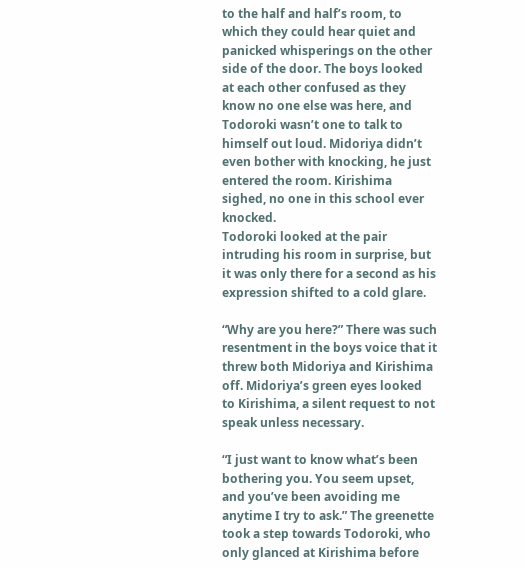to the half and half’s room, to which they could hear quiet and panicked whisperings on the other side of the door. The boys looked at each other confused as they know no one else was here, and Todoroki wasn’t one to talk to himself out loud. Midoriya didn’t even bother with knocking, he just entered the room. Kirishima sighed, no one in this school ever knocked.
Todoroki looked at the pair intruding his room in surprise, but it was only there for a second as his expression shifted to a cold glare.

“Why are you here?” There was such resentment in the boys voice that it threw both Midoriya and Kirishima off. Midoriya’s green eyes looked to Kirishima, a silent request to not speak unless necessary.

“I just want to know what’s been bothering you. You seem upset, and you’ve been avoiding me anytime I try to ask.” The greenette took a step towards Todoroki, who only glanced at Kirishima before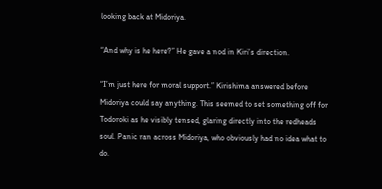looking back at Midoriya.

“And why is he here?” He gave a nod in Kiri’s direction.

“I’m just here for moral support.” Kirishima answered before Midoriya could say anything. This seemed to set something off for Todoroki as he visibly tensed, glaring directly into the redheads soul. Panic ran across Midoriya, who obviously had no idea what to do.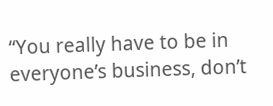“You really have to be in everyone’s business, don’t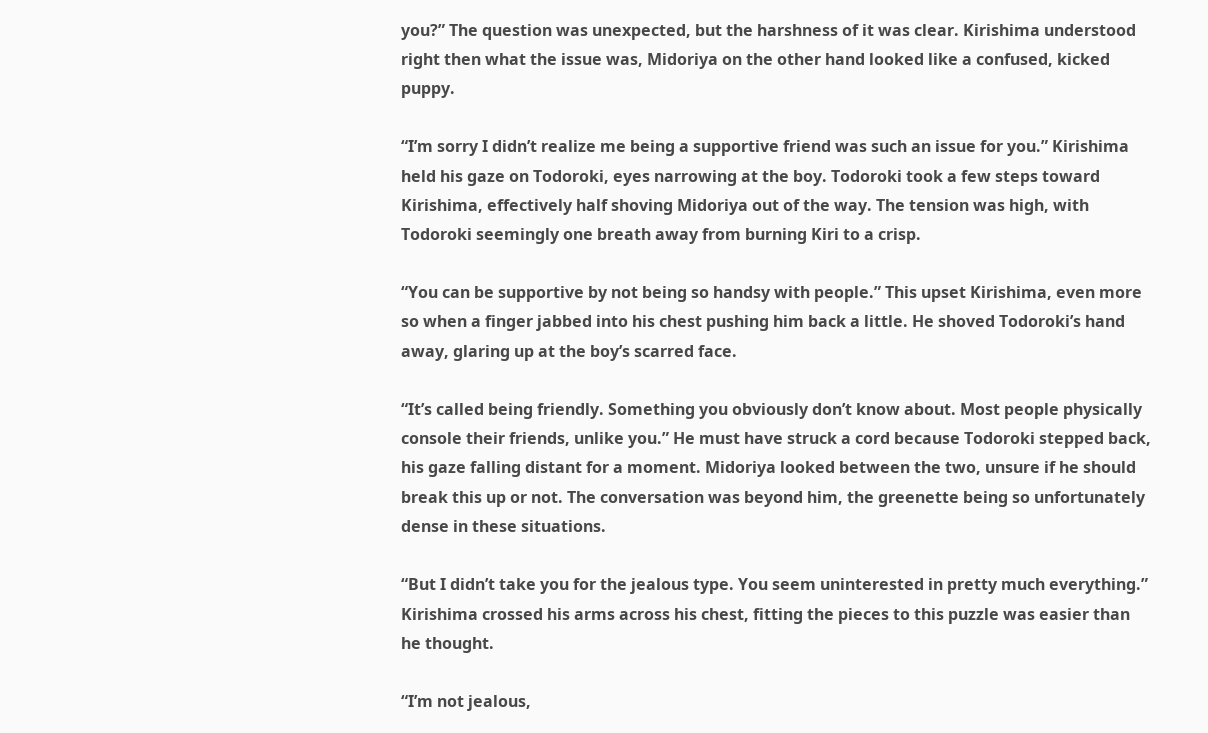you?” The question was unexpected, but the harshness of it was clear. Kirishima understood right then what the issue was, Midoriya on the other hand looked like a confused, kicked puppy.

“I’m sorry I didn’t realize me being a supportive friend was such an issue for you.” Kirishima held his gaze on Todoroki, eyes narrowing at the boy. Todoroki took a few steps toward Kirishima, effectively half shoving Midoriya out of the way. The tension was high, with Todoroki seemingly one breath away from burning Kiri to a crisp.

“You can be supportive by not being so handsy with people.” This upset Kirishima, even more so when a finger jabbed into his chest pushing him back a little. He shoved Todoroki’s hand away, glaring up at the boy’s scarred face.

“It’s called being friendly. Something you obviously don’t know about. Most people physically console their friends, unlike you.” He must have struck a cord because Todoroki stepped back, his gaze falling distant for a moment. Midoriya looked between the two, unsure if he should break this up or not. The conversation was beyond him, the greenette being so unfortunately dense in these situations.

“But I didn’t take you for the jealous type. You seem uninterested in pretty much everything.” Kirishima crossed his arms across his chest, fitting the pieces to this puzzle was easier than he thought.

“I’m not jealous,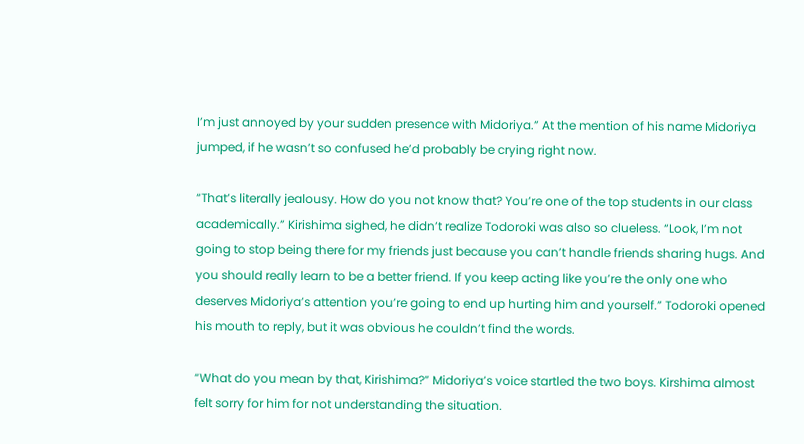I’m just annoyed by your sudden presence with Midoriya.” At the mention of his name Midoriya jumped, if he wasn’t so confused he’d probably be crying right now.

“That’s literally jealousy. How do you not know that? You’re one of the top students in our class academically.” Kirishima sighed, he didn’t realize Todoroki was also so clueless. “Look, I’m not going to stop being there for my friends just because you can’t handle friends sharing hugs. And you should really learn to be a better friend. If you keep acting like you’re the only one who deserves Midoriya’s attention you’re going to end up hurting him and yourself.” Todoroki opened his mouth to reply, but it was obvious he couldn’t find the words.

“What do you mean by that, Kirishima?” Midoriya’s voice startled the two boys. Kirshima almost felt sorry for him for not understanding the situation.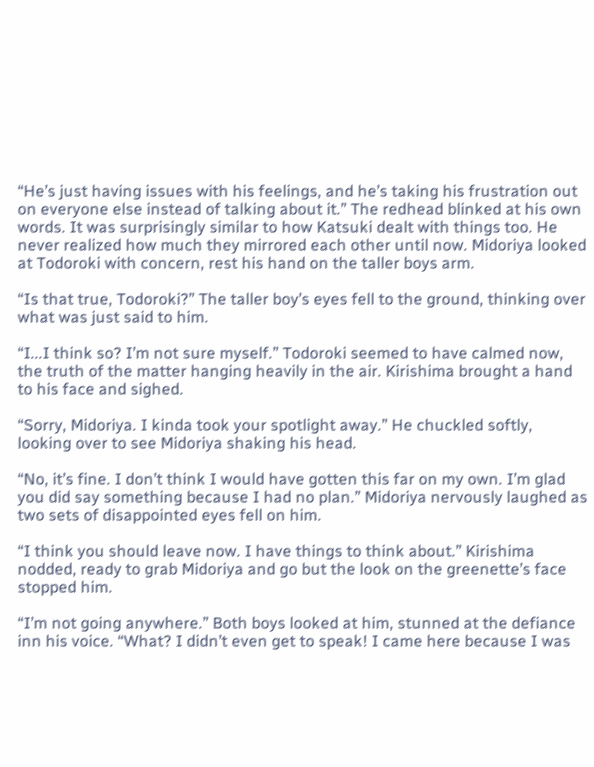“He’s just having issues with his feelings, and he’s taking his frustration out on everyone else instead of talking about it.” The redhead blinked at his own words. It was surprisingly similar to how Katsuki dealt with things too. He never realized how much they mirrored each other until now. Midoriya looked at Todoroki with concern, rest his hand on the taller boys arm.

“Is that true, Todoroki?” The taller boy’s eyes fell to the ground, thinking over what was just said to him.

“I...I think so? I’m not sure myself.” Todoroki seemed to have calmed now, the truth of the matter hanging heavily in the air. Kirishima brought a hand to his face and sighed.

“Sorry, Midoriya. I kinda took your spotlight away.” He chuckled softly, looking over to see Midoriya shaking his head.

“No, it’s fine. I don’t think I would have gotten this far on my own. I’m glad you did say something because I had no plan.” Midoriya nervously laughed as two sets of disappointed eyes fell on him.

“I think you should leave now. I have things to think about.” Kirishima nodded, ready to grab Midoriya and go but the look on the greenette’s face stopped him.

“I’m not going anywhere.” Both boys looked at him, stunned at the defiance inn his voice. “What? I didn’t even get to speak! I came here because I was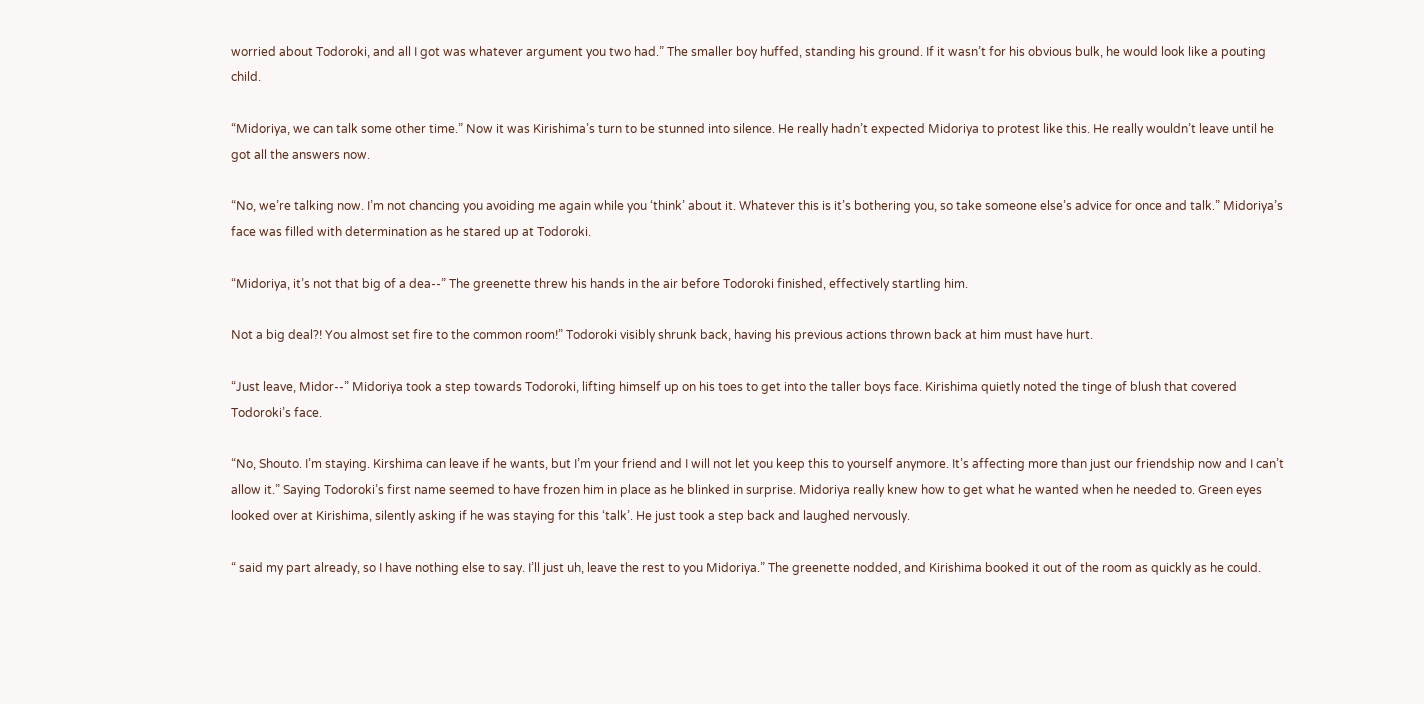worried about Todoroki, and all I got was whatever argument you two had.” The smaller boy huffed, standing his ground. If it wasn’t for his obvious bulk, he would look like a pouting child.

“Midoriya, we can talk some other time.” Now it was Kirishima’s turn to be stunned into silence. He really hadn’t expected Midoriya to protest like this. He really wouldn’t leave until he got all the answers now.

“No, we’re talking now. I’m not chancing you avoiding me again while you ‘think’ about it. Whatever this is it’s bothering you, so take someone else’s advice for once and talk.” Midoriya’s face was filled with determination as he stared up at Todoroki.

“Midoriya, it’s not that big of a dea--” The greenette threw his hands in the air before Todoroki finished, effectively startling him.

Not a big deal?! You almost set fire to the common room!” Todoroki visibly shrunk back, having his previous actions thrown back at him must have hurt.

“Just leave, Midor--” Midoriya took a step towards Todoroki, lifting himself up on his toes to get into the taller boys face. Kirishima quietly noted the tinge of blush that covered Todoroki’s face.

“No, Shouto. I’m staying. Kirshima can leave if he wants, but I’m your friend and I will not let you keep this to yourself anymore. It’s affecting more than just our friendship now and I can’t allow it.” Saying Todoroki’s first name seemed to have frozen him in place as he blinked in surprise. Midoriya really knew how to get what he wanted when he needed to. Green eyes looked over at Kirishima, silently asking if he was staying for this ‘talk’. He just took a step back and laughed nervously.

“ said my part already, so I have nothing else to say. I’ll just uh, leave the rest to you Midoriya.” The greenette nodded, and Kirishima booked it out of the room as quickly as he could.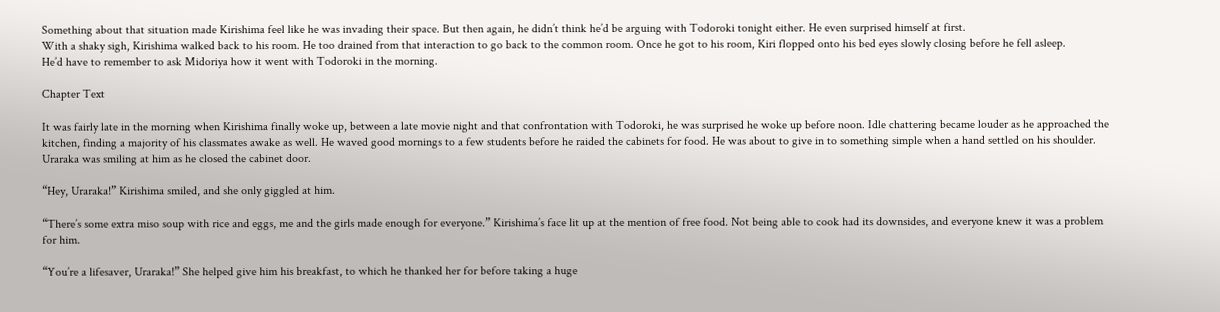Something about that situation made Kirishima feel like he was invading their space. But then again, he didn’t think he’d be arguing with Todoroki tonight either. He even surprised himself at first.
With a shaky sigh, Kirishima walked back to his room. He too drained from that interaction to go back to the common room. Once he got to his room, Kiri flopped onto his bed eyes slowly closing before he fell asleep.
He’d have to remember to ask Midoriya how it went with Todoroki in the morning.

Chapter Text

It was fairly late in the morning when Kirishima finally woke up, between a late movie night and that confrontation with Todoroki, he was surprised he woke up before noon. Idle chattering became louder as he approached the kitchen, finding a majority of his classmates awake as well. He waved good mornings to a few students before he raided the cabinets for food. He was about to give in to something simple when a hand settled on his shoulder. Uraraka was smiling at him as he closed the cabinet door.

“Hey, Uraraka!” Kirishima smiled, and she only giggled at him.

“There’s some extra miso soup with rice and eggs, me and the girls made enough for everyone.” Kirishima’s face lit up at the mention of free food. Not being able to cook had its downsides, and everyone knew it was a problem for him.

“You’re a lifesaver, Uraraka!” She helped give him his breakfast, to which he thanked her for before taking a huge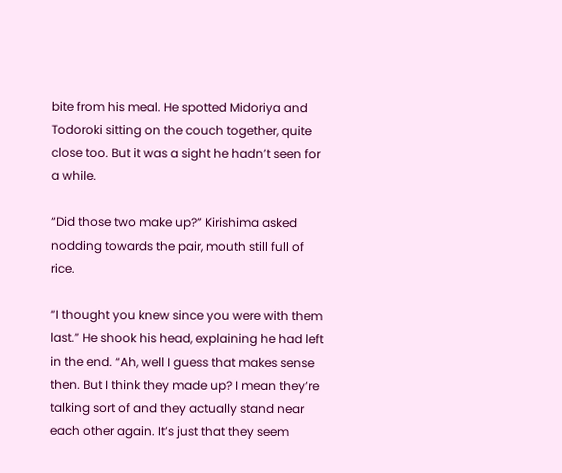bite from his meal. He spotted Midoriya and Todoroki sitting on the couch together, quite close too. But it was a sight he hadn’t seen for a while.

“Did those two make up?” Kirishima asked nodding towards the pair, mouth still full of rice.

“I thought you knew since you were with them last.” He shook his head, explaining he had left in the end. “Ah, well I guess that makes sense then. But I think they made up? I mean they’re talking sort of and they actually stand near each other again. It’s just that they seem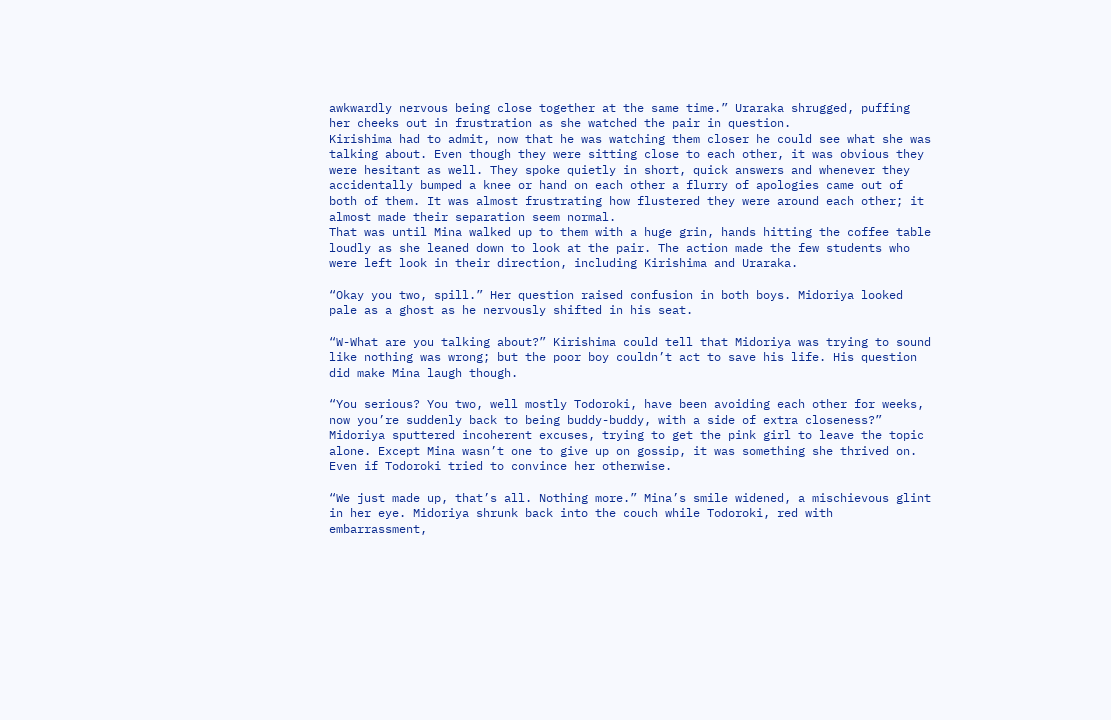awkwardly nervous being close together at the same time.” Uraraka shrugged, puffing her cheeks out in frustration as she watched the pair in question.
Kirishima had to admit, now that he was watching them closer he could see what she was talking about. Even though they were sitting close to each other, it was obvious they were hesitant as well. They spoke quietly in short, quick answers and whenever they accidentally bumped a knee or hand on each other a flurry of apologies came out of both of them. It was almost frustrating how flustered they were around each other; it almost made their separation seem normal.
That was until Mina walked up to them with a huge grin, hands hitting the coffee table loudly as she leaned down to look at the pair. The action made the few students who were left look in their direction, including Kirishima and Uraraka.

“Okay you two, spill.” Her question raised confusion in both boys. Midoriya looked pale as a ghost as he nervously shifted in his seat.

“W-What are you talking about?” Kirishima could tell that Midoriya was trying to sound like nothing was wrong; but the poor boy couldn’t act to save his life. His question did make Mina laugh though.

“You serious? You two, well mostly Todoroki, have been avoiding each other for weeks, now you’re suddenly back to being buddy-buddy, with a side of extra closeness?” Midoriya sputtered incoherent excuses, trying to get the pink girl to leave the topic alone. Except Mina wasn’t one to give up on gossip, it was something she thrived on. Even if Todoroki tried to convince her otherwise.

“We just made up, that’s all. Nothing more.” Mina’s smile widened, a mischievous glint in her eye. Midoriya shrunk back into the couch while Todoroki, red with embarrassment,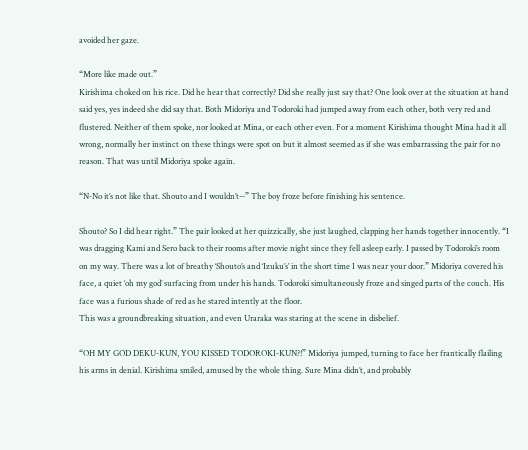avoided her gaze.

“More like made out.”
Kirishima choked on his rice. Did he hear that correctly? Did she really just say that? One look over at the situation at hand said yes, yes indeed she did say that. Both Midoriya and Todoroki had jumped away from each other, both very red and flustered. Neither of them spoke, nor looked at Mina, or each other even. For a moment Kirishima thought Mina had it all wrong, normally her instinct on these things were spot on but it almost seemed as if she was embarrassing the pair for no reason. That was until Midoriya spoke again.

“N-No it’s not like that. Shouto and I wouldn’t--” The boy froze before finishing his sentence.

Shouto? So I did hear right.” The pair looked at her quizzically, she just laughed, clapping her hands together innocently. “I was dragging Kami and Sero back to their rooms after movie night since they fell asleep early. I passed by Todoroki’s room on my way. There was a lot of breathy ‘Shouto’s and ‘Izuku’s’ in the short time I was near your door.” Midoriya covered his face, a quiet ‘oh my god’ surfacing from under his hands. Todoroki simultaneously froze and singed parts of the couch. His face was a furious shade of red as he stared intently at the floor.
This was a groundbreaking situation, and even Uraraka was staring at the scene in disbelief.

“OH MY GOD DEKU-KUN, YOU KISSED TODOROKI-KUN?!” Midoriya jumped, turning to face her frantically flailing his arms in denial. Kirishima smiled, amused by the whole thing. Sure Mina didn’t, and probably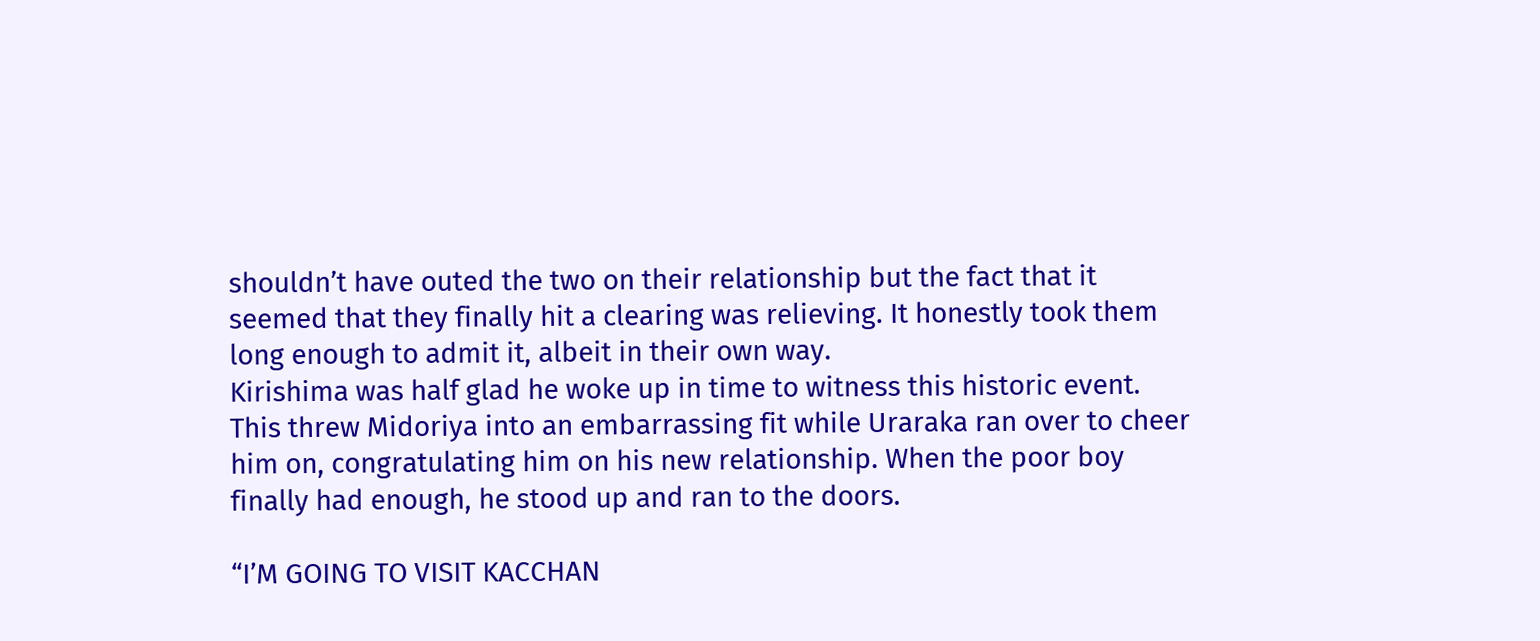shouldn’t have outed the two on their relationship but the fact that it seemed that they finally hit a clearing was relieving. It honestly took them long enough to admit it, albeit in their own way.
Kirishima was half glad he woke up in time to witness this historic event.
This threw Midoriya into an embarrassing fit while Uraraka ran over to cheer him on, congratulating him on his new relationship. When the poor boy finally had enough, he stood up and ran to the doors.

“I’M GOING TO VISIT KACCHAN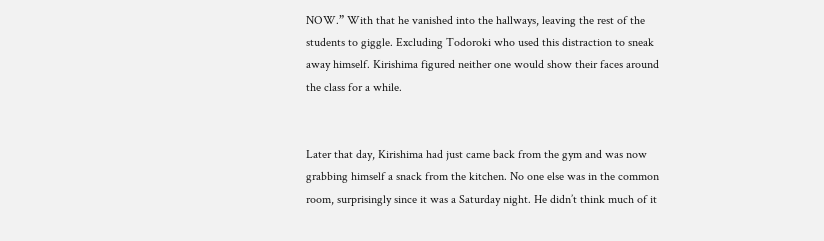NOW.” With that he vanished into the hallways, leaving the rest of the students to giggle. Excluding Todoroki who used this distraction to sneak away himself. Kirishima figured neither one would show their faces around the class for a while.


Later that day, Kirishima had just came back from the gym and was now grabbing himself a snack from the kitchen. No one else was in the common room, surprisingly since it was a Saturday night. He didn’t think much of it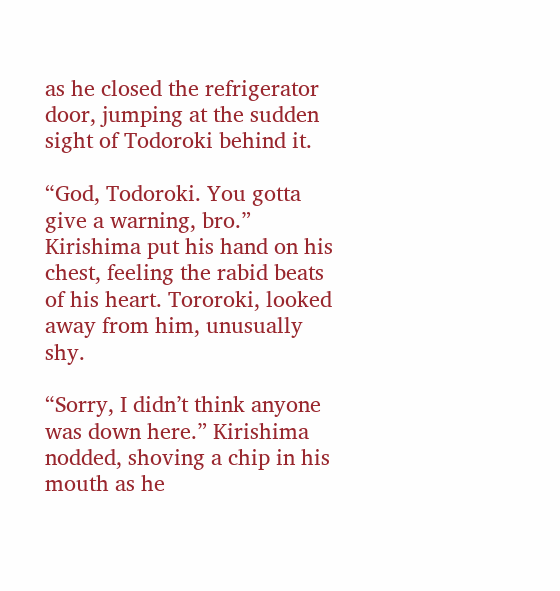as he closed the refrigerator door, jumping at the sudden sight of Todoroki behind it.

“God, Todoroki. You gotta give a warning, bro.” Kirishima put his hand on his chest, feeling the rabid beats of his heart. Tororoki, looked away from him, unusually shy.

“Sorry, I didn’t think anyone was down here.” Kirishima nodded, shoving a chip in his mouth as he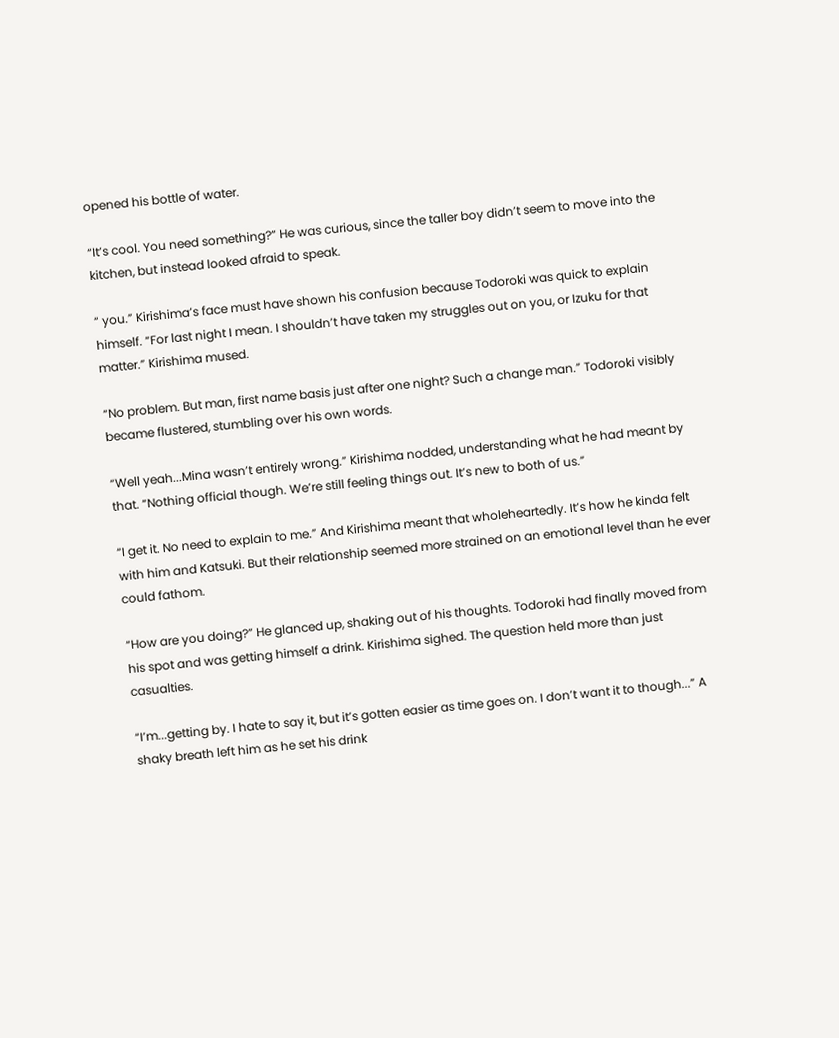opened his bottle of water.

“It’s cool. You need something?” He was curious, since the taller boy didn’t seem to move into the kitchen, but instead looked afraid to speak.

“ you.” Kirishima’s face must have shown his confusion because Todoroki was quick to explain himself. “For last night I mean. I shouldn’t have taken my struggles out on you, or Izuku for that matter.” Kirishima mused.

“No problem. But man, first name basis just after one night? Such a change man.” Todoroki visibly became flustered, stumbling over his own words.

“Well yeah...Mina wasn’t entirely wrong.” Kirishima nodded, understanding what he had meant by that. “Nothing official though. We’re still feeling things out. It’s new to both of us.”

“I get it. No need to explain to me.” And Kirishima meant that wholeheartedly. It’s how he kinda felt with him and Katsuki. But their relationship seemed more strained on an emotional level than he ever could fathom.

“How are you doing?” He glanced up, shaking out of his thoughts. Todoroki had finally moved from his spot and was getting himself a drink. Kirishima sighed. The question held more than just casualties.

“I’m...getting by. I hate to say it, but it’s gotten easier as time goes on. I don’t want it to though...” A shaky breath left him as he set his drink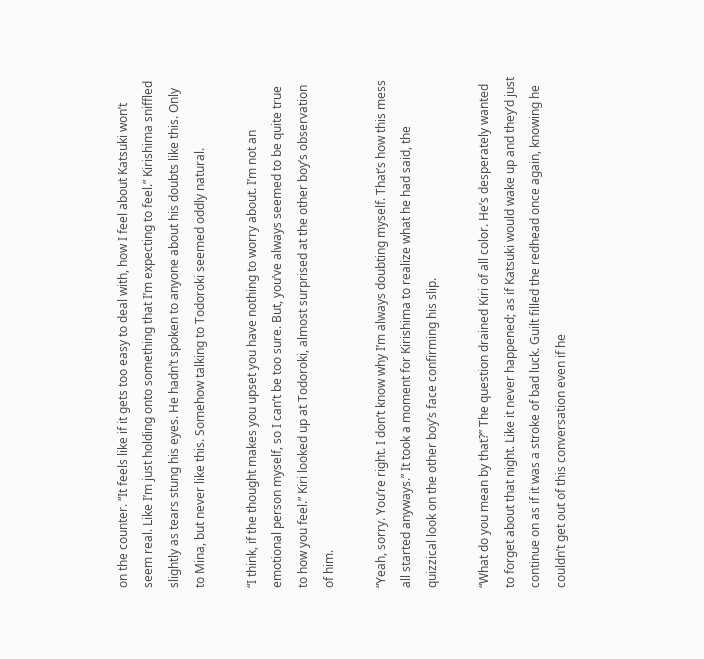on the counter. “It feels like if it gets too easy to deal with, how I feel about Katsuki won’t seem real. Like I’m just holding onto something that I’m expecting to feel.” Kirishima sniffled slightly as tears stung his eyes. He hadn’t spoken to anyone about his doubts like this. Only to Mina, but never like this. Somehow talking to Todoroki seemed oddly natural.

“I think, if the thought makes you upset you have nothing to worry about. I’m not an emotional person myself, so I can’t be too sure. But, you’ve always seemed to be quite true to how you feel.” Kiri looked up at Todoroki, almost surprised at the other boy’s observation of him.

“Yeah, sorry. You’re right. I don’t know why I’m always doubting myself. That’s how this mess all started anyways.” It took a moment for Kirishima to realize what he had said, the quizzical look on the other boy’s face confirming his slip.

“What do you mean by that?” The question drained Kiri of all color. He’s desperately wanted to forget about that night. Like it never happened; as if Katsuki would wake up and they’d just continue on as if it was a stroke of bad luck. Guilt filled the redhead once again, knowing he couldn’t get out of this conversation even if he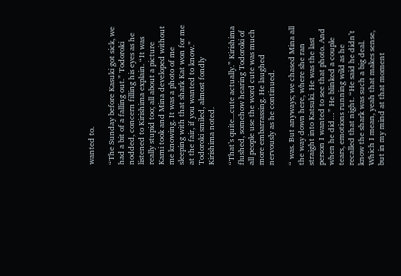wanted to.

“The Sunday before Kasuki got sick, we had a bit of a falling out.” Todoroki nodded, concern filling his eyes as he listened to Kirishima explain. “It was really stupid too; all about a picture Kami took and Mina developed without me knowing. It was a photo of me sleeping with that shark Kat won for me at the fair, if you wanted to know.” Todoroki smiled, almost fondly Kirishima noted.

“That’s quite...cute actually.” Kirishima flushed, somehow hearing Todoroki of all people use the word cute was much more embarrassing. He laughed nervously as he continued.

“ was. But anyways; we chased Mina all the way down here, where she ran straight into Katsuki. He was the last person I wanted to see that photo. And when he did…” He blinked a couple tears, emotions running wild as he recalled that night. “He said he didn’t know the shark was such a big deal. Which I mean, yeah that makes sense, but in my mind at that moment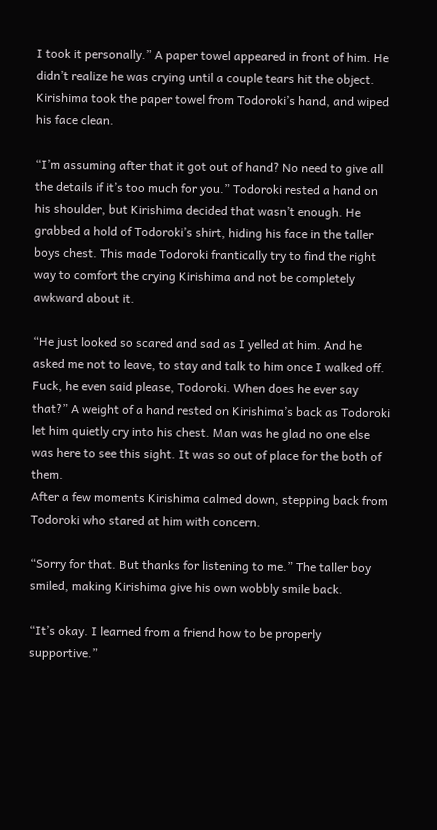I took it personally.” A paper towel appeared in front of him. He didn’t realize he was crying until a couple tears hit the object. Kirishima took the paper towel from Todoroki’s hand, and wiped his face clean.

“I’m assuming after that it got out of hand? No need to give all the details if it’s too much for you.” Todoroki rested a hand on his shoulder, but Kirishima decided that wasn’t enough. He grabbed a hold of Todoroki’s shirt, hiding his face in the taller boys chest. This made Todoroki frantically try to find the right way to comfort the crying Kirishima and not be completely awkward about it.

“He just looked so scared and sad as I yelled at him. And he asked me not to leave, to stay and talk to him once I walked off. Fuck, he even said please, Todoroki. When does he ever say that?” A weight of a hand rested on Kirishima’s back as Todoroki let him quietly cry into his chest. Man was he glad no one else was here to see this sight. It was so out of place for the both of them.
After a few moments Kirishima calmed down, stepping back from Todoroki who stared at him with concern.

“Sorry for that. But thanks for listening to me.” The taller boy smiled, making Kirishima give his own wobbly smile back.

“It’s okay. I learned from a friend how to be properly supportive.”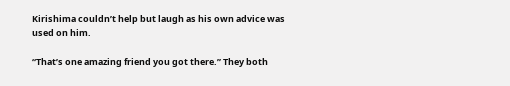Kirishima couldn’t help but laugh as his own advice was used on him.

“That’s one amazing friend you got there.” They both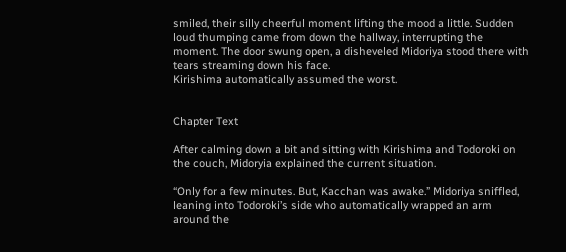smiled, their silly cheerful moment lifting the mood a little. Sudden loud thumping came from down the hallway, interrupting the moment. The door swung open, a disheveled Midoriya stood there with tears streaming down his face.
Kirishima automatically assumed the worst.


Chapter Text

After calming down a bit and sitting with Kirishima and Todoroki on the couch, Midoryia explained the current situation.

“Only for a few minutes. But, Kacchan was awake.” Midoriya sniffled, leaning into Todoroki’s side who automatically wrapped an arm around the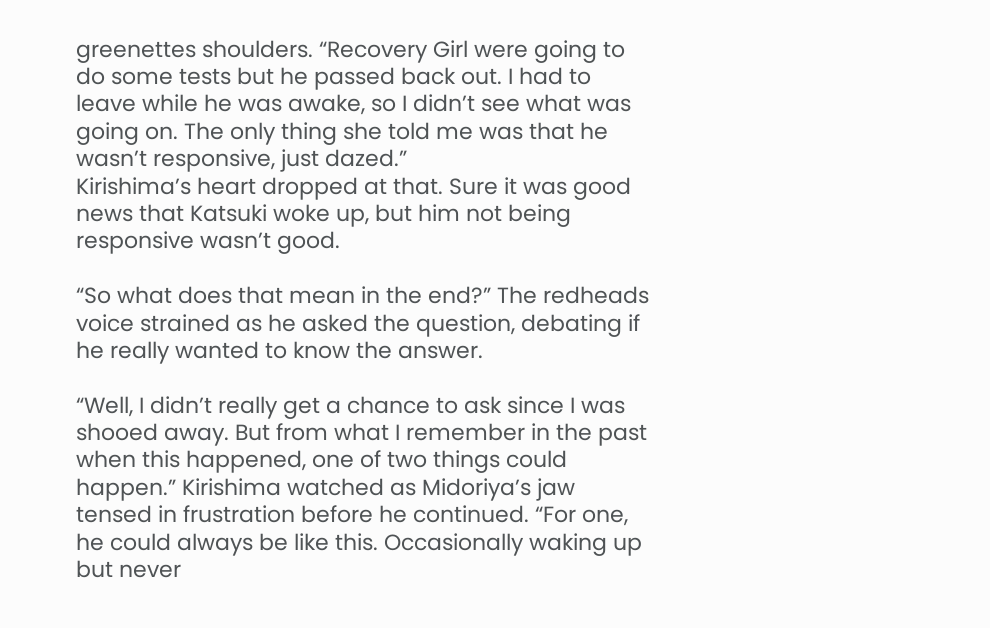greenettes shoulders. “Recovery Girl were going to do some tests but he passed back out. I had to leave while he was awake, so I didn’t see what was going on. The only thing she told me was that he wasn’t responsive, just dazed.”
Kirishima’s heart dropped at that. Sure it was good news that Katsuki woke up, but him not being responsive wasn’t good.

“So what does that mean in the end?” The redheads voice strained as he asked the question, debating if he really wanted to know the answer.

“Well, I didn’t really get a chance to ask since I was shooed away. But from what I remember in the past when this happened, one of two things could happen.” Kirishima watched as Midoriya’s jaw tensed in frustration before he continued. “For one, he could always be like this. Occasionally waking up but never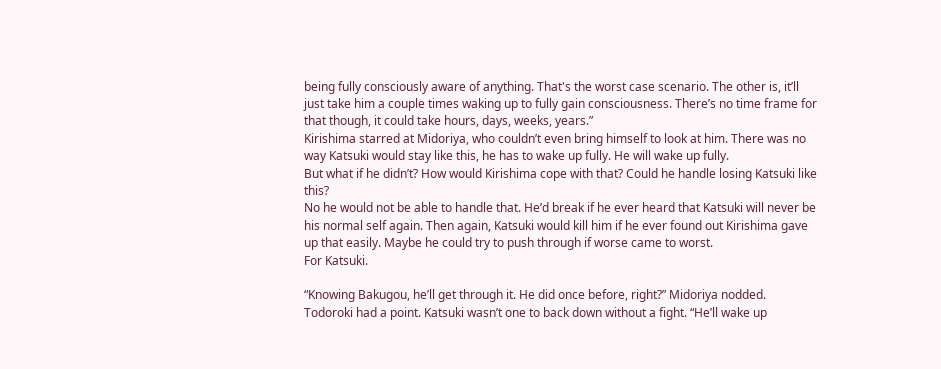being fully consciously aware of anything. That's the worst case scenario. The other is, it’ll just take him a couple times waking up to fully gain consciousness. There’s no time frame for that though, it could take hours, days, weeks, years.”
Kirishima starred at Midoriya, who couldn’t even bring himself to look at him. There was no way Katsuki would stay like this, he has to wake up fully. He will wake up fully.
But what if he didn’t? How would Kirishima cope with that? Could he handle losing Katsuki like this?
No he would not be able to handle that. He’d break if he ever heard that Katsuki will never be his normal self again. Then again, Katsuki would kill him if he ever found out Kirishima gave up that easily. Maybe he could try to push through if worse came to worst.
For Katsuki.

“Knowing Bakugou, he’ll get through it. He did once before, right?” Midoriya nodded. Todoroki had a point. Katsuki wasn’t one to back down without a fight. “He’ll wake up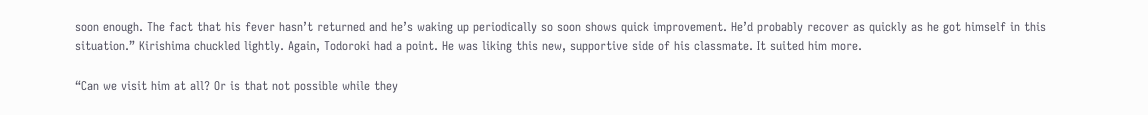soon enough. The fact that his fever hasn’t returned and he’s waking up periodically so soon shows quick improvement. He’d probably recover as quickly as he got himself in this situation.” Kirishima chuckled lightly. Again, Todoroki had a point. He was liking this new, supportive side of his classmate. It suited him more.

“Can we visit him at all? Or is that not possible while they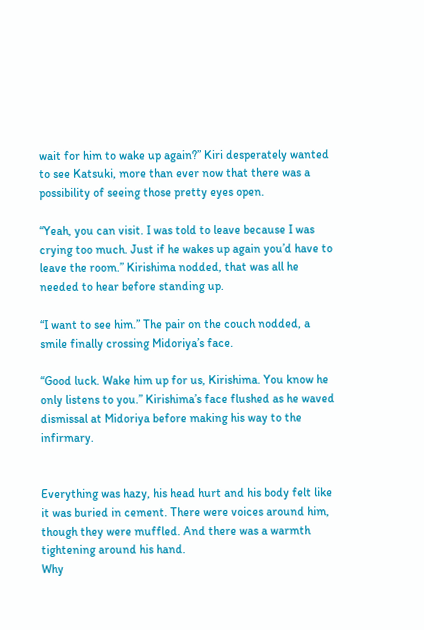wait for him to wake up again?” Kiri desperately wanted to see Katsuki, more than ever now that there was a possibility of seeing those pretty eyes open.

“Yeah, you can visit. I was told to leave because I was crying too much. Just if he wakes up again you’d have to leave the room.” Kirishima nodded, that was all he needed to hear before standing up.

“I want to see him.” The pair on the couch nodded, a smile finally crossing Midoriya’s face.

“Good luck. Wake him up for us, Kirishima. You know he only listens to you.” Kirishima’s face flushed as he waved dismissal at Midoriya before making his way to the infirmary.


Everything was hazy, his head hurt and his body felt like it was buried in cement. There were voices around him, though they were muffled. And there was a warmth tightening around his hand.
Why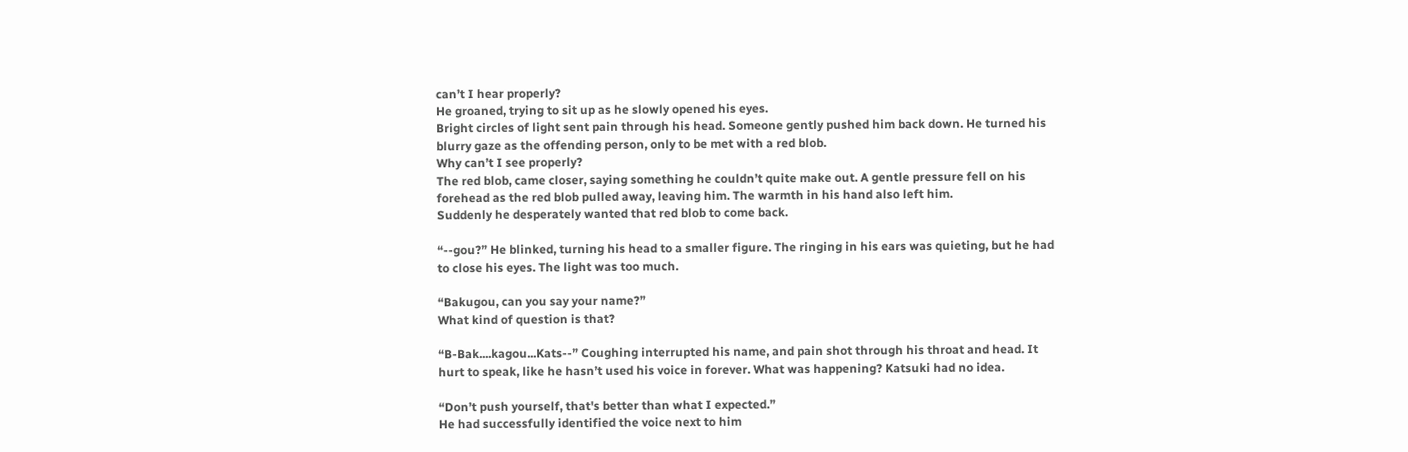can’t I hear properly?
He groaned, trying to sit up as he slowly opened his eyes.
Bright circles of light sent pain through his head. Someone gently pushed him back down. He turned his blurry gaze as the offending person, only to be met with a red blob.
Why can’t I see properly?
The red blob, came closer, saying something he couldn’t quite make out. A gentle pressure fell on his forehead as the red blob pulled away, leaving him. The warmth in his hand also left him.
Suddenly he desperately wanted that red blob to come back.

“--gou?” He blinked, turning his head to a smaller figure. The ringing in his ears was quieting, but he had to close his eyes. The light was too much.

“Bakugou, can you say your name?”
What kind of question is that?

“B-Bak....kagou...Kats--” Coughing interrupted his name, and pain shot through his throat and head. It hurt to speak, like he hasn’t used his voice in forever. What was happening? Katsuki had no idea.

“Don’t push yourself, that's better than what I expected.”
He had successfully identified the voice next to him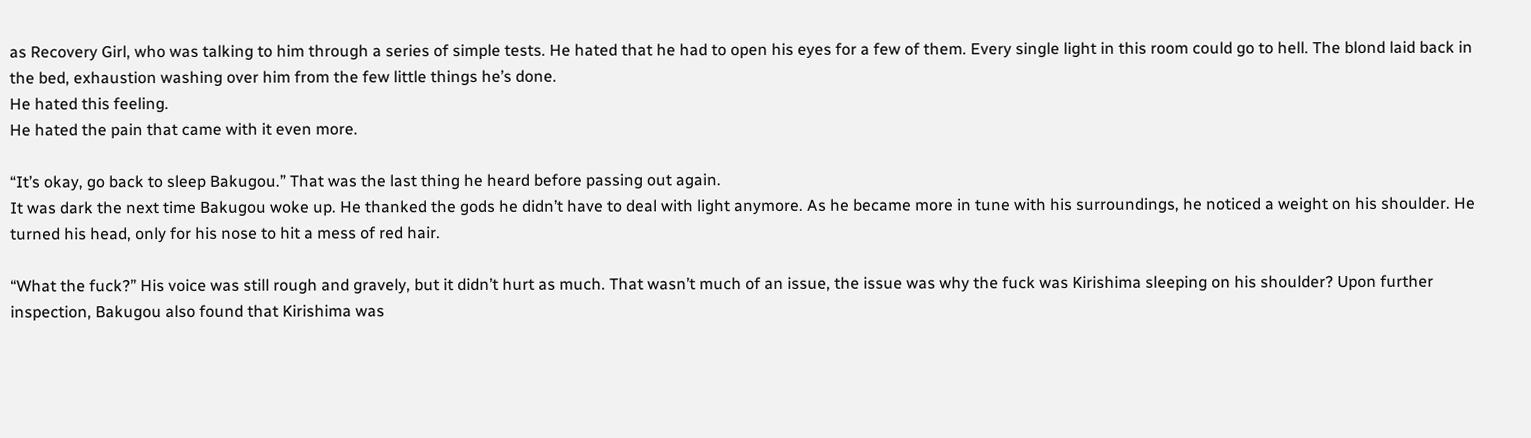as Recovery Girl, who was talking to him through a series of simple tests. He hated that he had to open his eyes for a few of them. Every single light in this room could go to hell. The blond laid back in the bed, exhaustion washing over him from the few little things he’s done.
He hated this feeling.
He hated the pain that came with it even more.

“It’s okay, go back to sleep Bakugou.” That was the last thing he heard before passing out again.
It was dark the next time Bakugou woke up. He thanked the gods he didn’t have to deal with light anymore. As he became more in tune with his surroundings, he noticed a weight on his shoulder. He turned his head, only for his nose to hit a mess of red hair.

“What the fuck?” His voice was still rough and gravely, but it didn’t hurt as much. That wasn’t much of an issue, the issue was why the fuck was Kirishima sleeping on his shoulder? Upon further inspection, Bakugou also found that Kirishima was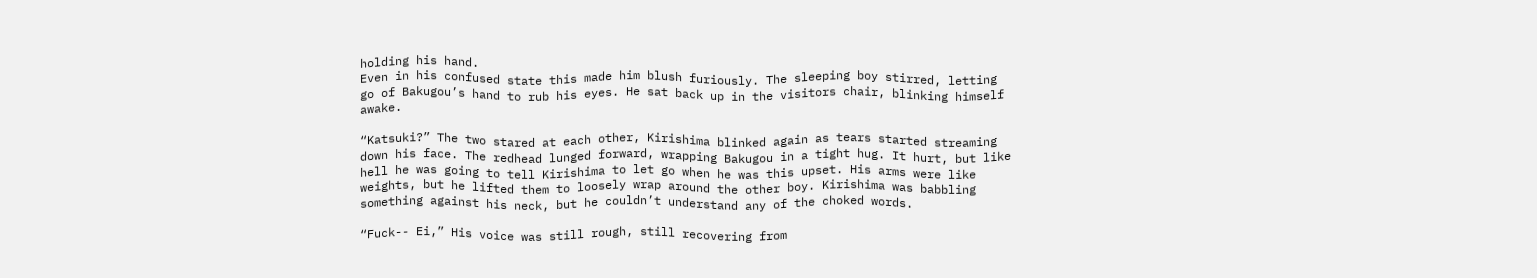holding his hand.
Even in his confused state this made him blush furiously. The sleeping boy stirred, letting go of Bakugou’s hand to rub his eyes. He sat back up in the visitors chair, blinking himself awake.

“Katsuki?” The two stared at each other, Kirishima blinked again as tears started streaming down his face. The redhead lunged forward, wrapping Bakugou in a tight hug. It hurt, but like hell he was going to tell Kirishima to let go when he was this upset. His arms were like weights, but he lifted them to loosely wrap around the other boy. Kirishima was babbling something against his neck, but he couldn’t understand any of the choked words.

“Fuck-- Ei,” His voice was still rough, still recovering from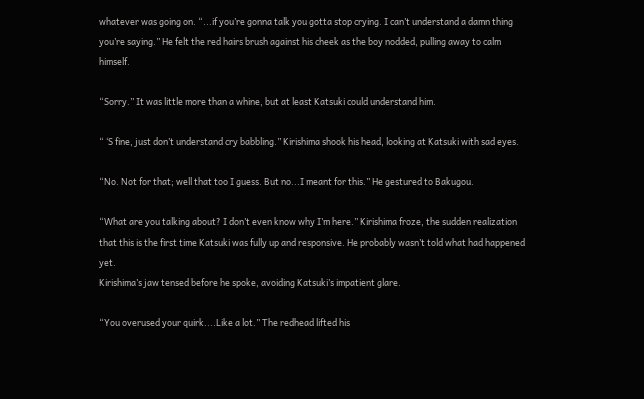whatever was going on. “...if you’re gonna talk you gotta stop crying. I can’t understand a damn thing you’re saying.” He felt the red hairs brush against his cheek as the boy nodded, pulling away to calm himself.

“Sorry.” It was little more than a whine, but at least Katsuki could understand him.

“ ‘S fine, just don’t understand cry babbling.” Kirishima shook his head, looking at Katsuki with sad eyes.

“No. Not for that; well that too I guess. But no...I meant for this.” He gestured to Bakugou.

“What are you talking about? I don’t even know why I’m here.” Kirishima froze, the sudden realization that this is the first time Katsuki was fully up and responsive. He probably wasn’t told what had happened yet.
Kirishima’s jaw tensed before he spoke, avoiding Katsuki’s impatient glare.

“You overused your quirk....Like a lot.” The redhead lifted his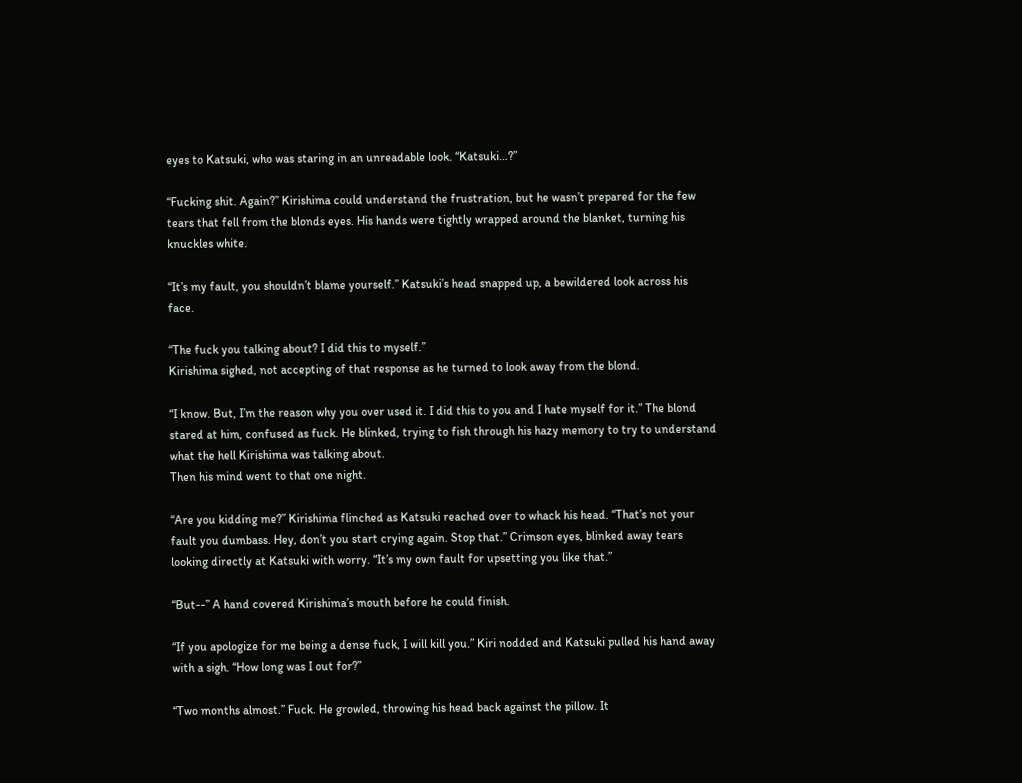eyes to Katsuki, who was staring in an unreadable look. “Katsuki…?”

“Fucking shit. Again?” Kirishima could understand the frustration, but he wasn’t prepared for the few tears that fell from the blonds eyes. His hands were tightly wrapped around the blanket, turning his knuckles white.

“It’s my fault, you shouldn’t blame yourself.” Katsuki’s head snapped up, a bewildered look across his face.

“The fuck you talking about? I did this to myself.”
Kirishima sighed, not accepting of that response as he turned to look away from the blond.

“I know. But, I’m the reason why you over used it. I did this to you and I hate myself for it.” The blond stared at him, confused as fuck. He blinked, trying to fish through his hazy memory to try to understand what the hell Kirishima was talking about.
Then his mind went to that one night.

“Are you kidding me?” Kirishima flinched as Katsuki reached over to whack his head. “That’s not your fault you dumbass. Hey, don’t you start crying again. Stop that.” Crimson eyes, blinked away tears looking directly at Katsuki with worry. “It’s my own fault for upsetting you like that.”

“But--” A hand covered Kirishima’s mouth before he could finish.

“If you apologize for me being a dense fuck, I will kill you.” Kiri nodded and Katsuki pulled his hand away with a sigh. “How long was I out for?”

“Two months almost.” Fuck. He growled, throwing his head back against the pillow. It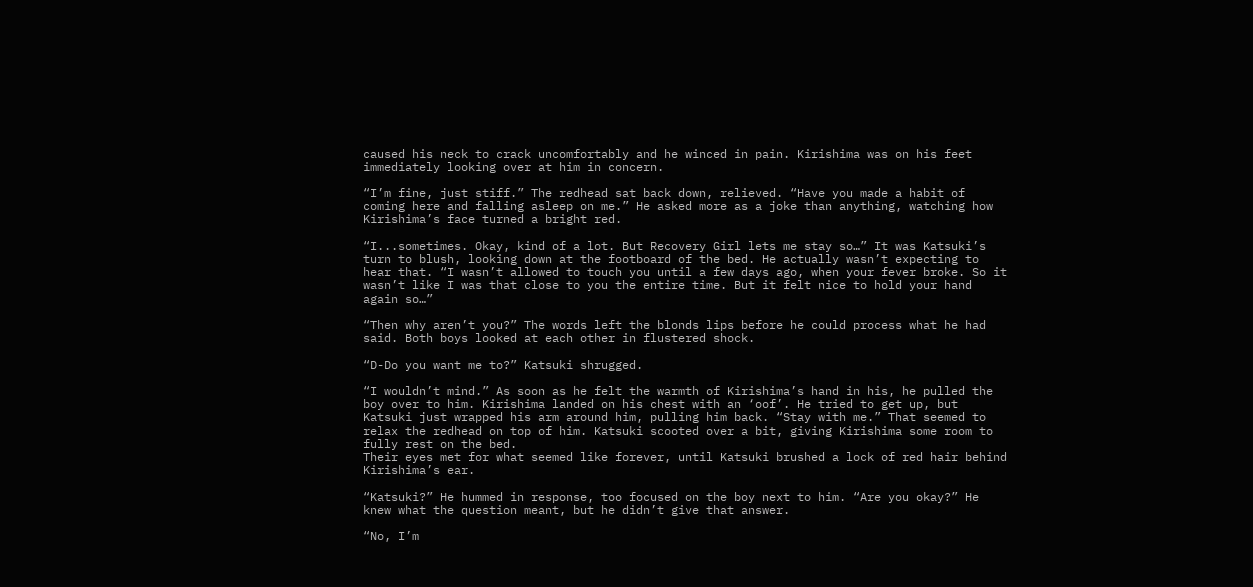caused his neck to crack uncomfortably and he winced in pain. Kirishima was on his feet immediately looking over at him in concern.

“I’m fine, just stiff.” The redhead sat back down, relieved. “Have you made a habit of coming here and falling asleep on me.” He asked more as a joke than anything, watching how Kirishima’s face turned a bright red.

“I...sometimes. Okay, kind of a lot. But Recovery Girl lets me stay so…” It was Katsuki’s turn to blush, looking down at the footboard of the bed. He actually wasn’t expecting to hear that. “I wasn’t allowed to touch you until a few days ago, when your fever broke. So it wasn’t like I was that close to you the entire time. But it felt nice to hold your hand again so…”

“Then why aren’t you?” The words left the blonds lips before he could process what he had said. Both boys looked at each other in flustered shock.

“D-Do you want me to?” Katsuki shrugged.

“I wouldn’t mind.” As soon as he felt the warmth of Kirishima’s hand in his, he pulled the boy over to him. Kirishima landed on his chest with an ‘oof’. He tried to get up, but Katsuki just wrapped his arm around him, pulling him back. “Stay with me.” That seemed to relax the redhead on top of him. Katsuki scooted over a bit, giving Kirishima some room to fully rest on the bed.
Their eyes met for what seemed like forever, until Katsuki brushed a lock of red hair behind Kirishima’s ear.

“Katsuki?” He hummed in response, too focused on the boy next to him. “Are you okay?” He knew what the question meant, but he didn’t give that answer.

“No, I’m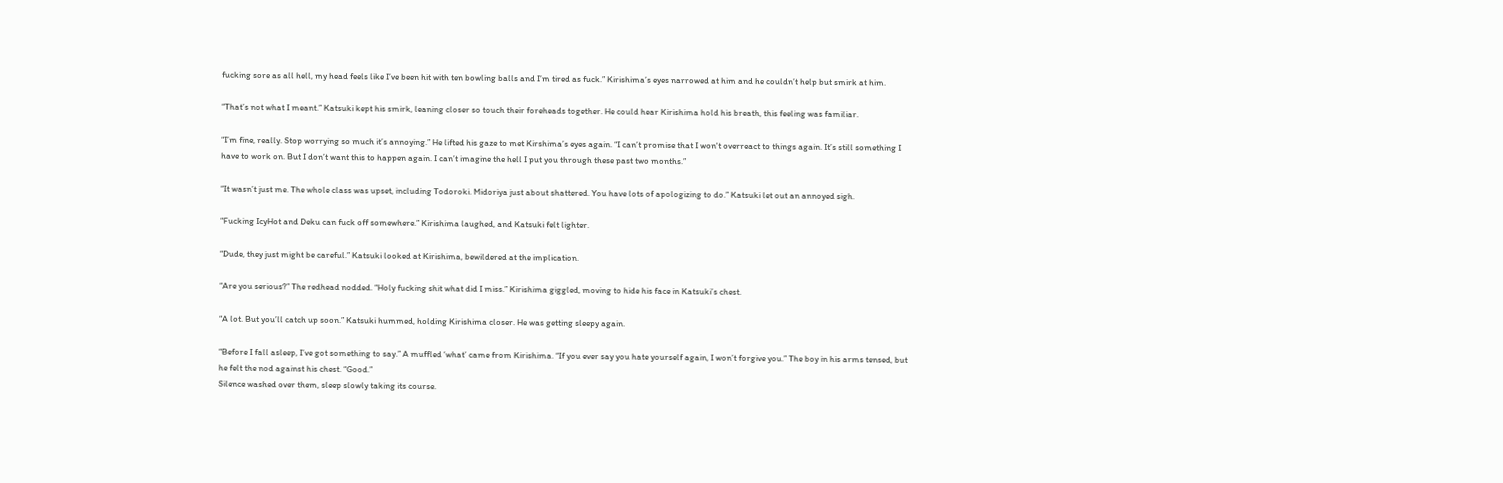fucking sore as all hell, my head feels like I’ve been hit with ten bowling balls and I’m tired as fuck.” Kirishima’s eyes narrowed at him and he couldn’t help but smirk at him.

“That’s not what I meant.” Katsuki kept his smirk, leaning closer so touch their foreheads together. He could hear Kirishima hold his breath, this feeling was familiar.

“I’m fine, really. Stop worrying so much it’s annoying.” He lifted his gaze to met Kirshima’s eyes again. “I can’t promise that I won't overreact to things again. It’s still something I have to work on. But I don’t want this to happen again. I can’t imagine the hell I put you through these past two months.”

“It wasn’t just me. The whole class was upset, including Todoroki. Midoriya just about shattered. You have lots of apologizing to do.” Katsuki let out an annoyed sigh.

“Fucking IcyHot and Deku can fuck off somewhere.” Kirishima laughed, and Katsuki felt lighter.

“Dude, they just might be careful.” Katsuki looked at Kirishima, bewildered at the implication.

“Are you serious?” The redhead nodded. “Holy fucking shit what did I miss.” Kirishima giggled, moving to hide his face in Katsuki’s chest.

“A lot. But you’ll catch up soon.” Katsuki hummed, holding Kirishima closer. He was getting sleepy again.

“Before I fall asleep, I’ve got something to say.” A muffled ‘what’ came from Kirishima. “If you ever say you hate yourself again, I won’t forgive you.” The boy in his arms tensed, but he felt the nod against his chest. “Good.”
Silence washed over them, sleep slowly taking its course.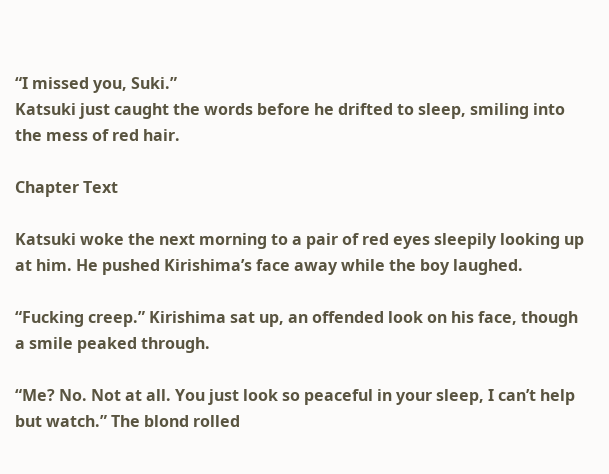“I missed you, Suki.”
Katsuki just caught the words before he drifted to sleep, smiling into the mess of red hair.

Chapter Text

Katsuki woke the next morning to a pair of red eyes sleepily looking up at him. He pushed Kirishima’s face away while the boy laughed.

“Fucking creep.” Kirishima sat up, an offended look on his face, though a smile peaked through.

“Me? No. Not at all. You just look so peaceful in your sleep, I can’t help but watch.” The blond rolled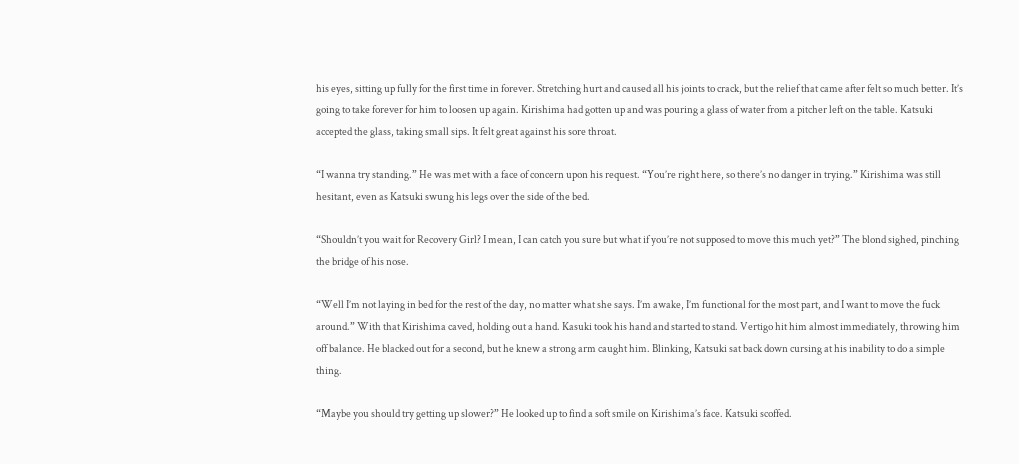his eyes, sitting up fully for the first time in forever. Stretching hurt and caused all his joints to crack, but the relief that came after felt so much better. It’s going to take forever for him to loosen up again. Kirishima had gotten up and was pouring a glass of water from a pitcher left on the table. Katsuki accepted the glass, taking small sips. It felt great against his sore throat.

“I wanna try standing.” He was met with a face of concern upon his request. “You’re right here, so there’s no danger in trying.” Kirishima was still hesitant, even as Katsuki swung his legs over the side of the bed.

“Shouldn’t you wait for Recovery Girl? I mean, I can catch you sure but what if you’re not supposed to move this much yet?” The blond sighed, pinching the bridge of his nose.

“Well I’m not laying in bed for the rest of the day, no matter what she says. I’m awake, I’m functional for the most part, and I want to move the fuck around.” With that Kirishima caved, holding out a hand. Kasuki took his hand and started to stand. Vertigo hit him almost immediately, throwing him off balance. He blacked out for a second, but he knew a strong arm caught him. Blinking, Katsuki sat back down cursing at his inability to do a simple thing.

“Maybe you should try getting up slower?” He looked up to find a soft smile on Kirishima’s face. Katsuki scoffed.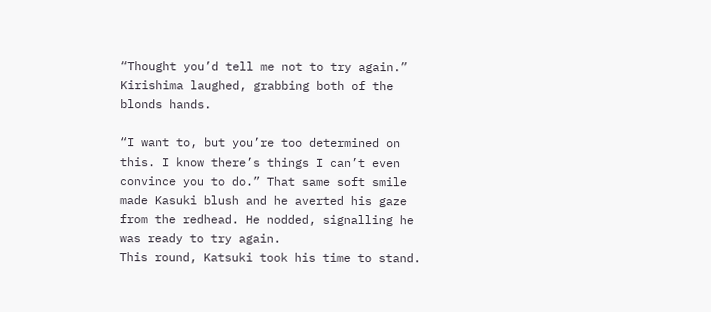“Thought you’d tell me not to try again.” Kirishima laughed, grabbing both of the blonds hands.

“I want to, but you’re too determined on this. I know there’s things I can’t even convince you to do.” That same soft smile made Kasuki blush and he averted his gaze from the redhead. He nodded, signalling he was ready to try again.
This round, Katsuki took his time to stand.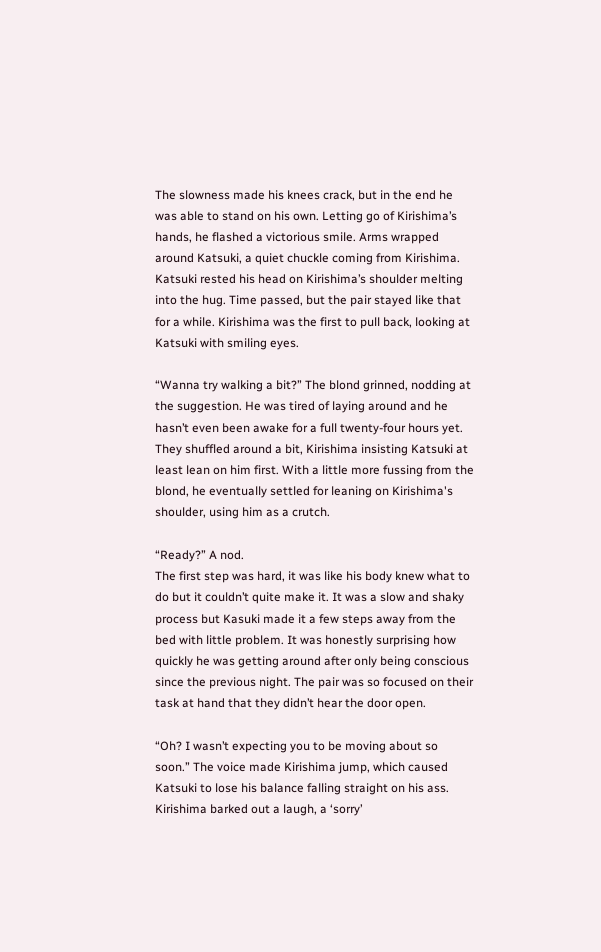The slowness made his knees crack, but in the end he was able to stand on his own. Letting go of Kirishima’s hands, he flashed a victorious smile. Arms wrapped around Katsuki, a quiet chuckle coming from Kirishima. Katsuki rested his head on Kirishima’s shoulder melting into the hug. Time passed, but the pair stayed like that for a while. Kirishima was the first to pull back, looking at Katsuki with smiling eyes.

“Wanna try walking a bit?” The blond grinned, nodding at the suggestion. He was tired of laying around and he hasn’t even been awake for a full twenty-four hours yet. They shuffled around a bit, Kirishima insisting Katsuki at least lean on him first. With a little more fussing from the blond, he eventually settled for leaning on Kirishima's shoulder, using him as a crutch.

“Ready?” A nod.
The first step was hard, it was like his body knew what to do but it couldn’t quite make it. It was a slow and shaky process but Kasuki made it a few steps away from the bed with little problem. It was honestly surprising how quickly he was getting around after only being conscious since the previous night. The pair was so focused on their task at hand that they didn’t hear the door open.

“Oh? I wasn’t expecting you to be moving about so soon.” The voice made Kirishima jump, which caused Katsuki to lose his balance falling straight on his ass. Kirishima barked out a laugh, a ‘sorry’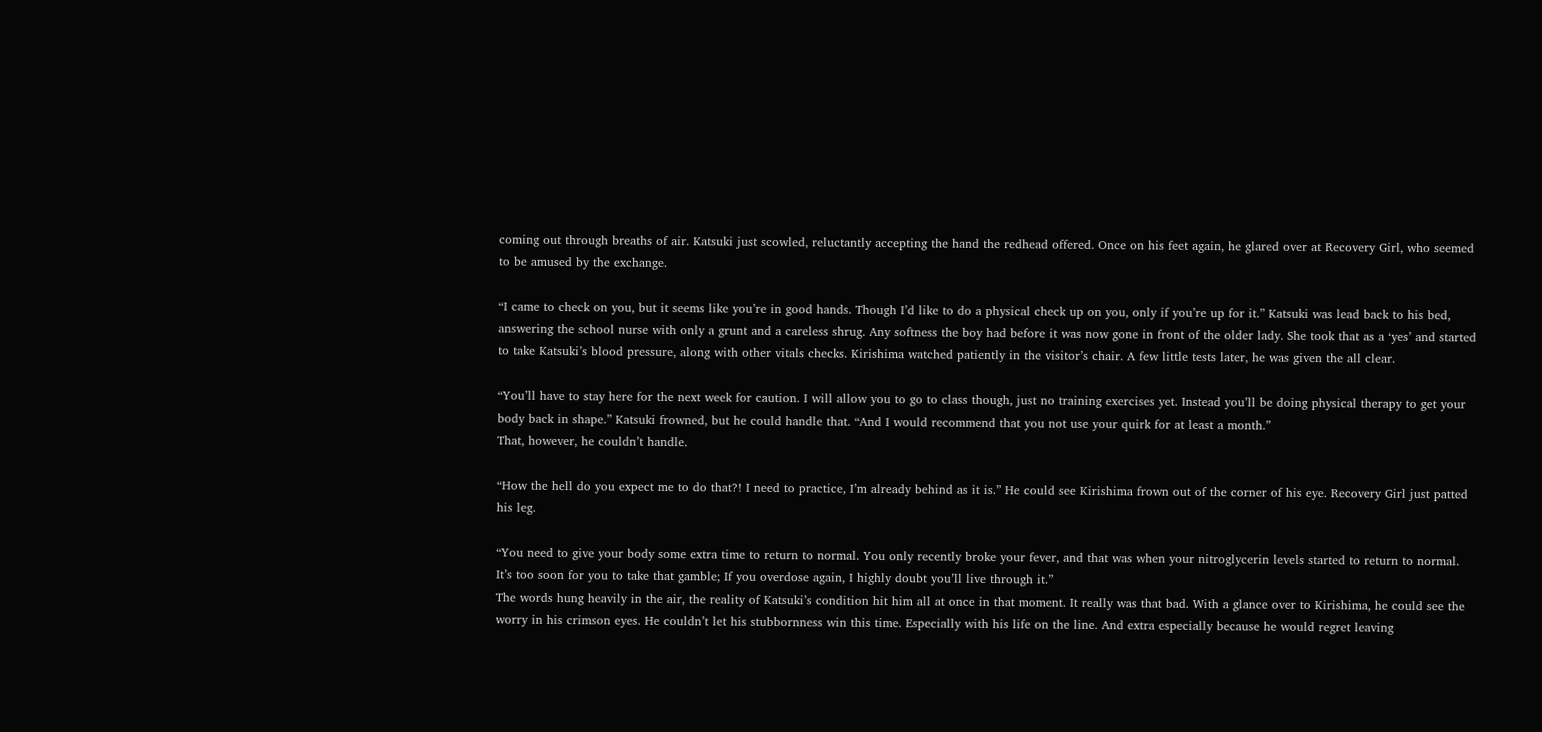coming out through breaths of air. Katsuki just scowled, reluctantly accepting the hand the redhead offered. Once on his feet again, he glared over at Recovery Girl, who seemed to be amused by the exchange.

“I came to check on you, but it seems like you’re in good hands. Though I’d like to do a physical check up on you, only if you’re up for it.” Katsuki was lead back to his bed, answering the school nurse with only a grunt and a careless shrug. Any softness the boy had before it was now gone in front of the older lady. She took that as a ‘yes’ and started to take Katsuki’s blood pressure, along with other vitals checks. Kirishima watched patiently in the visitor’s chair. A few little tests later, he was given the all clear.

“You’ll have to stay here for the next week for caution. I will allow you to go to class though, just no training exercises yet. Instead you’ll be doing physical therapy to get your body back in shape.” Katsuki frowned, but he could handle that. “And I would recommend that you not use your quirk for at least a month.”
That, however, he couldn’t handle.

“How the hell do you expect me to do that?! I need to practice, I’m already behind as it is.” He could see Kirishima frown out of the corner of his eye. Recovery Girl just patted his leg.

“You need to give your body some extra time to return to normal. You only recently broke your fever, and that was when your nitroglycerin levels started to return to normal. It’s too soon for you to take that gamble; If you overdose again, I highly doubt you’ll live through it.”
The words hung heavily in the air, the reality of Katsuki’s condition hit him all at once in that moment. It really was that bad. With a glance over to Kirishima, he could see the worry in his crimson eyes. He couldn’t let his stubbornness win this time. Especially with his life on the line. And extra especially because he would regret leaving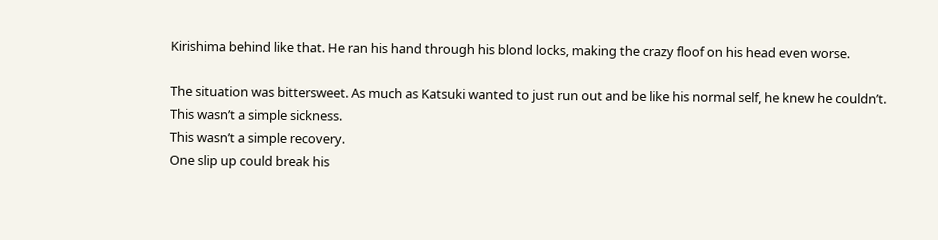Kirishima behind like that. He ran his hand through his blond locks, making the crazy floof on his head even worse.

The situation was bittersweet. As much as Katsuki wanted to just run out and be like his normal self, he knew he couldn’t.
This wasn’t a simple sickness.
This wasn’t a simple recovery.
One slip up could break his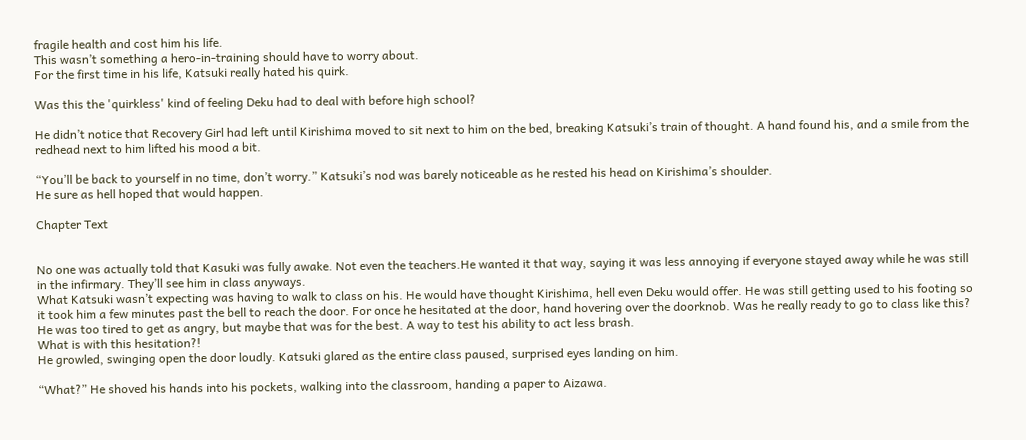fragile health and cost him his life.
This wasn’t something a hero-in-training should have to worry about.
For the first time in his life, Katsuki really hated his quirk.

Was this the 'quirkless' kind of feeling Deku had to deal with before high school?

He didn’t notice that Recovery Girl had left until Kirishima moved to sit next to him on the bed, breaking Katsuki’s train of thought. A hand found his, and a smile from the redhead next to him lifted his mood a bit.

“You’ll be back to yourself in no time, don’t worry.” Katsuki’s nod was barely noticeable as he rested his head on Kirishima’s shoulder.
He sure as hell hoped that would happen.

Chapter Text


No one was actually told that Kasuki was fully awake. Not even the teachers.He wanted it that way, saying it was less annoying if everyone stayed away while he was still in the infirmary. They’ll see him in class anyways.
What Katsuki wasn’t expecting was having to walk to class on his. He would have thought Kirishima, hell even Deku would offer. He was still getting used to his footing so it took him a few minutes past the bell to reach the door. For once he hesitated at the door, hand hovering over the doorknob. Was he really ready to go to class like this? He was too tired to get as angry, but maybe that was for the best. A way to test his ability to act less brash.
What is with this hesitation?!
He growled, swinging open the door loudly. Katsuki glared as the entire class paused, surprised eyes landing on him.

“What?” He shoved his hands into his pockets, walking into the classroom, handing a paper to Aizawa.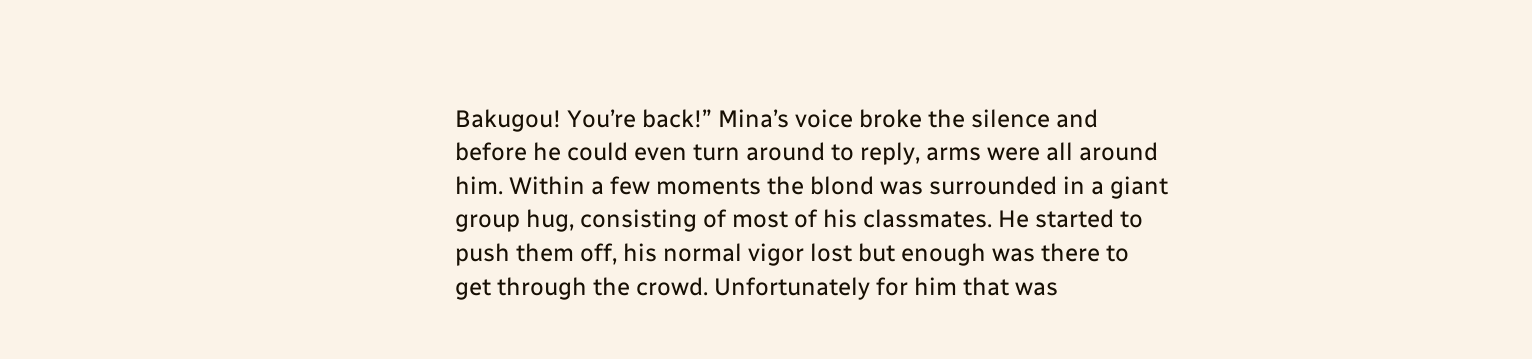Bakugou! You’re back!” Mina’s voice broke the silence and before he could even turn around to reply, arms were all around him. Within a few moments the blond was surrounded in a giant group hug, consisting of most of his classmates. He started to push them off, his normal vigor lost but enough was there to get through the crowd. Unfortunately for him that was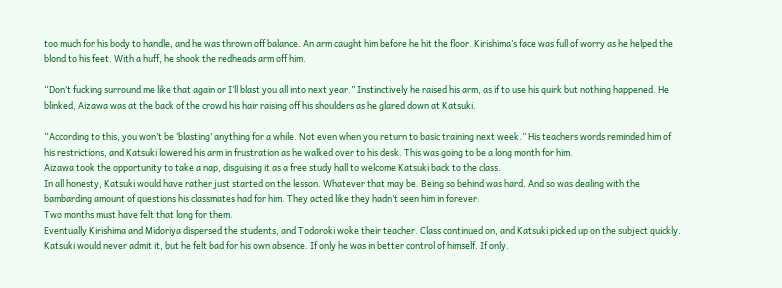too much for his body to handle, and he was thrown off balance. An arm caught him before he hit the floor. Kirishima’s face was full of worry as he helped the blond to his feet. With a huff, he shook the redheads arm off him.

“Don’t fucking surround me like that again or I’ll blast you all into next year.” Instinctively he raised his arm, as if to use his quirk but nothing happened. He blinked, Aizawa was at the back of the crowd his hair raising off his shoulders as he glared down at Katsuki.

“According to this, you won’t be ‘blasting’ anything for a while. Not even when you return to basic training next week.” His teachers words reminded him of his restrictions, and Katsuki lowered his arm in frustration as he walked over to his desk. This was going to be a long month for him.
Aizawa took the opportunity to take a nap, disguising it as a free study hall to welcome Katsuki back to the class.
In all honesty, Katsuki would have rather just started on the lesson. Whatever that may be. Being so behind was hard. And so was dealing with the bambarding amount of questions his classmates had for him. They acted like they hadn’t seen him in forever.
Two months must have felt that long for them.
Eventually Kirishima and Midoriya dispersed the students, and Todoroki woke their teacher. Class continued on, and Katsuki picked up on the subject quickly.
Katsuki would never admit it, but he felt bad for his own absence. If only he was in better control of himself. If only.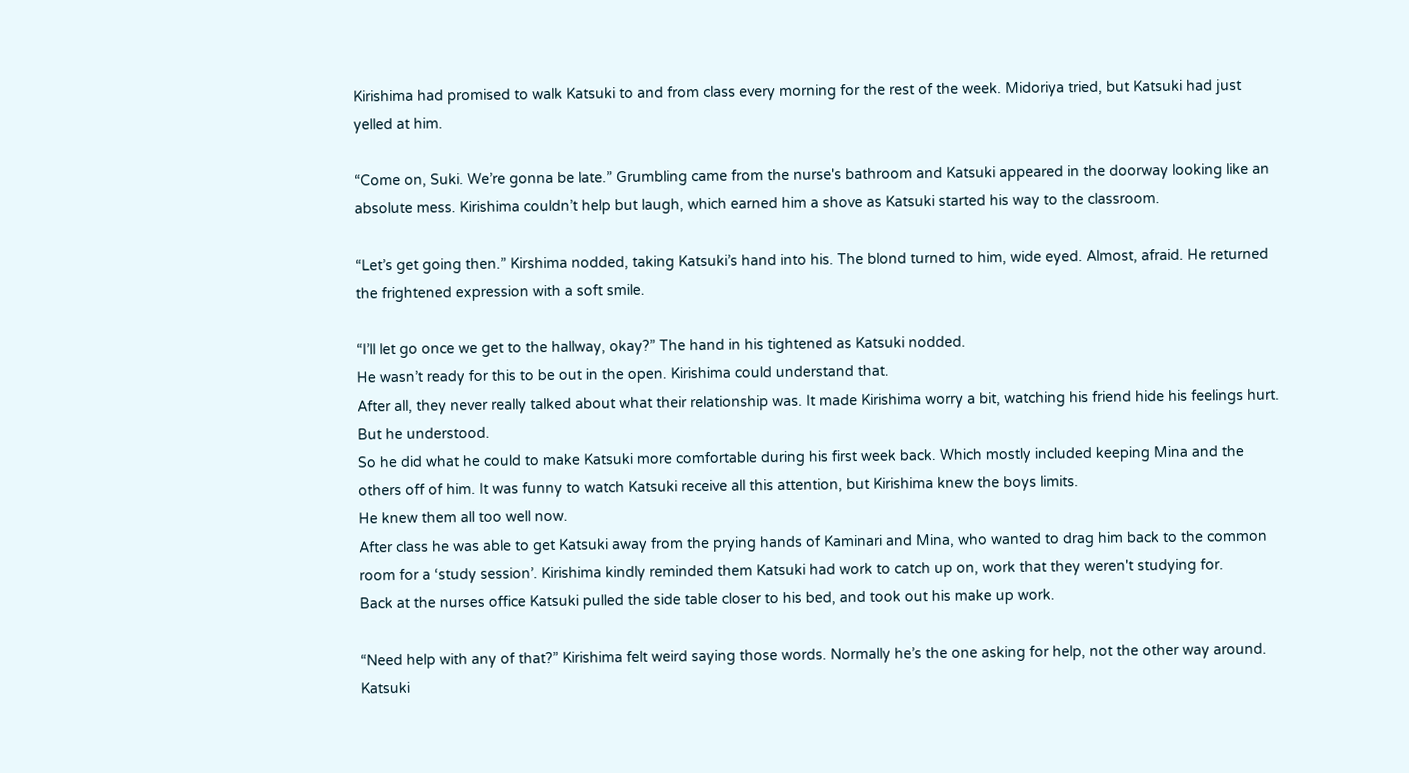Kirishima had promised to walk Katsuki to and from class every morning for the rest of the week. Midoriya tried, but Katsuki had just yelled at him.

“Come on, Suki. We’re gonna be late.” Grumbling came from the nurse's bathroom and Katsuki appeared in the doorway looking like an absolute mess. Kirishima couldn’t help but laugh, which earned him a shove as Katsuki started his way to the classroom.

“Let’s get going then.” Kirshima nodded, taking Katsuki’s hand into his. The blond turned to him, wide eyed. Almost, afraid. He returned the frightened expression with a soft smile.

“I’ll let go once we get to the hallway, okay?” The hand in his tightened as Katsuki nodded.
He wasn’t ready for this to be out in the open. Kirishima could understand that.
After all, they never really talked about what their relationship was. It made Kirishima worry a bit, watching his friend hide his feelings hurt. But he understood.
So he did what he could to make Katsuki more comfortable during his first week back. Which mostly included keeping Mina and the others off of him. It was funny to watch Katsuki receive all this attention, but Kirishima knew the boys limits.
He knew them all too well now.
After class he was able to get Katsuki away from the prying hands of Kaminari and Mina, who wanted to drag him back to the common room for a ‘study session’. Kirishima kindly reminded them Katsuki had work to catch up on, work that they weren't studying for.
Back at the nurses office Katsuki pulled the side table closer to his bed, and took out his make up work.

“Need help with any of that?” Kirishima felt weird saying those words. Normally he’s the one asking for help, not the other way around. Katsuki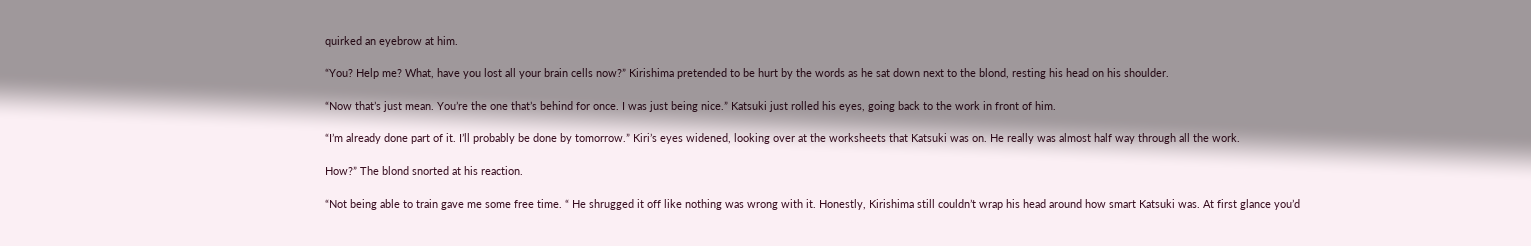quirked an eyebrow at him.

“You? Help me? What, have you lost all your brain cells now?” Kirishima pretended to be hurt by the words as he sat down next to the blond, resting his head on his shoulder.

“Now that’s just mean. You’re the one that’s behind for once. I was just being nice.” Katsuki just rolled his eyes, going back to the work in front of him.

“I’m already done part of it. I’ll probably be done by tomorrow.” Kiri’s eyes widened, looking over at the worksheets that Katsuki was on. He really was almost half way through all the work.

How?” The blond snorted at his reaction.

“Not being able to train gave me some free time. “ He shrugged it off like nothing was wrong with it. Honestly, Kirishima still couldn’t wrap his head around how smart Katsuki was. At first glance you’d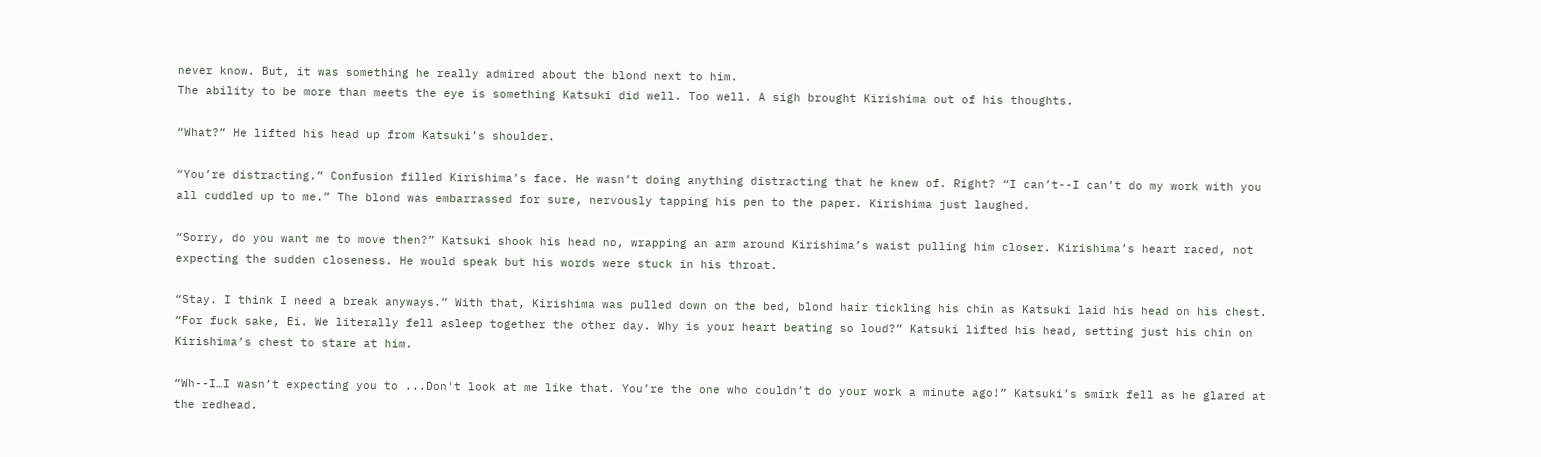never know. But, it was something he really admired about the blond next to him.
The ability to be more than meets the eye is something Katsuki did well. Too well. A sigh brought Kirishima out of his thoughts.

“What?” He lifted his head up from Katsuki’s shoulder.

“You’re distracting.” Confusion filled Kirishima’s face. He wasn’t doing anything distracting that he knew of. Right? “I can’t--I can’t do my work with you all cuddled up to me.” The blond was embarrassed for sure, nervously tapping his pen to the paper. Kirishima just laughed.

“Sorry, do you want me to move then?” Katsuki shook his head no, wrapping an arm around Kirishima’s waist pulling him closer. Kirishima’s heart raced, not expecting the sudden closeness. He would speak but his words were stuck in his throat.

“Stay. I think I need a break anyways.” With that, Kirishima was pulled down on the bed, blond hair tickling his chin as Katsuki laid his head on his chest. “For fuck sake, Ei. We literally fell asleep together the other day. Why is your heart beating so loud?” Katsuki lifted his head, setting just his chin on Kirishima’s chest to stare at him.

“Wh--I…I wasn’t expecting you to ...Don't look at me like that. You’re the one who couldn’t do your work a minute ago!” Katsuki’s smirk fell as he glared at the redhead.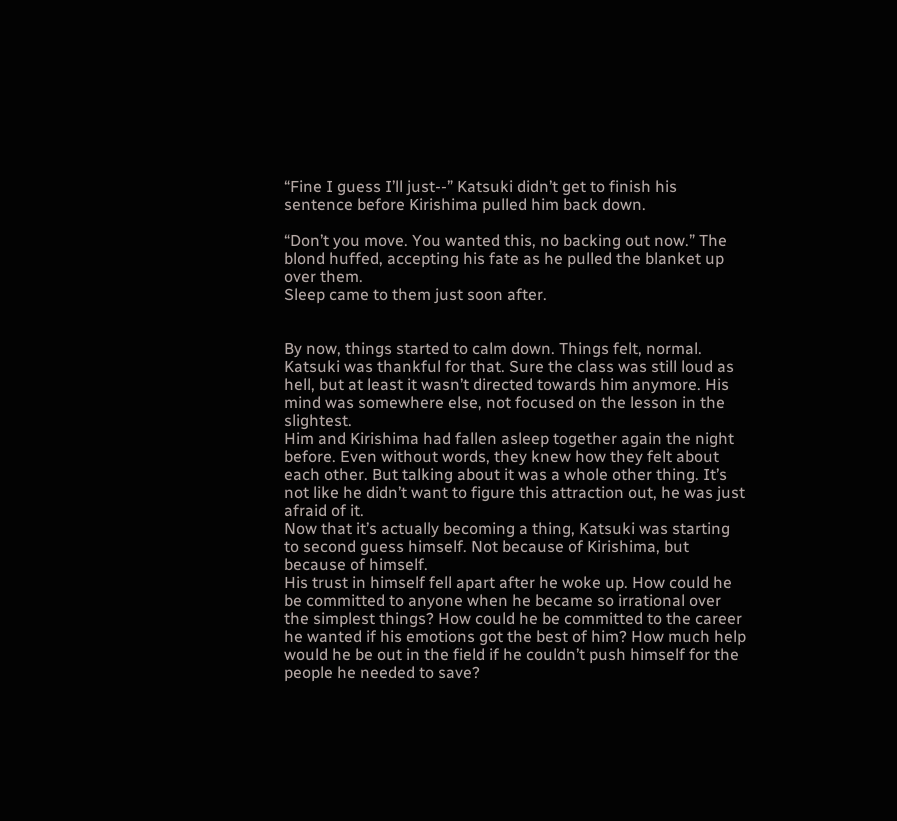“Fine I guess I’ll just--” Katsuki didn’t get to finish his sentence before Kirishima pulled him back down.

“Don’t you move. You wanted this, no backing out now.” The blond huffed, accepting his fate as he pulled the blanket up over them.
Sleep came to them just soon after.


By now, things started to calm down. Things felt, normal. Katsuki was thankful for that. Sure the class was still loud as hell, but at least it wasn’t directed towards him anymore. His mind was somewhere else, not focused on the lesson in the slightest.
Him and Kirishima had fallen asleep together again the night before. Even without words, they knew how they felt about each other. But talking about it was a whole other thing. It’s not like he didn’t want to figure this attraction out, he was just afraid of it.
Now that it’s actually becoming a thing, Katsuki was starting to second guess himself. Not because of Kirishima, but because of himself.
His trust in himself fell apart after he woke up. How could he be committed to anyone when he became so irrational over the simplest things? How could he be committed to the career he wanted if his emotions got the best of him? How much help would he be out in the field if he couldn’t push himself for the people he needed to save?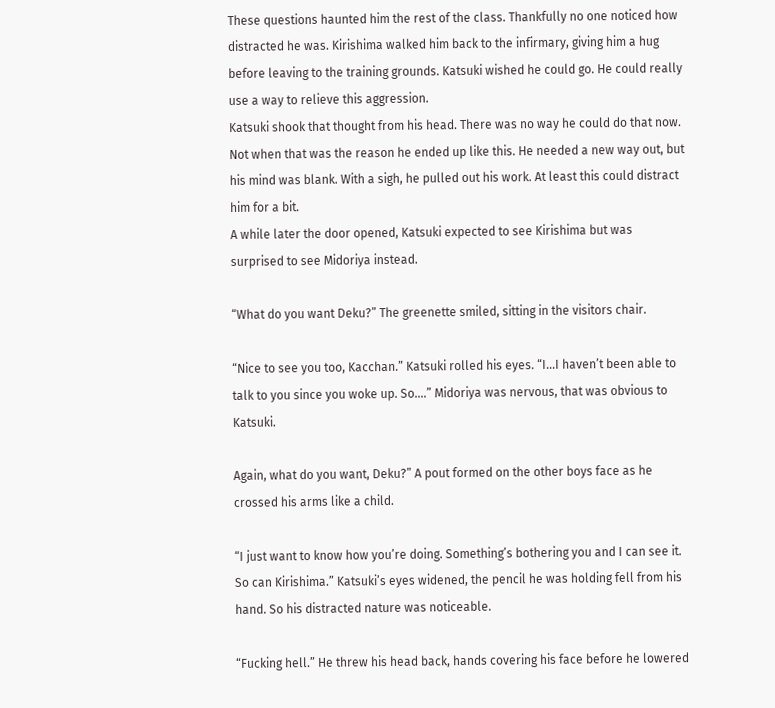These questions haunted him the rest of the class. Thankfully no one noticed how distracted he was. Kirishima walked him back to the infirmary, giving him a hug before leaving to the training grounds. Katsuki wished he could go. He could really use a way to relieve this aggression.
Katsuki shook that thought from his head. There was no way he could do that now. Not when that was the reason he ended up like this. He needed a new way out, but his mind was blank. With a sigh, he pulled out his work. At least this could distract him for a bit.
A while later the door opened, Katsuki expected to see Kirishima but was surprised to see Midoriya instead.

“What do you want Deku?” The greenette smiled, sitting in the visitors chair.

“Nice to see you too, Kacchan.” Katsuki rolled his eyes. “I...I haven’t been able to talk to you since you woke up. So….” Midoriya was nervous, that was obvious to Katsuki.

Again, what do you want, Deku?” A pout formed on the other boys face as he crossed his arms like a child.

“I just want to know how you’re doing. Something’s bothering you and I can see it. So can Kirishima.” Katsuki’s eyes widened, the pencil he was holding fell from his hand. So his distracted nature was noticeable.

“Fucking hell.” He threw his head back, hands covering his face before he lowered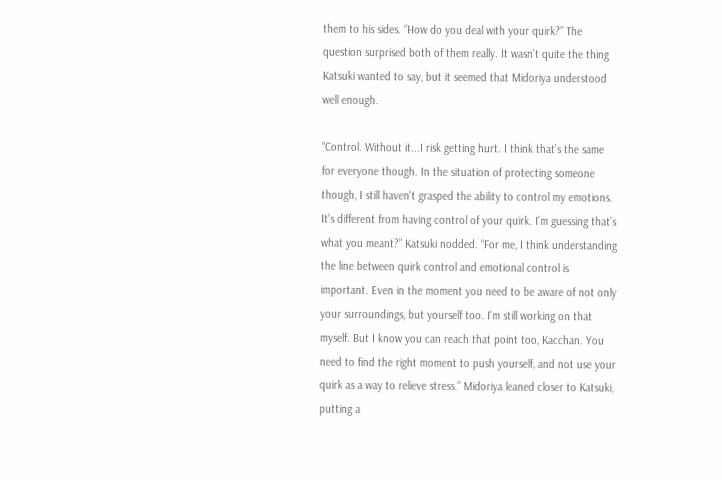them to his sides. “How do you deal with your quirk?” The question surprised both of them really. It wasn’t quite the thing Katsuki wanted to say, but it seemed that Midoriya understood well enough.

“Control. Without it...I risk getting hurt. I think that’s the same for everyone though. In the situation of protecting someone though, I still haven't grasped the ability to control my emotions. It’s different from having control of your quirk. I’m guessing that’s what you meant?” Katsuki nodded. “For me, I think understanding the line between quirk control and emotional control is important. Even in the moment you need to be aware of not only your surroundings, but yourself too. I’m still working on that myself. But I know you can reach that point too, Kacchan. You need to find the right moment to push yourself, and not use your quirk as a way to relieve stress.” Midoriya leaned closer to Katsuki, putting a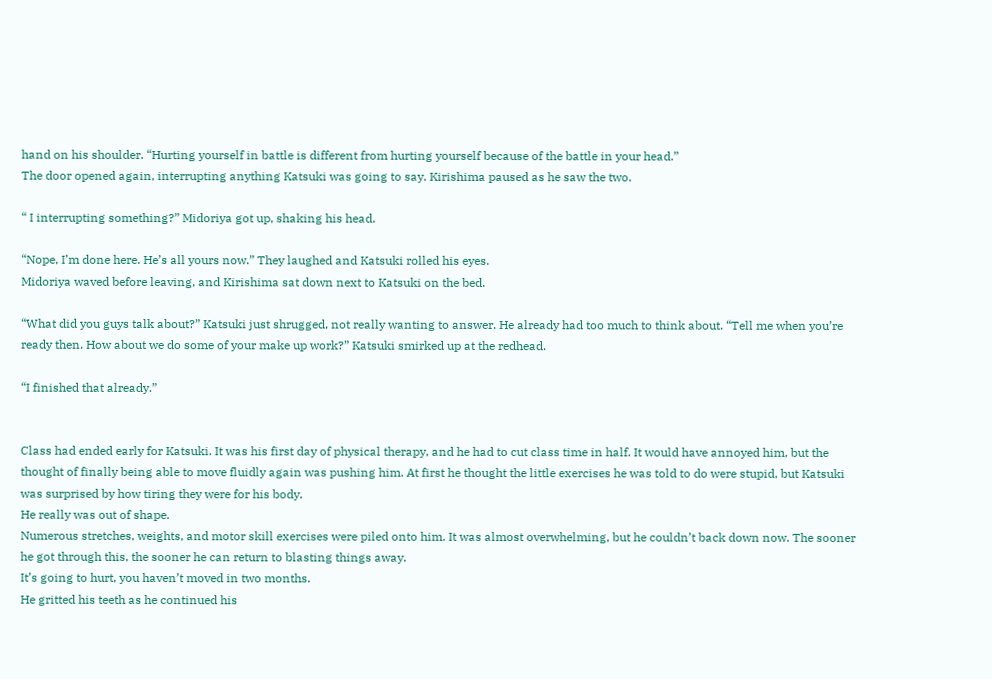hand on his shoulder. “Hurting yourself in battle is different from hurting yourself because of the battle in your head.”
The door opened again, interrupting anything Katsuki was going to say. Kirishima paused as he saw the two.

“ I interrupting something?” Midoriya got up, shaking his head.

“Nope, I’m done here. He’s all yours now.” They laughed and Katsuki rolled his eyes.
Midoriya waved before leaving, and Kirishima sat down next to Katsuki on the bed.

“What did you guys talk about?” Katsuki just shrugged, not really wanting to answer. He already had too much to think about. “Tell me when you’re ready then. How about we do some of your make up work?” Katsuki smirked up at the redhead.

“I finished that already.”


Class had ended early for Katsuki. It was his first day of physical therapy, and he had to cut class time in half. It would have annoyed him, but the thought of finally being able to move fluidly again was pushing him. At first he thought the little exercises he was told to do were stupid, but Katsuki was surprised by how tiring they were for his body.
He really was out of shape.
Numerous stretches, weights, and motor skill exercises were piled onto him. It was almost overwhelming, but he couldn’t back down now. The sooner he got through this, the sooner he can return to blasting things away.
It’s going to hurt, you haven’t moved in two months.
He gritted his teeth as he continued his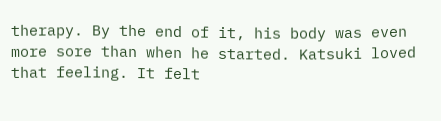therapy. By the end of it, his body was even more sore than when he started. Katsuki loved that feeling. It felt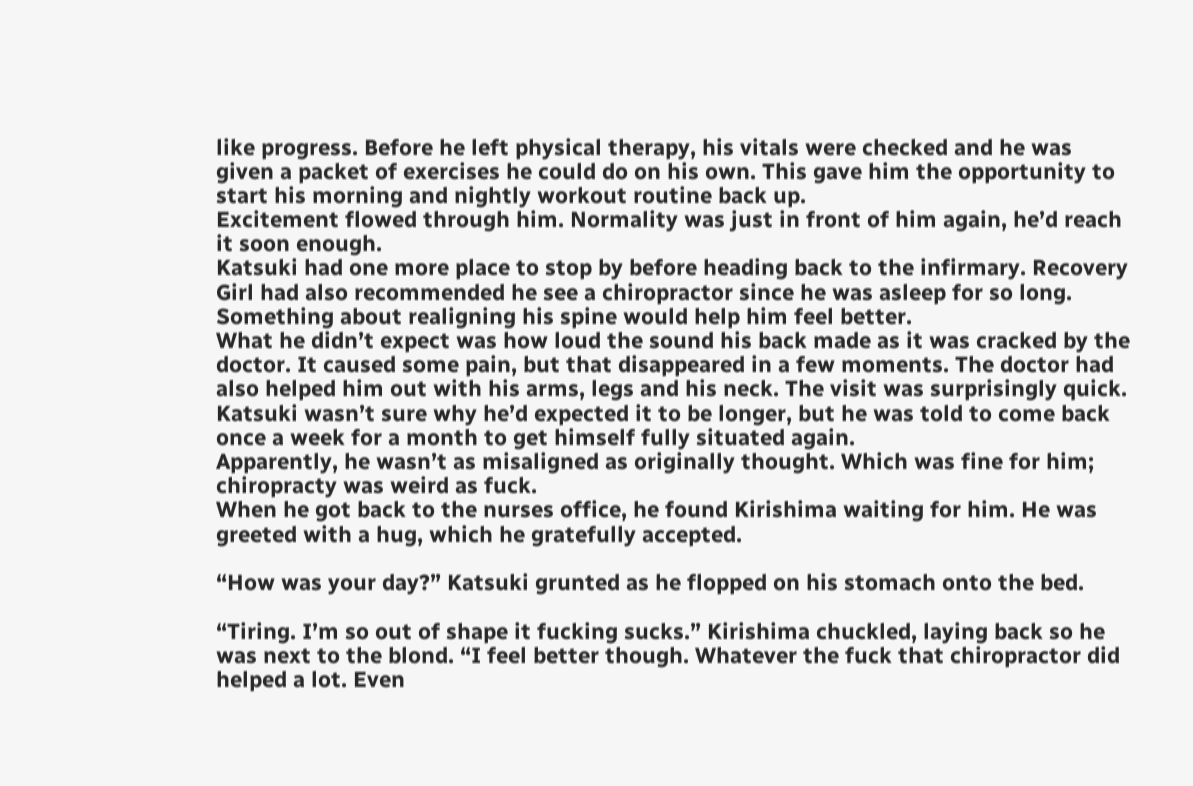like progress. Before he left physical therapy, his vitals were checked and he was given a packet of exercises he could do on his own. This gave him the opportunity to start his morning and nightly workout routine back up.
Excitement flowed through him. Normality was just in front of him again, he’d reach it soon enough.
Katsuki had one more place to stop by before heading back to the infirmary. Recovery Girl had also recommended he see a chiropractor since he was asleep for so long. Something about realigning his spine would help him feel better.
What he didn’t expect was how loud the sound his back made as it was cracked by the doctor. It caused some pain, but that disappeared in a few moments. The doctor had also helped him out with his arms, legs and his neck. The visit was surprisingly quick. Katsuki wasn’t sure why he’d expected it to be longer, but he was told to come back once a week for a month to get himself fully situated again.
Apparently, he wasn’t as misaligned as originally thought. Which was fine for him; chiropracty was weird as fuck.
When he got back to the nurses office, he found Kirishima waiting for him. He was greeted with a hug, which he gratefully accepted.

“How was your day?” Katsuki grunted as he flopped on his stomach onto the bed.

“Tiring. I’m so out of shape it fucking sucks.” Kirishima chuckled, laying back so he was next to the blond. “I feel better though. Whatever the fuck that chiropractor did helped a lot. Even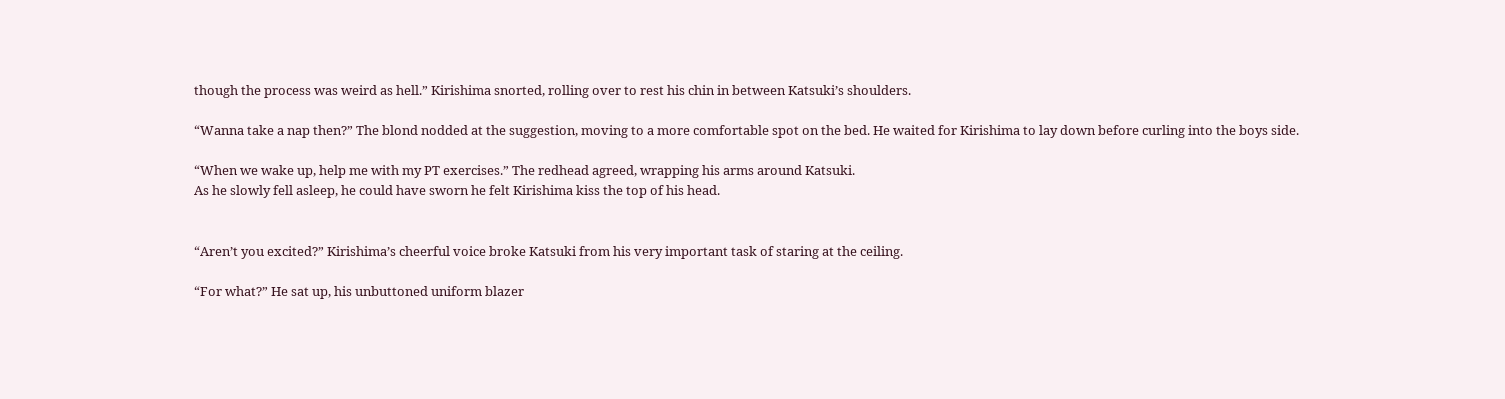though the process was weird as hell.” Kirishima snorted, rolling over to rest his chin in between Katsuki’s shoulders.

“Wanna take a nap then?” The blond nodded at the suggestion, moving to a more comfortable spot on the bed. He waited for Kirishima to lay down before curling into the boys side.

“When we wake up, help me with my PT exercises.” The redhead agreed, wrapping his arms around Katsuki.
As he slowly fell asleep, he could have sworn he felt Kirishima kiss the top of his head.


“Aren’t you excited?” Kirishima’s cheerful voice broke Katsuki from his very important task of staring at the ceiling.

“For what?” He sat up, his unbuttoned uniform blazer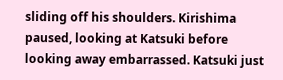sliding off his shoulders. Kirishima paused, looking at Katsuki before looking away embarrassed. Katsuki just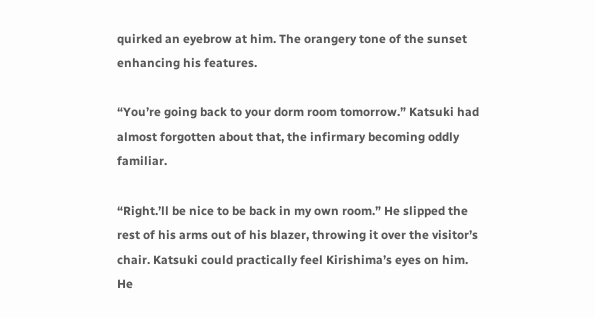quirked an eyebrow at him. The orangery tone of the sunset enhancing his features.

“You’re going back to your dorm room tomorrow.” Katsuki had almost forgotten about that, the infirmary becoming oddly familiar.

“Right.’ll be nice to be back in my own room.” He slipped the rest of his arms out of his blazer, throwing it over the visitor’s chair. Katsuki could practically feel Kirishima’s eyes on him. He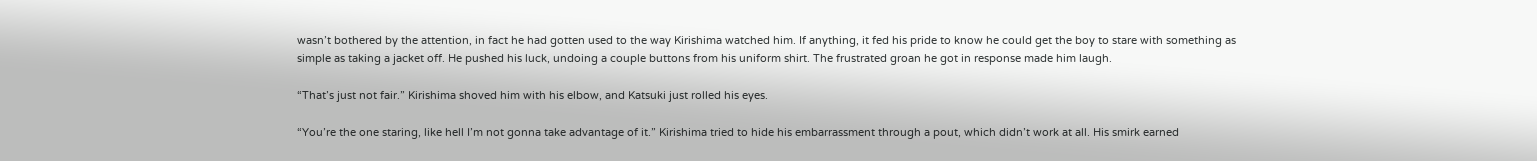wasn’t bothered by the attention, in fact he had gotten used to the way Kirishima watched him. If anything, it fed his pride to know he could get the boy to stare with something as simple as taking a jacket off. He pushed his luck, undoing a couple buttons from his uniform shirt. The frustrated groan he got in response made him laugh.

“That’s just not fair.” Kirishima shoved him with his elbow, and Katsuki just rolled his eyes.

“You’re the one staring, like hell I’m not gonna take advantage of it.” Kirishima tried to hide his embarrassment through a pout, which didn’t work at all. His smirk earned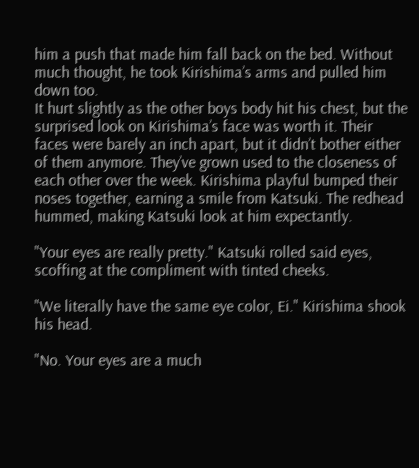him a push that made him fall back on the bed. Without much thought, he took Kirishima’s arms and pulled him down too.
It hurt slightly as the other boys body hit his chest, but the surprised look on Kirishima’s face was worth it. Their faces were barely an inch apart, but it didn’t bother either of them anymore. They’ve grown used to the closeness of each other over the week. Kirishima playful bumped their noses together, earning a smile from Katsuki. The redhead hummed, making Katsuki look at him expectantly.

"Your eyes are really pretty." Katsuki rolled said eyes, scoffing at the compliment with tinted cheeks.

"We literally have the same eye color, Ei." Kirishima shook his head.

"No. Your eyes are a much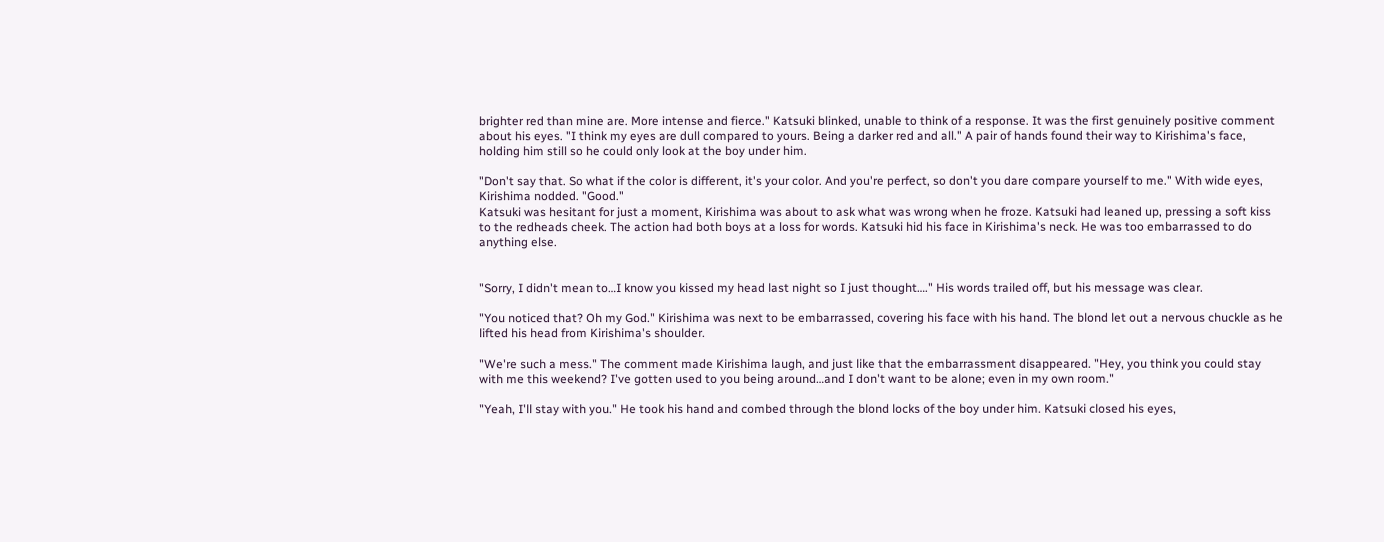brighter red than mine are. More intense and fierce." Katsuki blinked, unable to think of a response. It was the first genuinely positive comment about his eyes. "I think my eyes are dull compared to yours. Being a darker red and all." A pair of hands found their way to Kirishima's face, holding him still so he could only look at the boy under him.

"Don't say that. So what if the color is different, it's your color. And you're perfect, so don't you dare compare yourself to me." With wide eyes, Kirishima nodded. "Good."
Katsuki was hesitant for just a moment, Kirishima was about to ask what was wrong when he froze. Katsuki had leaned up, pressing a soft kiss to the redheads cheek. The action had both boys at a loss for words. Katsuki hid his face in Kirishima's neck. He was too embarrassed to do anything else.


"Sorry, I didn't mean to…I know you kissed my head last night so I just thought…." His words trailed off, but his message was clear.

"You noticed that? Oh my God." Kirishima was next to be embarrassed, covering his face with his hand. The blond let out a nervous chuckle as he lifted his head from Kirishima's shoulder.

"We're such a mess." The comment made Kirishima laugh, and just like that the embarrassment disappeared. "Hey, you think you could stay with me this weekend? I've gotten used to you being around…and I don't want to be alone; even in my own room."

"Yeah, I'll stay with you." He took his hand and combed through the blond locks of the boy under him. Katsuki closed his eyes,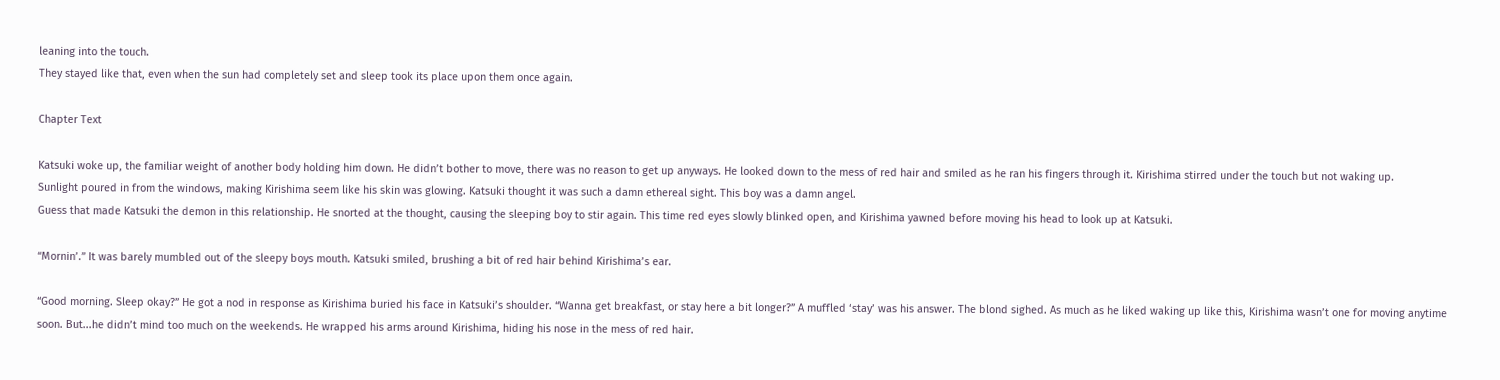leaning into the touch.
They stayed like that, even when the sun had completely set and sleep took its place upon them once again.

Chapter Text

Katsuki woke up, the familiar weight of another body holding him down. He didn’t bother to move, there was no reason to get up anyways. He looked down to the mess of red hair and smiled as he ran his fingers through it. Kirishima stirred under the touch but not waking up.
Sunlight poured in from the windows, making Kirishima seem like his skin was glowing. Katsuki thought it was such a damn ethereal sight. This boy was a damn angel.
Guess that made Katsuki the demon in this relationship. He snorted at the thought, causing the sleeping boy to stir again. This time red eyes slowly blinked open, and Kirishima yawned before moving his head to look up at Katsuki.

“Mornin’.” It was barely mumbled out of the sleepy boys mouth. Katsuki smiled, brushing a bit of red hair behind Kirishima’s ear.

“Good morning. Sleep okay?” He got a nod in response as Kirishima buried his face in Katsuki’s shoulder. “Wanna get breakfast, or stay here a bit longer?” A muffled ‘stay’ was his answer. The blond sighed. As much as he liked waking up like this, Kirishima wasn’t one for moving anytime soon. But...he didn’t mind too much on the weekends. He wrapped his arms around Kirishima, hiding his nose in the mess of red hair.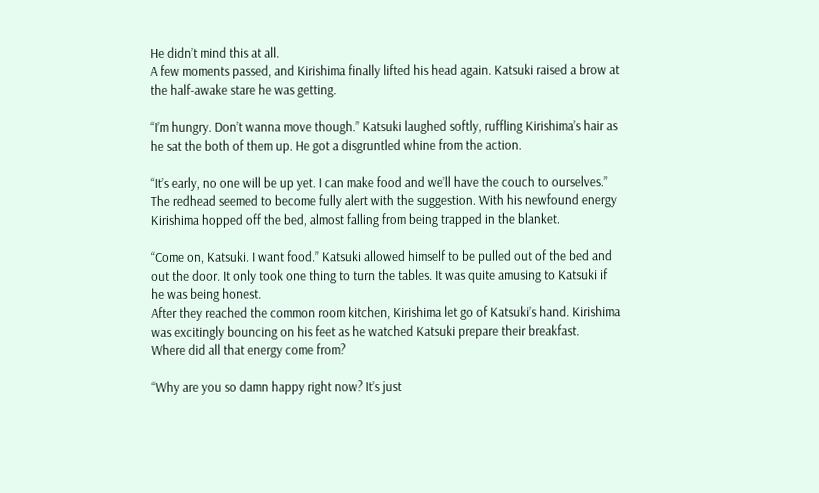He didn’t mind this at all.
A few moments passed, and Kirishima finally lifted his head again. Katsuki raised a brow at the half-awake stare he was getting.

“I’m hungry. Don’t wanna move though.” Katsuki laughed softly, ruffling Kirishima’s hair as he sat the both of them up. He got a disgruntled whine from the action.

“It’s early, no one will be up yet. I can make food and we’ll have the couch to ourselves.” The redhead seemed to become fully alert with the suggestion. With his newfound energy Kirishima hopped off the bed, almost falling from being trapped in the blanket.

“Come on, Katsuki. I want food.” Katsuki allowed himself to be pulled out of the bed and out the door. It only took one thing to turn the tables. It was quite amusing to Katsuki if he was being honest.
After they reached the common room kitchen, Kirishima let go of Katsuki’s hand. Kirishima was excitingly bouncing on his feet as he watched Katsuki prepare their breakfast.
Where did all that energy come from?

“Why are you so damn happy right now? It’s just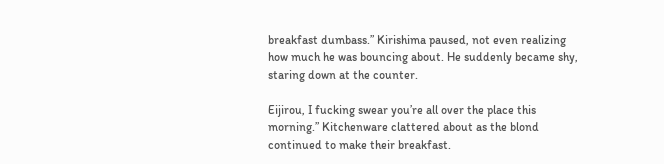breakfast dumbass.” Kirishima paused, not even realizing how much he was bouncing about. He suddenly became shy, staring down at the counter.

Eijirou, I fucking swear you’re all over the place this morning.” Kitchenware clattered about as the blond continued to make their breakfast.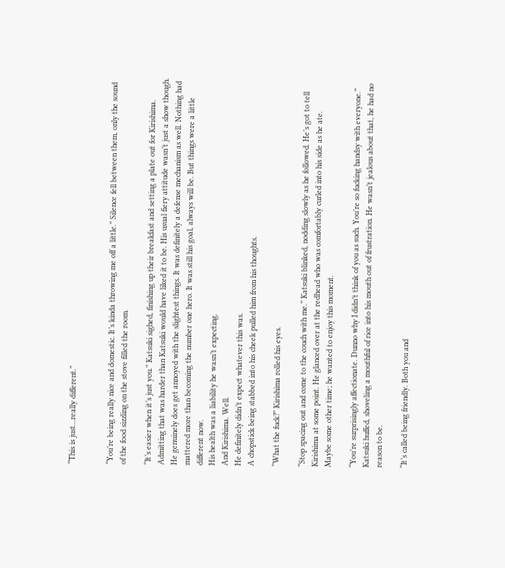“This is just...really different.”


“You’re being really nice and domestic. It’s kinda throwing me off a little.” Silence fell between them, only the sound of the food sizzling on the stove filled the room.

“It’s easier when it’s just you.” Katsuki sighed, finishing up their breakfast and setting a plate out for Kirishima.
Admitting that was harder than Katsuki would have liked it to be. His usual fiery attitude wasn’t just a show though. He genuinely does get annoyed with the slightest things. It was definitely a defense mechanism as well. Nothing had mattered more than becoming the number one hero. It was still his goal, always will be. But things were a little different now.
His health was a liability he wasn’t expecting.
And Kirishima. Well.
He definitely didn’t expect whatever this was.
A chopstick being stabbed into his cheek pulled him from his thoughts.

“What the fuck?” Kirishima rolled his eyes.

“Stop spacing out and come to the couch with me.” Katsuki blinked, nodding slowly as he followed. He’s got to tell Kirishima at some point. He glanced over at the redhead who was comfortably curled into his side as he ate.
Maybe some other time; he wanted to enjoy this moment.

“You’re surprisingly affectionate. Dunno why I didn’t think of you as such. You’re so fucking handsy with everyone.” Katsuki huffed, shoveling a mouthful of rice into his mouth out of frustration. He wasn’t jealous about that, he had no reason to be.

“It’s called being friendly. Both you and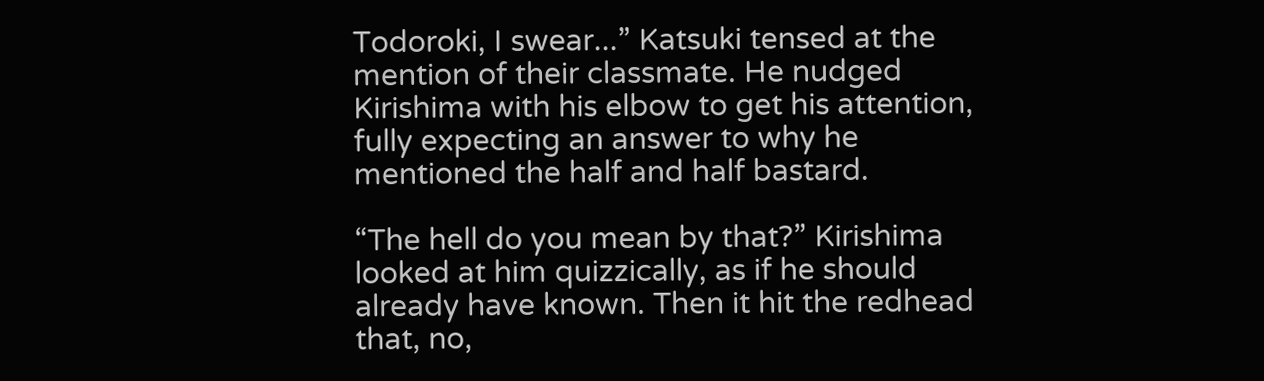Todoroki, I swear...” Katsuki tensed at the mention of their classmate. He nudged Kirishima with his elbow to get his attention, fully expecting an answer to why he mentioned the half and half bastard.

“The hell do you mean by that?” Kirishima looked at him quizzically, as if he should already have known. Then it hit the redhead that, no,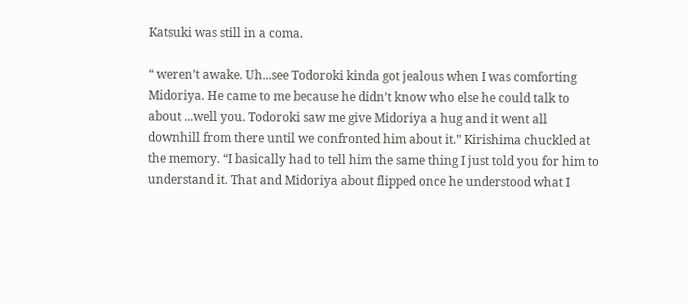Katsuki was still in a coma.

“ weren’t awake. Uh...see Todoroki kinda got jealous when I was comforting Midoriya. He came to me because he didn’t know who else he could talk to about ...well you. Todoroki saw me give Midoriya a hug and it went all downhill from there until we confronted him about it.” Kirishima chuckled at the memory. “I basically had to tell him the same thing I just told you for him to understand it. That and Midoriya about flipped once he understood what I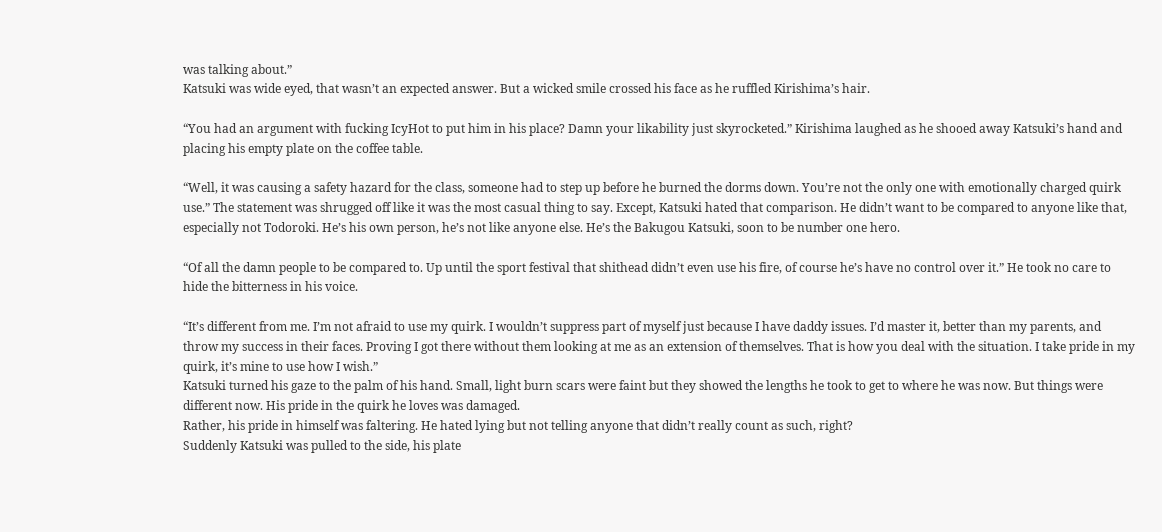was talking about.”
Katsuki was wide eyed, that wasn’t an expected answer. But a wicked smile crossed his face as he ruffled Kirishima’s hair.

“You had an argument with fucking IcyHot to put him in his place? Damn your likability just skyrocketed.” Kirishima laughed as he shooed away Katsuki’s hand and placing his empty plate on the coffee table.

“Well, it was causing a safety hazard for the class, someone had to step up before he burned the dorms down. You’re not the only one with emotionally charged quirk use.” The statement was shrugged off like it was the most casual thing to say. Except, Katsuki hated that comparison. He didn’t want to be compared to anyone like that, especially not Todoroki. He’s his own person, he’s not like anyone else. He’s the Bakugou Katsuki, soon to be number one hero.

“Of all the damn people to be compared to. Up until the sport festival that shithead didn’t even use his fire, of course he’s have no control over it.” He took no care to hide the bitterness in his voice.

“It’s different from me. I’m not afraid to use my quirk. I wouldn’t suppress part of myself just because I have daddy issues. I’d master it, better than my parents, and throw my success in their faces. Proving I got there without them looking at me as an extension of themselves. That is how you deal with the situation. I take pride in my quirk, it’s mine to use how I wish.”
Katsuki turned his gaze to the palm of his hand. Small, light burn scars were faint but they showed the lengths he took to get to where he was now. But things were different now. His pride in the quirk he loves was damaged.
Rather, his pride in himself was faltering. He hated lying but not telling anyone that didn’t really count as such, right?
Suddenly Katsuki was pulled to the side, his plate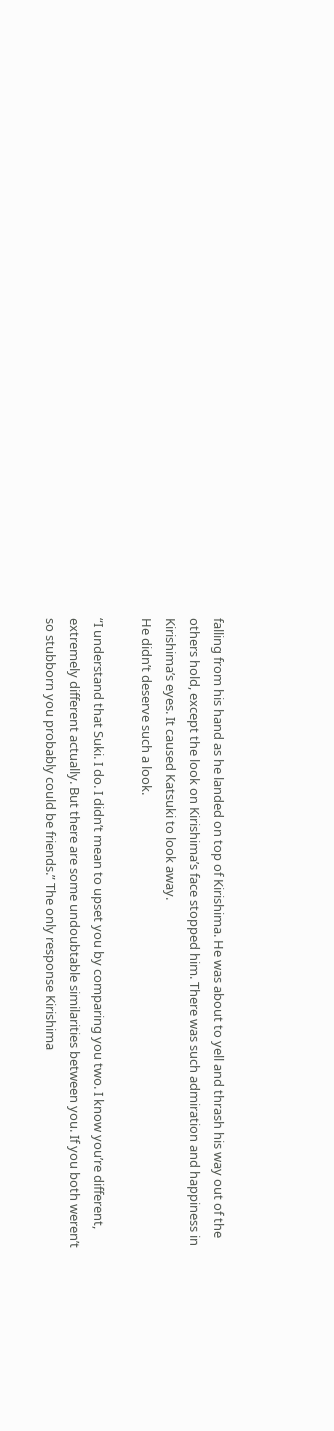falling from his hand as he landed on top of Kirishima. He was about to yell and thrash his way out of the others hold, except the look on Kirishima’s face stopped him. There was such admiration and happiness in Kirishima’s eyes. It caused Katsuki to look away.
He didn’t deserve such a look.

“I understand that Suki. I do. I didn’t mean to upset you by comparing you two. I know you’re different, extremely different actually. But there are some undoubtable similarities between you. If you both weren’t so stubborn you probably could be friends.” The only response Kirishima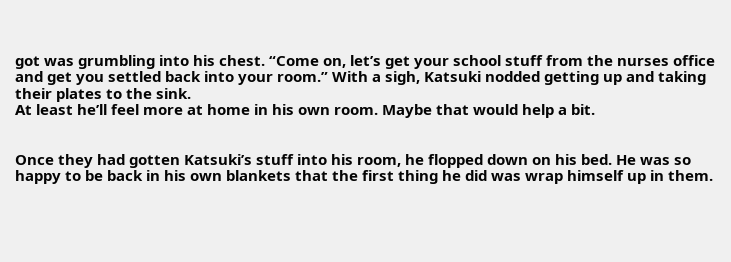got was grumbling into his chest. “Come on, let’s get your school stuff from the nurses office and get you settled back into your room.” With a sigh, Katsuki nodded getting up and taking their plates to the sink.
At least he’ll feel more at home in his own room. Maybe that would help a bit.


Once they had gotten Katsuki’s stuff into his room, he flopped down on his bed. He was so happy to be back in his own blankets that the first thing he did was wrap himself up in them.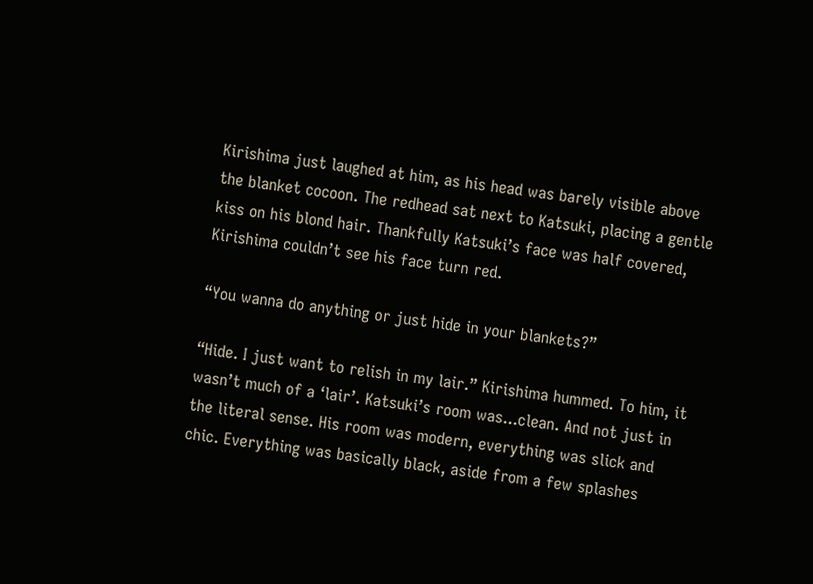Kirishima just laughed at him, as his head was barely visible above the blanket cocoon. The redhead sat next to Katsuki, placing a gentle kiss on his blond hair. Thankfully Katsuki’s face was half covered, Kirishima couldn’t see his face turn red.

“You wanna do anything or just hide in your blankets?”

“Hide. I just want to relish in my lair.” Kirishima hummed. To him, it wasn’t much of a ‘lair’. Katsuki’s room was...clean. And not just in the literal sense. His room was modern, everything was slick and chic. Everything was basically black, aside from a few splashes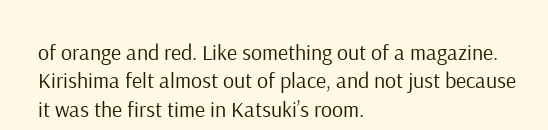of orange and red. Like something out of a magazine.
Kirishima felt almost out of place, and not just because it was the first time in Katsuki’s room.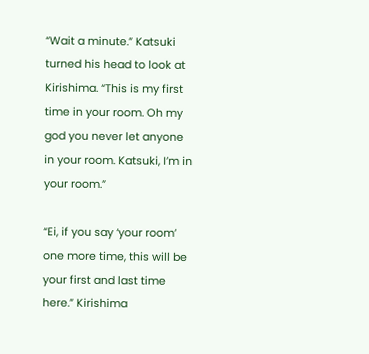“Wait a minute.” Katsuki turned his head to look at Kirishima. “This is my first time in your room. Oh my god you never let anyone in your room. Katsuki, I’m in your room.”

“Ei, if you say ‘your room’ one more time, this will be your first and last time here.” Kirishima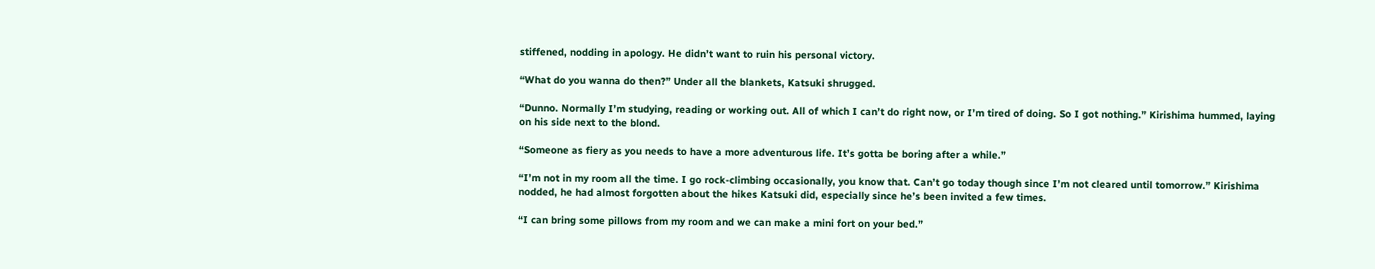stiffened, nodding in apology. He didn’t want to ruin his personal victory.

“What do you wanna do then?” Under all the blankets, Katsuki shrugged.

“Dunno. Normally I’m studying, reading or working out. All of which I can’t do right now, or I’m tired of doing. So I got nothing.” Kirishima hummed, laying on his side next to the blond.

“Someone as fiery as you needs to have a more adventurous life. It’s gotta be boring after a while.”

“I’m not in my room all the time. I go rock-climbing occasionally, you know that. Can’t go today though since I’m not cleared until tomorrow.” Kirishima nodded, he had almost forgotten about the hikes Katsuki did, especially since he’s been invited a few times.

“I can bring some pillows from my room and we can make a mini fort on your bed.”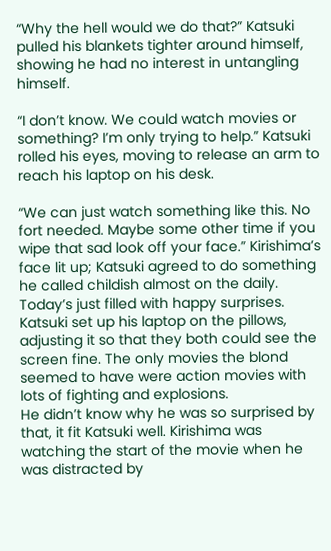“Why the hell would we do that?” Katsuki pulled his blankets tighter around himself, showing he had no interest in untangling himself.

“I don’t know. We could watch movies or something? I’m only trying to help.” Katsuki rolled his eyes, moving to release an arm to reach his laptop on his desk.

“We can just watch something like this. No fort needed. Maybe some other time if you wipe that sad look off your face.” Kirishima’s face lit up; Katsuki agreed to do something he called childish almost on the daily. Today’s just filled with happy surprises. Katsuki set up his laptop on the pillows, adjusting it so that they both could see the screen fine. The only movies the blond seemed to have were action movies with lots of fighting and explosions.
He didn’t know why he was so surprised by that, it fit Katsuki well. Kirishima was watching the start of the movie when he was distracted by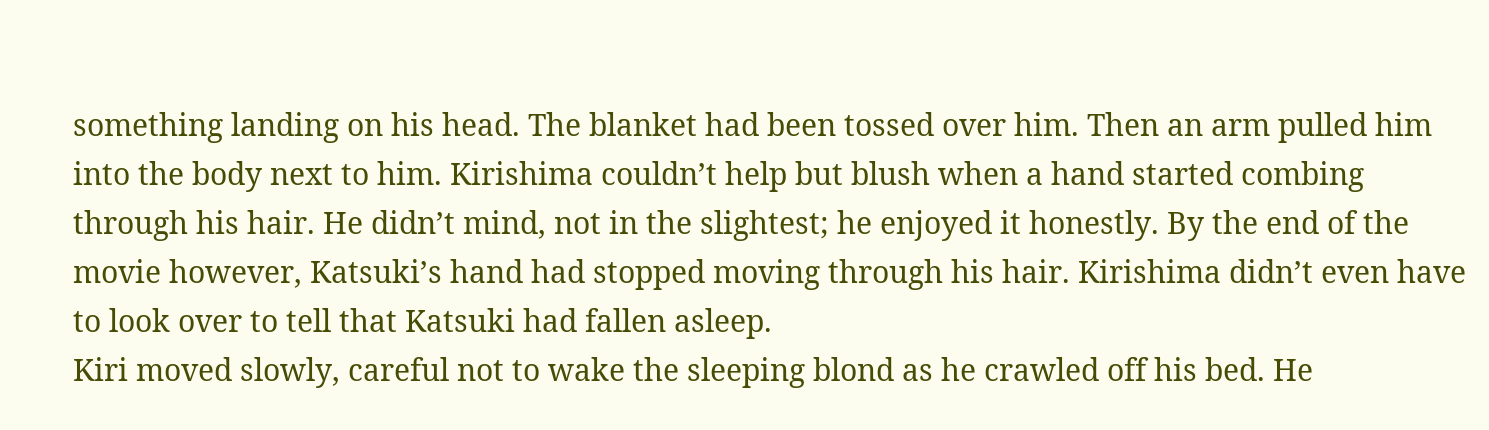something landing on his head. The blanket had been tossed over him. Then an arm pulled him into the body next to him. Kirishima couldn’t help but blush when a hand started combing through his hair. He didn’t mind, not in the slightest; he enjoyed it honestly. By the end of the movie however, Katsuki’s hand had stopped moving through his hair. Kirishima didn’t even have to look over to tell that Katsuki had fallen asleep.
Kiri moved slowly, careful not to wake the sleeping blond as he crawled off his bed. He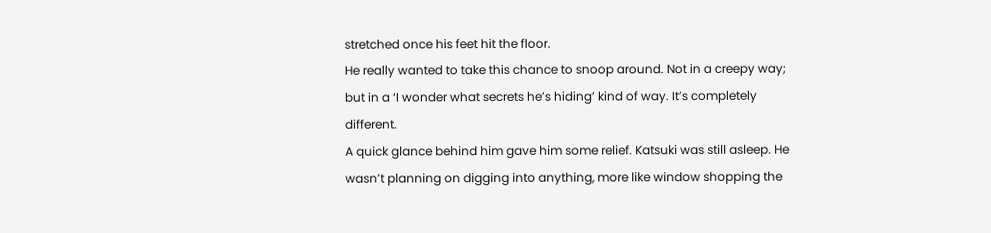stretched once his feet hit the floor.
He really wanted to take this chance to snoop around. Not in a creepy way; but in a ‘I wonder what secrets he’s hiding’ kind of way. It’s completely different.
A quick glance behind him gave him some relief. Katsuki was still asleep. He wasn’t planning on digging into anything, more like window shopping the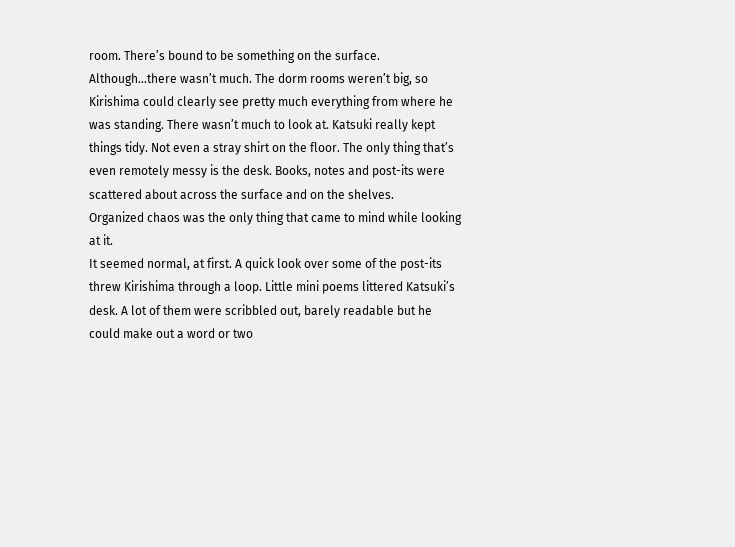room. There’s bound to be something on the surface.
Although...there wasn’t much. The dorm rooms weren’t big, so Kirishima could clearly see pretty much everything from where he was standing. There wasn’t much to look at. Katsuki really kept things tidy. Not even a stray shirt on the floor. The only thing that’s even remotely messy is the desk. Books, notes and post-its were scattered about across the surface and on the shelves.
Organized chaos was the only thing that came to mind while looking at it.
It seemed normal, at first. A quick look over some of the post-its threw Kirishima through a loop. Little mini poems littered Katsuki’s desk. A lot of them were scribbled out, barely readable but he could make out a word or two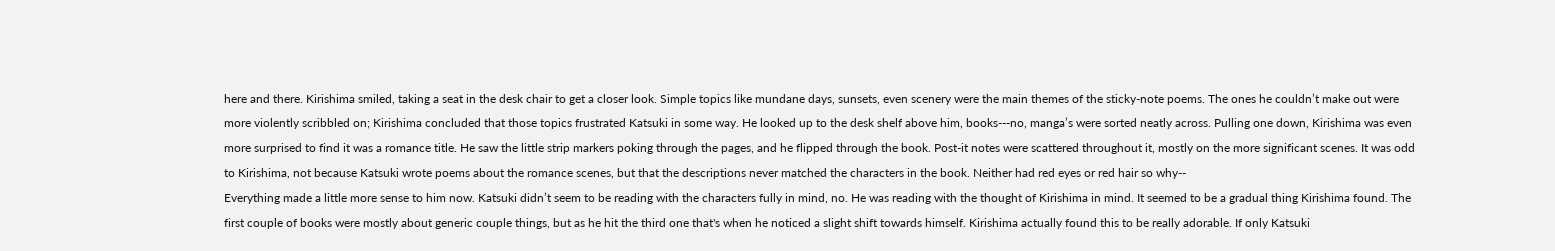here and there. Kirishima smiled, taking a seat in the desk chair to get a closer look. Simple topics like mundane days, sunsets, even scenery were the main themes of the sticky-note poems. The ones he couldn’t make out were more violently scribbled on; Kirishima concluded that those topics frustrated Katsuki in some way. He looked up to the desk shelf above him, books---no, manga’s were sorted neatly across. Pulling one down, Kirishima was even more surprised to find it was a romance title. He saw the little strip markers poking through the pages, and he flipped through the book. Post-it notes were scattered throughout it, mostly on the more significant scenes. It was odd to Kirishima, not because Katsuki wrote poems about the romance scenes, but that the descriptions never matched the characters in the book. Neither had red eyes or red hair so why--
Everything made a little more sense to him now. Katsuki didn’t seem to be reading with the characters fully in mind, no. He was reading with the thought of Kirishima in mind. It seemed to be a gradual thing Kirishima found. The first couple of books were mostly about generic couple things, but as he hit the third one that's when he noticed a slight shift towards himself. Kirishima actually found this to be really adorable. If only Katsuki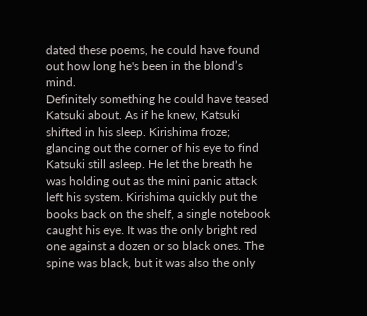dated these poems, he could have found out how long he's been in the blond’s mind.
Definitely something he could have teased Katsuki about. As if he knew, Katsuki shifted in his sleep. Kirishima froze; glancing out the corner of his eye to find Katsuki still asleep. He let the breath he was holding out as the mini panic attack left his system. Kirishima quickly put the books back on the shelf, a single notebook caught his eye. It was the only bright red one against a dozen or so black ones. The spine was black, but it was also the only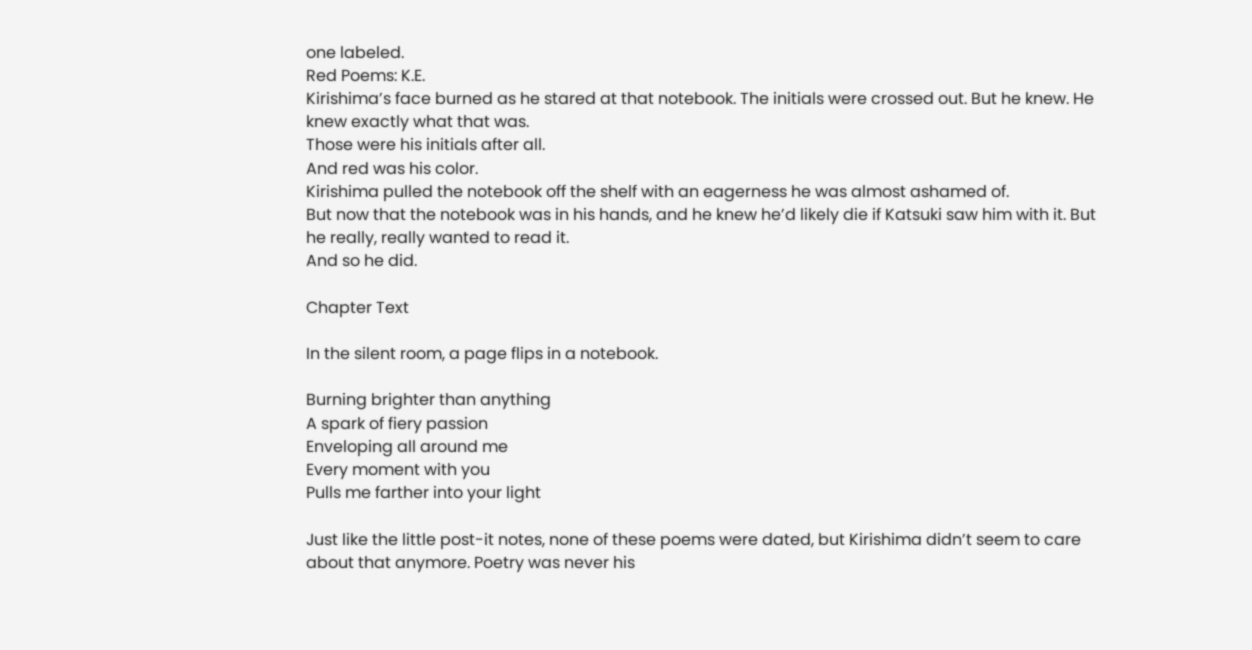one labeled.
Red Poems: K.E.
Kirishima’s face burned as he stared at that notebook. The initials were crossed out. But he knew. He knew exactly what that was.
Those were his initials after all.
And red was his color.
Kirishima pulled the notebook off the shelf with an eagerness he was almost ashamed of.
But now that the notebook was in his hands, and he knew he’d likely die if Katsuki saw him with it. But he really, really wanted to read it.
And so he did.

Chapter Text

In the silent room, a page flips in a notebook.

Burning brighter than anything
A spark of fiery passion
Enveloping all around me
Every moment with you
Pulls me farther into your light

Just like the little post-it notes, none of these poems were dated, but Kirishima didn’t seem to care about that anymore. Poetry was never his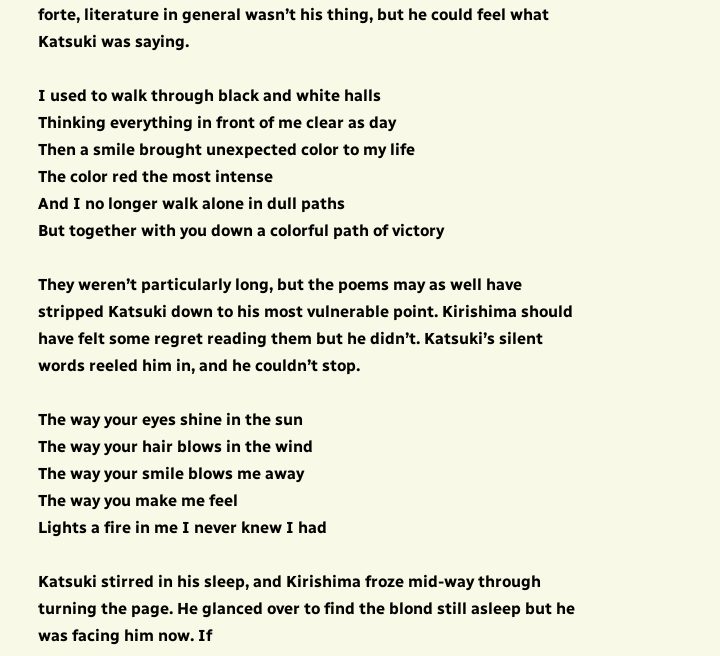forte, literature in general wasn’t his thing, but he could feel what Katsuki was saying.

I used to walk through black and white halls
Thinking everything in front of me clear as day
Then a smile brought unexpected color to my life
The color red the most intense
And I no longer walk alone in dull paths
But together with you down a colorful path of victory

They weren’t particularly long, but the poems may as well have stripped Katsuki down to his most vulnerable point. Kirishima should have felt some regret reading them but he didn’t. Katsuki’s silent words reeled him in, and he couldn’t stop.

The way your eyes shine in the sun
The way your hair blows in the wind
The way your smile blows me away
The way you make me feel
Lights a fire in me I never knew I had

Katsuki stirred in his sleep, and Kirishima froze mid-way through turning the page. He glanced over to find the blond still asleep but he was facing him now. If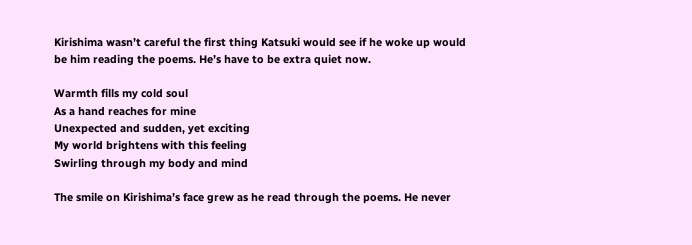Kirishima wasn’t careful the first thing Katsuki would see if he woke up would be him reading the poems. He’s have to be extra quiet now.

Warmth fills my cold soul
As a hand reaches for mine
Unexpected and sudden, yet exciting
My world brightens with this feeling
Swirling through my body and mind

The smile on Kirishima’s face grew as he read through the poems. He never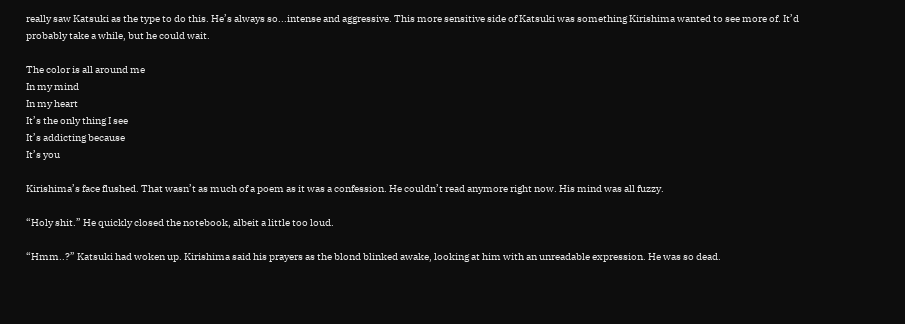really saw Katsuki as the type to do this. He’s always so...intense and aggressive. This more sensitive side of Katsuki was something Kirishima wanted to see more of. It’d probably take a while, but he could wait.

The color is all around me
In my mind
In my heart
It’s the only thing I see
It’s addicting because
It’s you

Kirishima’s face flushed. That wasn’t as much of a poem as it was a confession. He couldn’t read anymore right now. His mind was all fuzzy.

“Holy shit.” He quickly closed the notebook, albeit a little too loud.

“Hmm..?” Katsuki had woken up. Kirishima said his prayers as the blond blinked awake, looking at him with an unreadable expression. He was so dead.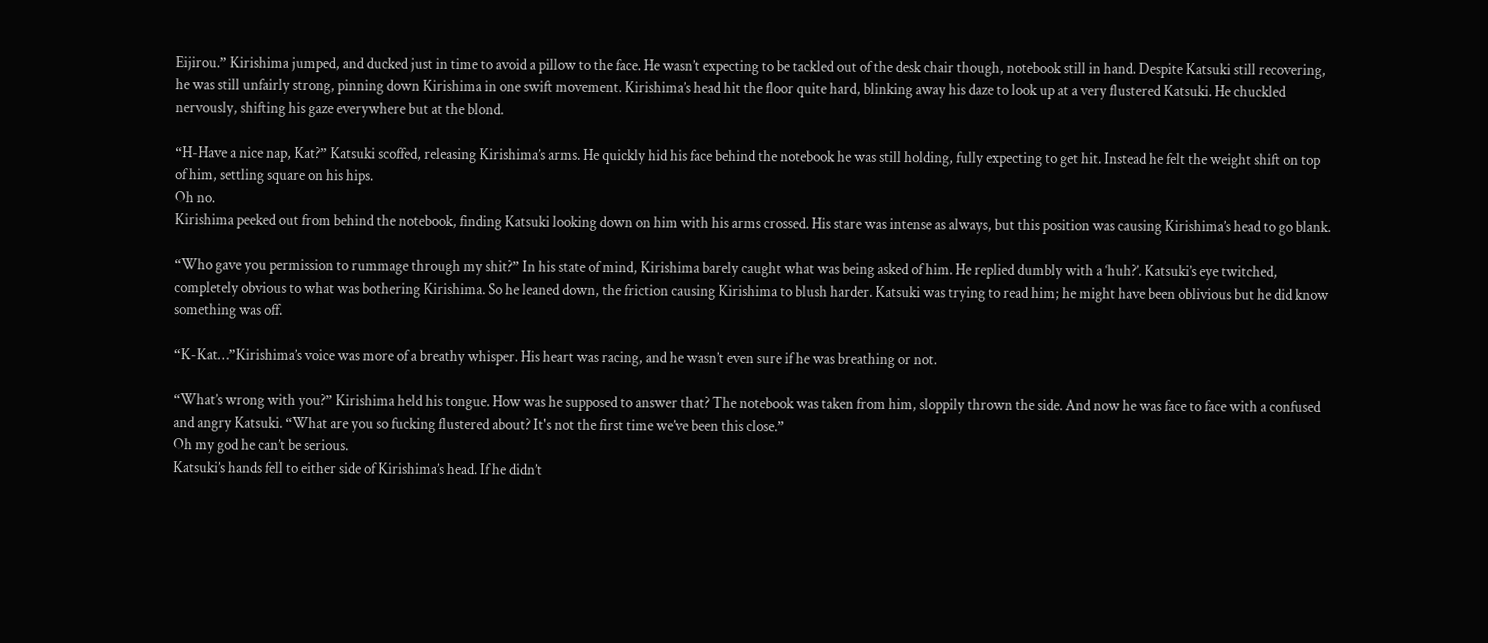Eijirou.” Kirishima jumped, and ducked just in time to avoid a pillow to the face. He wasn’t expecting to be tackled out of the desk chair though, notebook still in hand. Despite Katsuki still recovering, he was still unfairly strong, pinning down Kirishima in one swift movement. Kirishima’s head hit the floor quite hard, blinking away his daze to look up at a very flustered Katsuki. He chuckled nervously, shifting his gaze everywhere but at the blond.

“H-Have a nice nap, Kat?” Katsuki scoffed, releasing Kirishima’s arms. He quickly hid his face behind the notebook he was still holding, fully expecting to get hit. Instead he felt the weight shift on top of him, settling square on his hips.
Oh no.
Kirishima peeked out from behind the notebook, finding Katsuki looking down on him with his arms crossed. His stare was intense as always, but this position was causing Kirishima’s head to go blank.

“Who gave you permission to rummage through my shit?” In his state of mind, Kirishima barely caught what was being asked of him. He replied dumbly with a ‘huh?’. Katsuki’s eye twitched, completely obvious to what was bothering Kirishima. So he leaned down, the friction causing Kirishima to blush harder. Katsuki was trying to read him; he might have been oblivious but he did know something was off.

“K-Kat…”Kirishima’s voice was more of a breathy whisper. His heart was racing, and he wasn’t even sure if he was breathing or not.

“What’s wrong with you?” Kirishima held his tongue. How was he supposed to answer that? The notebook was taken from him, sloppily thrown the side. And now he was face to face with a confused and angry Katsuki. “What are you so fucking flustered about? It's not the first time we’ve been this close.”
Oh my god he can’t be serious.
Katsuki’s hands fell to either side of Kirishima’s head. If he didn’t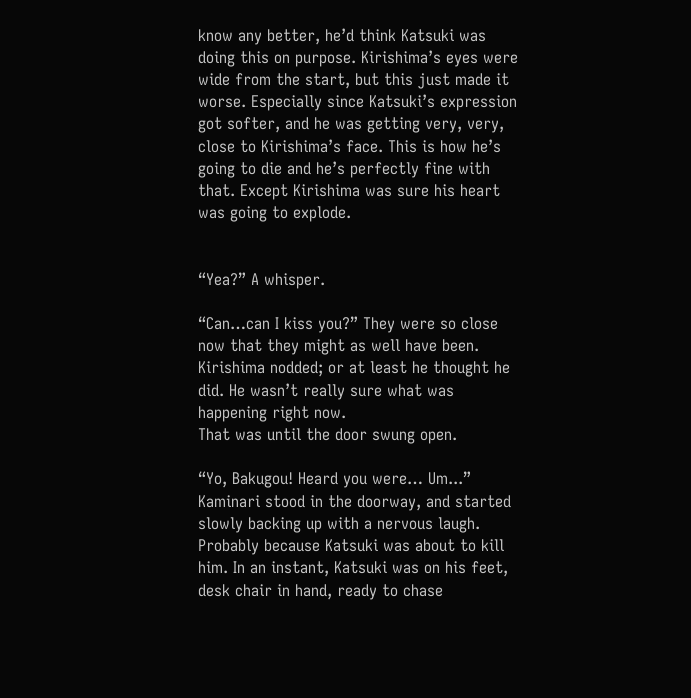know any better, he’d think Katsuki was doing this on purpose. Kirishima’s eyes were wide from the start, but this just made it worse. Especially since Katsuki’s expression got softer, and he was getting very, very, close to Kirishima’s face. This is how he’s going to die and he’s perfectly fine with that. Except Kirishima was sure his heart was going to explode.


“Yea?” A whisper.

“Can…can I kiss you?” They were so close now that they might as well have been. Kirishima nodded; or at least he thought he did. He wasn’t really sure what was happening right now.
That was until the door swung open.

“Yo, Bakugou! Heard you were… Um...” Kaminari stood in the doorway, and started slowly backing up with a nervous laugh. Probably because Katsuki was about to kill him. In an instant, Katsuki was on his feet, desk chair in hand, ready to chase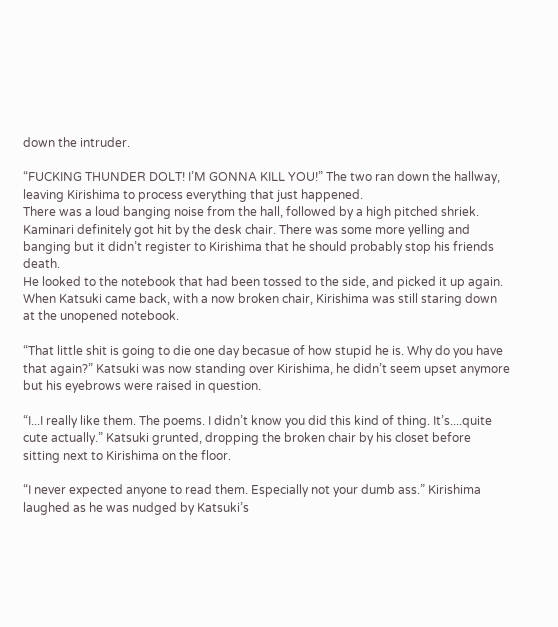down the intruder.

“FUCKING THUNDER DOLT! I’M GONNA KILL YOU!” The two ran down the hallway, leaving Kirishima to process everything that just happened.
There was a loud banging noise from the hall, followed by a high pitched shriek. Kaminari definitely got hit by the desk chair. There was some more yelling and banging but it didn’t register to Kirishima that he should probably stop his friends death.
He looked to the notebook that had been tossed to the side, and picked it up again. When Katsuki came back, with a now broken chair, Kirishima was still staring down at the unopened notebook.

“That little shit is going to die one day becasue of how stupid he is. Why do you have that again?” Katsuki was now standing over Kirishima, he didn’t seem upset anymore but his eyebrows were raised in question.

“I...I really like them. The poems. I didn’t know you did this kind of thing. It’s....quite cute actually.” Katsuki grunted, dropping the broken chair by his closet before sitting next to Kirishima on the floor.

“I never expected anyone to read them. Especially not your dumb ass.” Kirishima laughed as he was nudged by Katsuki’s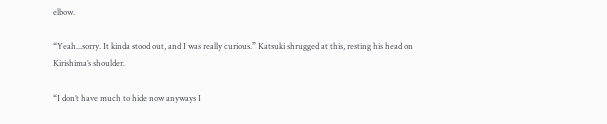elbow.

“Yeah...sorry. It kinda stood out, and I was really curious.” Katsuki shrugged at this, resting his head on Kirishima’s shoulder.

“I don’t have much to hide now anyways I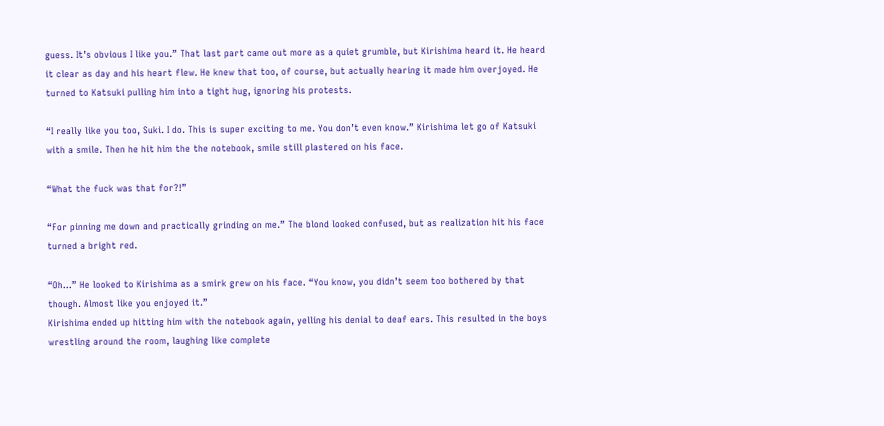guess. It’s obvious I like you.” That last part came out more as a quiet grumble, but Kirishima heard it. He heard it clear as day and his heart flew. He knew that too, of course, but actually hearing it made him overjoyed. He turned to Katsuki pulling him into a tight hug, ignoring his protests.

“I really like you too, Suki. I do. This is super exciting to me. You don’t even know.” Kirishima let go of Katsuki with a smile. Then he hit him the the notebook, smile still plastered on his face.

“What the fuck was that for?!”

“For pinning me down and practically grinding on me.” The blond looked confused, but as realization hit his face turned a bright red.

“Oh…” He looked to Kirishima as a smirk grew on his face. “You know, you didn’t seem too bothered by that though. Almost like you enjoyed it.”
Kirishima ended up hitting him with the notebook again, yelling his denial to deaf ears. This resulted in the boys wrestling around the room, laughing like complete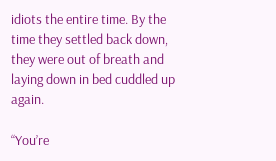idiots the entire time. By the time they settled back down, they were out of breath and laying down in bed cuddled up again.

“You’re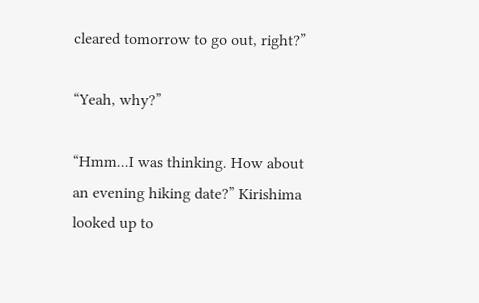cleared tomorrow to go out, right?”

“Yeah, why?”

“Hmm...I was thinking. How about an evening hiking date?” Kirishima looked up to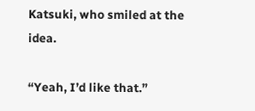Katsuki, who smiled at the idea.

“Yeah, I’d like that.”